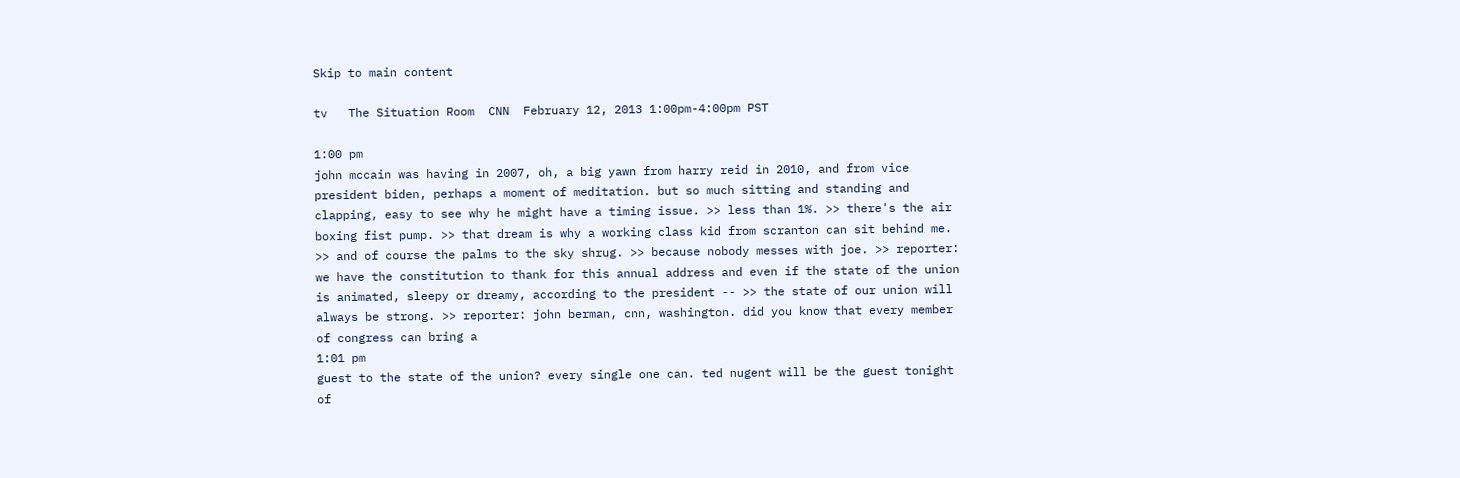Skip to main content

tv   The Situation Room  CNN  February 12, 2013 1:00pm-4:00pm PST

1:00 pm
john mccain was having in 2007, oh, a big yawn from harry reid in 2010, and from vice president biden, perhaps a moment of meditation. but so much sitting and standing and clapping, easy to see why he might have a timing issue. >> less than 1%. >> there's the air boxing fist pump. >> that dream is why a working class kid from scranton can sit behind me. >> and of course the palms to the sky shrug. >> because nobody messes with joe. >> reporter: we have the constitution to thank for this annual address and even if the state of the union is animated, sleepy or dreamy, according to the president -- >> the state of our union will always be strong. >> reporter: john berman, cnn, washington. did you know that every member of congress can bring a
1:01 pm
guest to the state of the union? every single one can. ted nugent will be the guest tonight of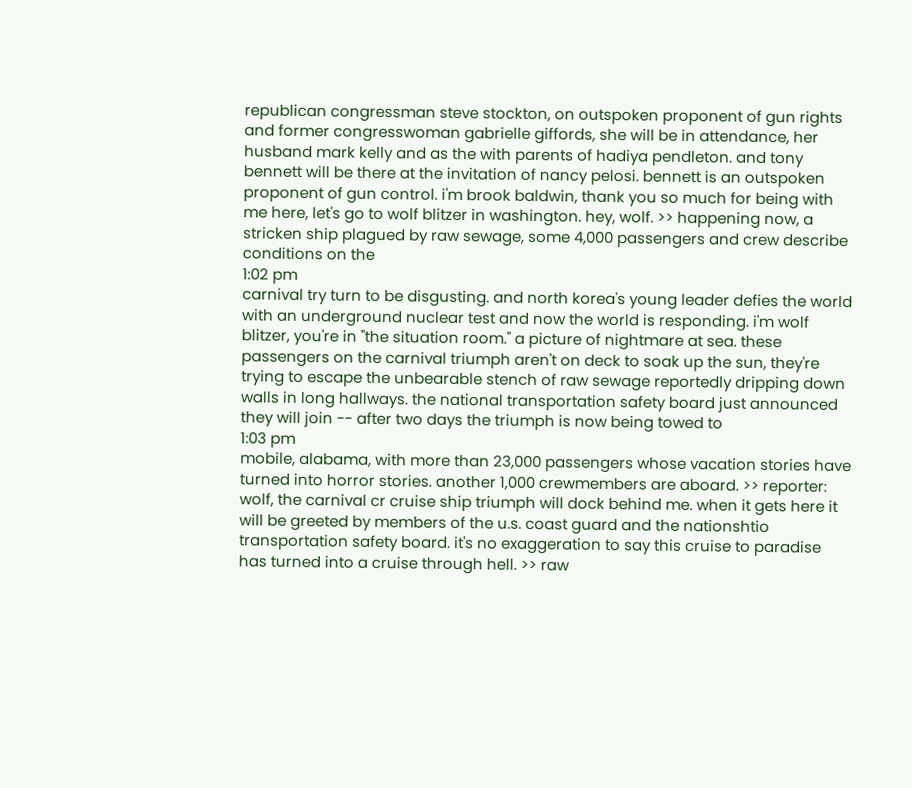republican congressman steve stockton, on outspoken proponent of gun rights and former congresswoman gabrielle giffords, she will be in attendance, her husband mark kelly and as the with parents of hadiya pendleton. and tony bennett will be there at the invitation of nancy pelosi. bennett is an outspoken proponent of gun control. i'm brook baldwin, thank you so much for being with me here, let's go to wolf blitzer in washington. hey, wolf. >> happening now, a stricken ship plagued by raw sewage, some 4,000 passengers and crew describe conditions on the
1:02 pm
carnival try turn to be disgusting. and north korea's young leader defies the world with an underground nuclear test and now the world is responding. i'm wolf blitzer, you're in "the situation room." a picture of nightmare at sea. these passengers on the carnival triumph aren't on deck to soak up the sun, they're trying to escape the unbearable stench of raw sewage reportedly dripping down walls in long hallways. the national transportation safety board just announced they will join -- after two days the triumph is now being towed to
1:03 pm
mobile, alabama, with more than 23,000 passengers whose vacation stories have turned into horror stories. another 1,000 crewmembers are aboard. >> reporter: wolf, the carnival cr cruise ship triumph will dock behind me. when it gets here it will be greeted by members of the u.s. coast guard and the nationshtio transportation safety board. it's no exaggeration to say this cruise to paradise has turned into a cruise through hell. >> raw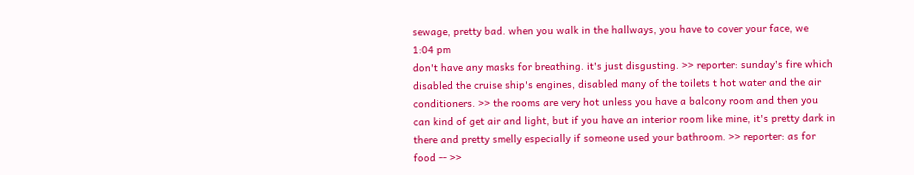sewage, pretty bad. when you walk in the hallways, you have to cover your face, we
1:04 pm
don't have any masks for breathing. it's just disgusting. >> reporter: sunday's fire which disabled the cruise ship's engines, disabled many of the toilets t hot water and the air conditioners. >> the rooms are very hot unless you have a balcony room and then you can kind of get air and light, but if you have an interior room like mine, it's pretty dark in there and pretty smelly especially if someone used your bathroom. >> reporter: as for food -- >>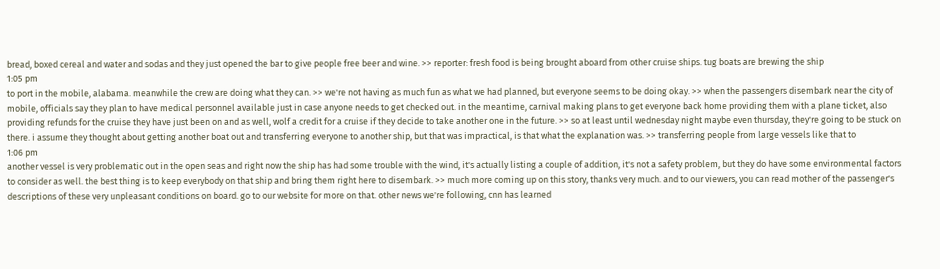bread, boxed cereal and water and sodas and they just opened the bar to give people free beer and wine. >> reporter: fresh food is being brought aboard from other cruise ships. tug boats are brewing the ship
1:05 pm
to port in the mobile, alabama. meanwhile the crew are doing what they can. >> we're not having as much fun as what we had planned, but everyone seems to be doing okay. >> when the passengers disembark near the city of mobile, officials say they plan to have medical personnel available just in case anyone needs to get checked out. in the meantime, carnival making plans to get everyone back home providing them with a plane ticket, also providing refunds for the cruise they have just been on and as well, wolf a credit for a cruise if they decide to take another one in the future. >> so at least until wednesday night maybe even thursday, they're going to be stuck on there. i assume they thought about getting another boat out and transferring everyone to another ship, but that was impractical, is that what the explanation was. >> transferring people from large vessels like that to
1:06 pm
another vessel is very problematic out in the open seas and right now the ship has had some trouble with the wind, it's actually listing a couple of addition, it's not a safety problem, but they do have some environmental factors to consider as well. the best thing is to keep everybody on that ship and bring them right here to disembark. >> much more coming up on this story, thanks very much. and to our viewers, you can read mother of the passenger's descriptions of these very unpleasant conditions on board. go to our website for more on that. other news we're following, cnn has learned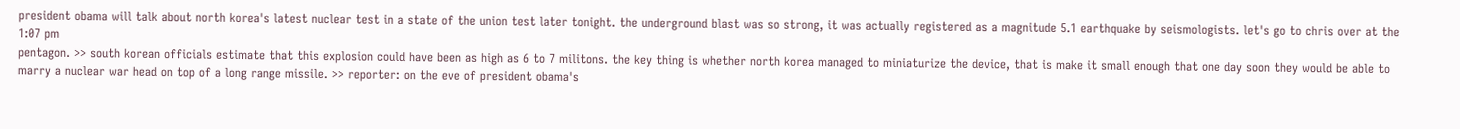president obama will talk about north korea's latest nuclear test in a state of the union test later tonight. the underground blast was so strong, it was actually registered as a magnitude 5.1 earthquake by seismologists. let's go to chris over at the
1:07 pm
pentagon. >> south korean officials estimate that this explosion could have been as high as 6 to 7 militons. the key thing is whether north korea managed to miniaturize the device, that is make it small enough that one day soon they would be able to marry a nuclear war head on top of a long range missile. >> reporter: on the eve of president obama's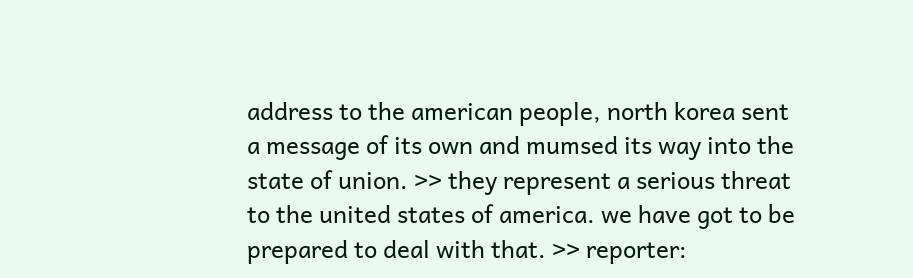address to the american people, north korea sent a message of its own and mumsed its way into the state of union. >> they represent a serious threat to the united states of america. we have got to be prepared to deal with that. >> reporter: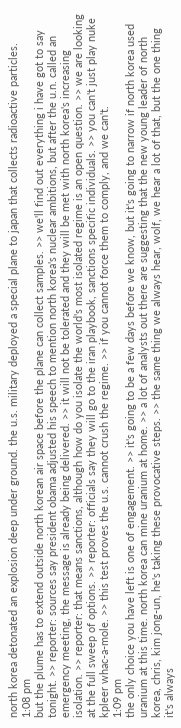north korea detonated an explosion deep under ground. the u.s. military deployed a special plane to japan that collects radioactive particles.
1:08 pm
but the plume has to extend outside north korean air space before the plane can collect samples. >> we'll find out everything i have got to say tonight. >> reporter: sources say president obama adjusted his speech to mention north korea's nuclear ambitions, but after the u.n. called an emergency meeting, the message is already being delivered. >> it will not be tolerated and they will be met with north korea's increasing isolation. >> reporter: that means sanctions, although how do you isolate the world's most isolated regime is an open question. >> we are looking at the full sweep of options. >> reporter: officials say they will go to the iran playbook, sanctions specific individuals. >> you can't just play nuke kpleer whac-a-mole. >> this test proves the u.s. cannot crush the regime. >> if you cannot force them to comply, and we can't.
1:09 pm
the only choice you have left is one of engagement. >> it's going to be a few days before we know, but it's going to narrow if north korea used uranium at this time. north korea can mine uranium at home. >> a lot of analysts out there are suggesting that the new young leader of north korea, chris, kim jong-un, he's taking these provocative steps. >> the same thing we always hear, wolf, we hear a lot of that, but the one thing it's always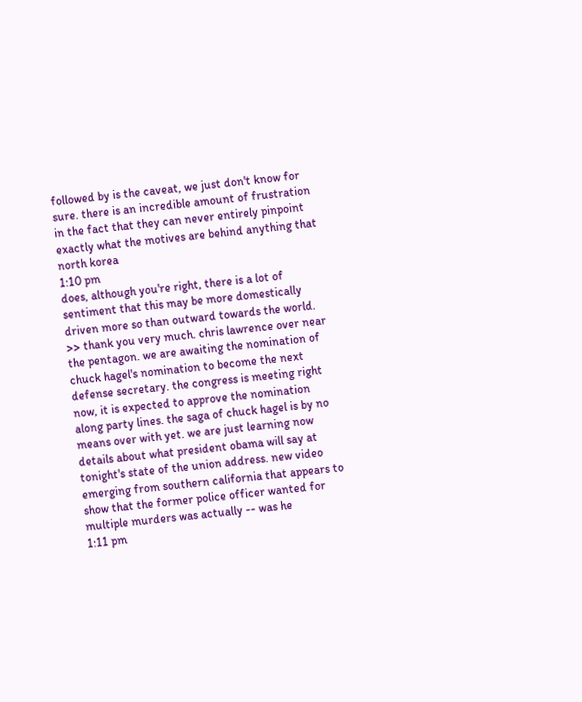followed by is the caveat, we just don't know for sure. there is an incredible amount of frustration in the fact that they can never entirely pinpoint exactly what the motives are behind anything that north korea
1:10 pm
does, although you're right, there is a lot of sentiment that this may be more domestically driven more so than outward towards the world. >> thank you very much. chris lawrence over near the pentagon. we are awaiting the nomination of chuck hagel's nomination to become the next defense secretary. the congress is meeting right now, it is expected to approve the nomination along party lines. the saga of chuck hagel is by no means over with yet. we are just learning now details about what president obama will say at tonight's state of the union address. new video emerging from southern california that appears to show that the former police officer wanted for multiple murders was actually -- was he
1:11 pm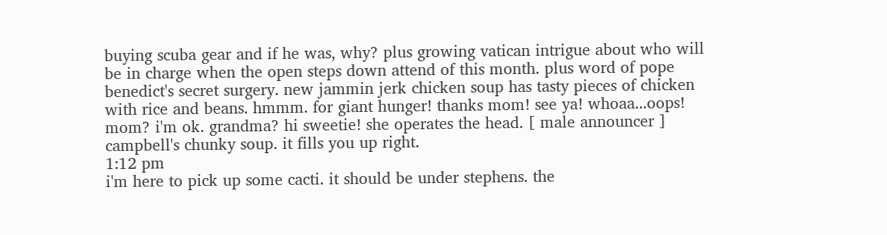buying scuba gear and if he was, why? plus growing vatican intrigue about who will be in charge when the open steps down attend of this month. plus word of pope benedict's secret surgery. new jammin jerk chicken soup has tasty pieces of chicken with rice and beans. hmmm. for giant hunger! thanks mom! see ya! whoaa...oops! mom? i'm ok. grandma? hi sweetie! she operates the head. [ male announcer ] campbell's chunky soup. it fills you up right.
1:12 pm
i'm here to pick up some cacti. it should be under stephens. the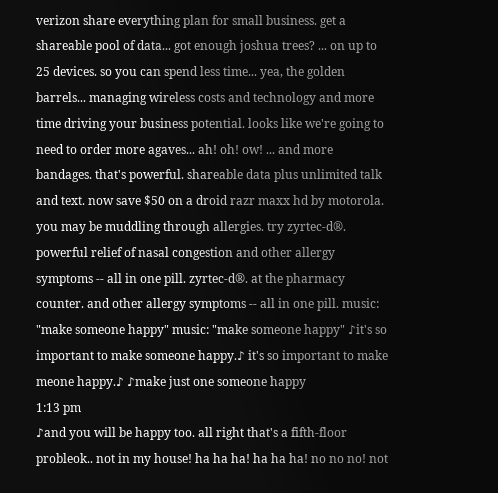verizon share everything plan for small business. get a shareable pool of data... got enough joshua trees? ... on up to 25 devices. so you can spend less time... yea, the golden barrels... managing wireless costs and technology and more time driving your business potential. looks like we're going to need to order more agaves... ah! oh! ow! ... and more bandages. that's powerful. shareable data plus unlimited talk and text. now save $50 on a droid razr maxx hd by motorola. you may be muddling through allergies. try zyrtec-d®. powerful relief of nasal congestion and other allergy symptoms -- all in one pill. zyrtec-d®. at the pharmacy counter. and other allergy symptoms -- all in one pill. music: "make someone happy" music: "make someone happy" ♪it's so important to make someone happy.♪ it's so important to make meone happy.♪ ♪make just one someone happy
1:13 pm
♪and you will be happy too. all right that's a fifth-floor probleok.. not in my house! ha ha ha! ha ha ha! no no no! not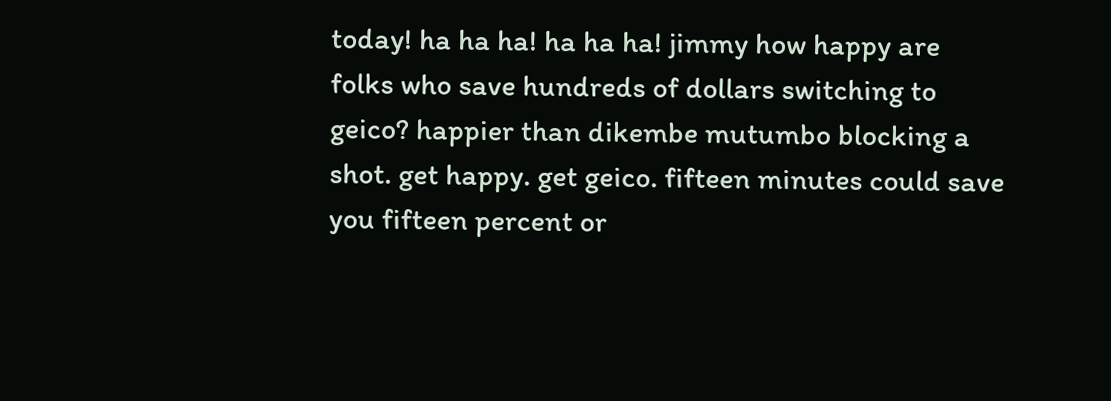today! ha ha ha! ha ha ha! jimmy how happy are folks who save hundreds of dollars switching to geico? happier than dikembe mutumbo blocking a shot. get happy. get geico. fifteen minutes could save you fifteen percent or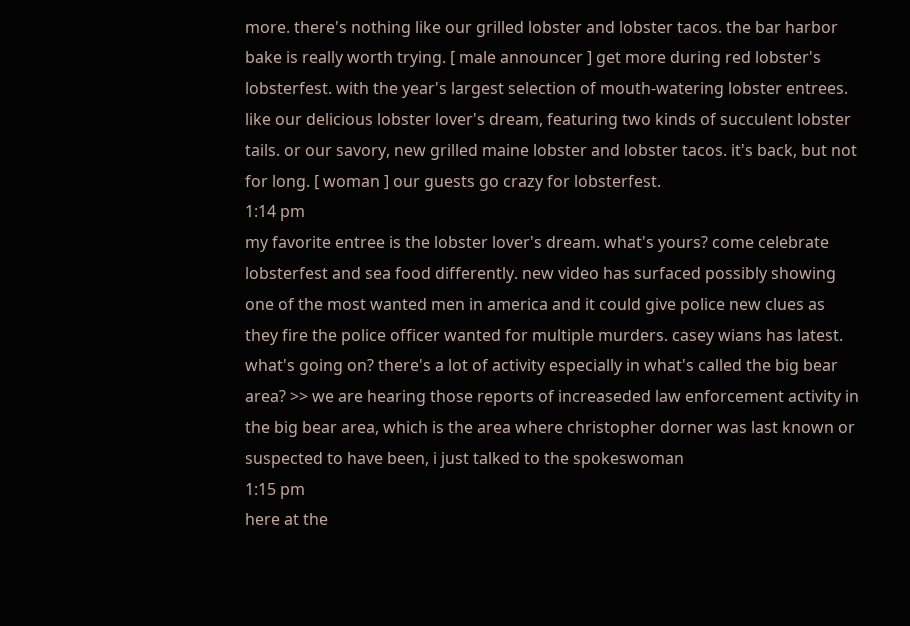more. there's nothing like our grilled lobster and lobster tacos. the bar harbor bake is really worth trying. [ male announcer ] get more during red lobster's lobsterfest. with the year's largest selection of mouth-watering lobster entrees. like our delicious lobster lover's dream, featuring two kinds of succulent lobster tails. or our savory, new grilled maine lobster and lobster tacos. it's back, but not for long. [ woman ] our guests go crazy for lobsterfest.
1:14 pm
my favorite entree is the lobster lover's dream. what's yours? come celebrate lobsterfest and sea food differently. new video has surfaced possibly showing one of the most wanted men in america and it could give police new clues as they fire the police officer wanted for multiple murders. casey wians has latest. what's going on? there's a lot of activity especially in what's called the big bear area? >> we are hearing those reports of increaseded law enforcement activity in the big bear area, which is the area where christopher dorner was last known or suspected to have been, i just talked to the spokeswoman
1:15 pm
here at the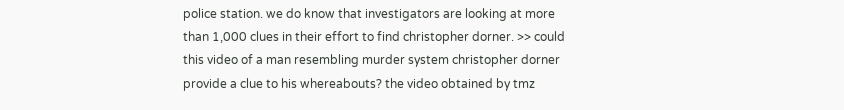police station. we do know that investigators are looking at more than 1,000 clues in their effort to find christopher dorner. >> could this video of a man resembling murder system christopher dorner provide a clue to his whereabouts? the video obtained by tmz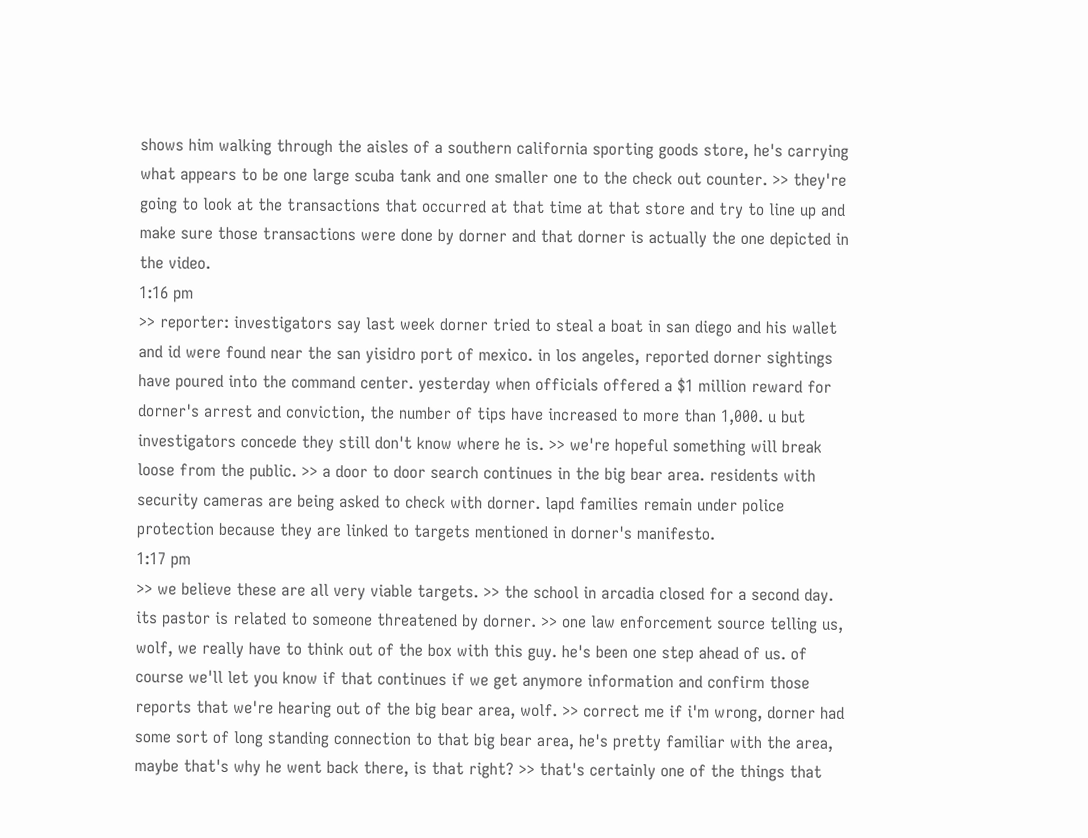shows him walking through the aisles of a southern california sporting goods store, he's carrying what appears to be one large scuba tank and one smaller one to the check out counter. >> they're going to look at the transactions that occurred at that time at that store and try to line up and make sure those transactions were done by dorner and that dorner is actually the one depicted in the video.
1:16 pm
>> reporter: investigators say last week dorner tried to steal a boat in san diego and his wallet and id were found near the san yisidro port of mexico. in los angeles, reported dorner sightings have poured into the command center. yesterday when officials offered a $1 million reward for dorner's arrest and conviction, the number of tips have increased to more than 1,000. u but investigators concede they still don't know where he is. >> we're hopeful something will break loose from the public. >> a door to door search continues in the big bear area. residents with security cameras are being asked to check with dorner. lapd families remain under police protection because they are linked to targets mentioned in dorner's manifesto.
1:17 pm
>> we believe these are all very viable targets. >> the school in arcadia closed for a second day. its pastor is related to someone threatened by dorner. >> one law enforcement source telling us, wolf, we really have to think out of the box with this guy. he's been one step ahead of us. of course we'll let you know if that continues if we get anymore information and confirm those reports that we're hearing out of the big bear area, wolf. >> correct me if i'm wrong, dorner had some sort of long standing connection to that big bear area, he's pretty familiar with the area, maybe that's why he went back there, is that right? >> that's certainly one of the things that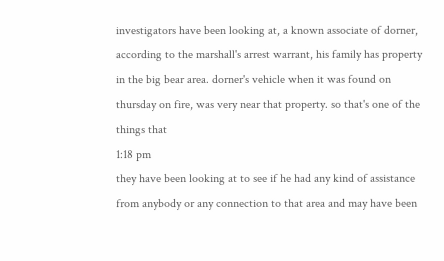investigators have been looking at, a known associate of dorner, according to the marshall's arrest warrant, his family has property in the big bear area. dorner's vehicle when it was found on thursday on fire, was very near that property. so that's one of the things that
1:18 pm
they have been looking at to see if he had any kind of assistance from anybody or any connection to that area and may have been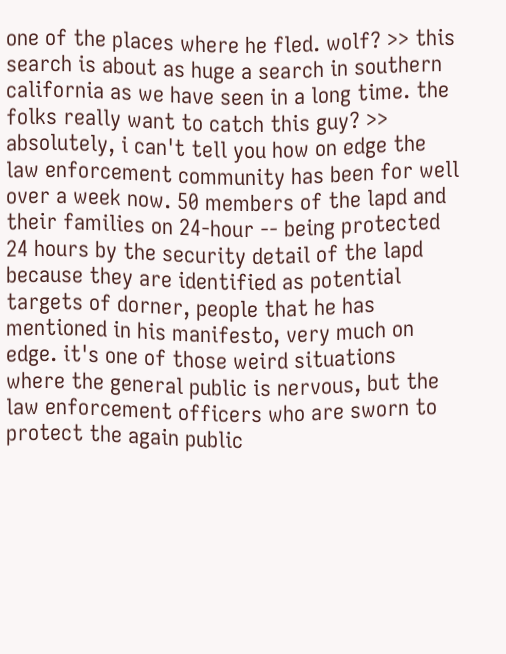one of the places where he fled. wolf? >> this search is about as huge a search in southern california as we have seen in a long time. the folks really want to catch this guy? >> absolutely, i can't tell you how on edge the law enforcement community has been for well over a week now. 50 members of the lapd and their families on 24-hour -- being protected 24 hours by the security detail of the lapd because they are identified as potential targets of dorner, people that he has mentioned in his manifesto, very much on edge. it's one of those weird situations where the general public is nervous, but the law enforcement officers who are sworn to protect the again public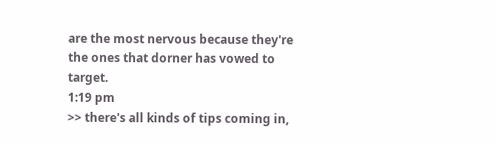are the most nervous because they're the ones that dorner has vowed to target.
1:19 pm
>> there's all kinds of tips coming in,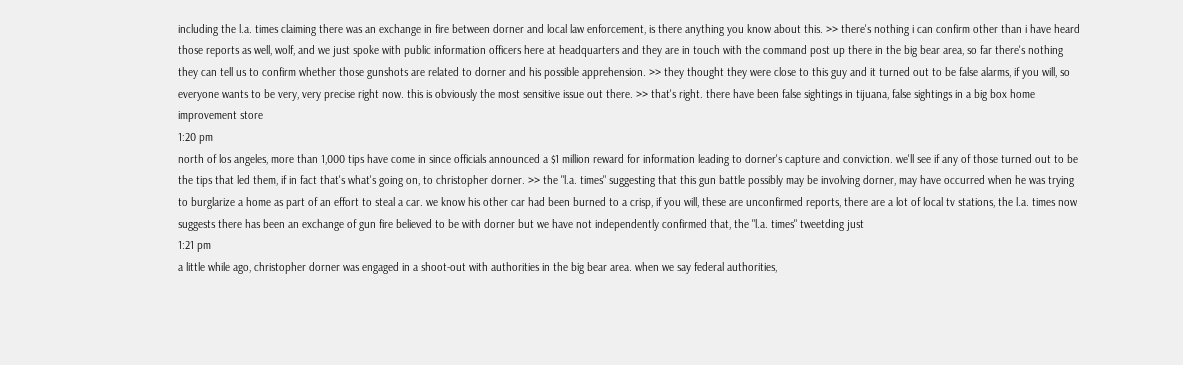including the l.a. times claiming there was an exchange in fire between dorner and local law enforcement, is there anything you know about this. >> there's nothing i can confirm other than i have heard those reports as well, wolf, and we just spoke with public information officers here at headquarters and they are in touch with the command post up there in the big bear area, so far there's nothing they can tell us to confirm whether those gunshots are related to dorner and his possible apprehension. >> they thought they were close to this guy and it turned out to be false alarms, if you will, so everyone wants to be very, very precise right now. this is obviously the most sensitive issue out there. >> that's right. there have been false sightings in tijuana, false sightings in a big box home improvement store
1:20 pm
north of los angeles, more than 1,000 tips have come in since officials announced a $1 million reward for information leading to dorner's capture and conviction. we'll see if any of those turned out to be the tips that led them, if in fact that's what's going on, to christopher dorner. >> the "l.a. times" suggesting that this gun battle possibly may be involving dorner, may have occurred when he was trying to burglarize a home as part of an effort to steal a car. we know his other car had been burned to a crisp, if you will, these are unconfirmed reports, there are a lot of local tv stations, the l.a. times now suggests there has been an exchange of gun fire believed to be with dorner but we have not independently confirmed that, the "l.a. times" tweetding just
1:21 pm
a little while ago, christopher dorner was engaged in a shoot-out with authorities in the big bear area. when we say federal authorities,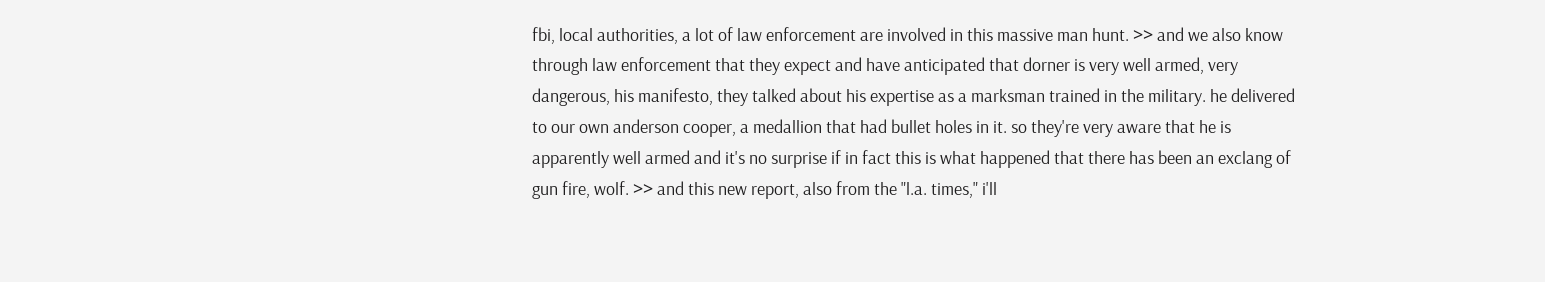fbi, local authorities, a lot of law enforcement are involved in this massive man hunt. >> and we also know through law enforcement that they expect and have anticipated that dorner is very well armed, very dangerous, his manifesto, they talked about his expertise as a marksman trained in the military. he delivered to our own anderson cooper, a medallion that had bullet holes in it. so they're very aware that he is apparently well armed and it's no surprise if in fact this is what happened that there has been an exclang of gun fire, wolf. >> and this new report, also from the "l.a. times," i'll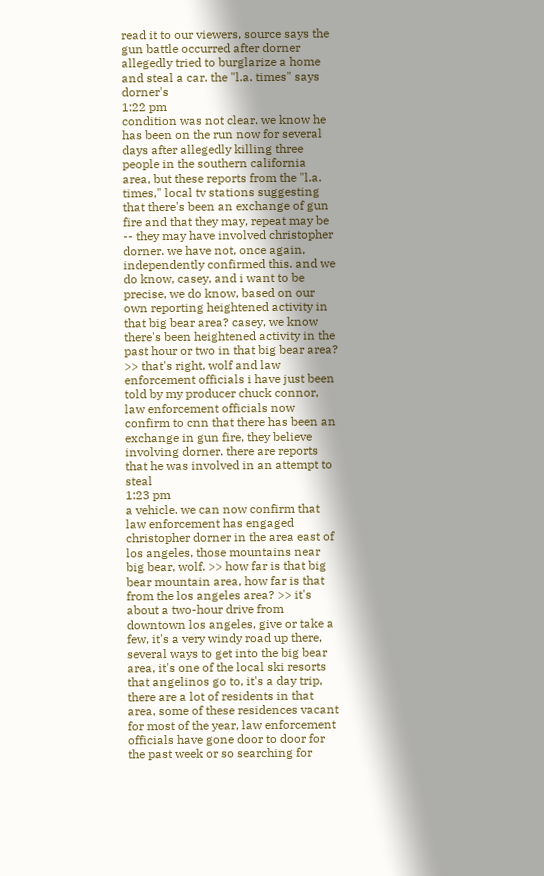read it to our viewers, source says the gun battle occurred after dorner allegedly tried to burglarize a home and steal a car. the "l.a. times" says dorner's
1:22 pm
condition was not clear. we know he has been on the run now for several days after allegedly killing three people in the southern california area, but these reports from the "l.a. times," local tv stations suggesting that there's been an exchange of gun fire and that they may, repeat may be -- they may have involved christopher dorner. we have not, once again, independently confirmed this. and we do know, casey, and i want to be precise, we do know, based on our own reporting heightened activity in that big bear area? casey, we know there's been heightened activity in the past hour or two in that big bear area? >> that's right, wolf and law enforcement officials i have just been told by my producer chuck connor, law enforcement officials now confirm to cnn that there has been an exchange in gun fire, they believe involving dorner. there are reports that he was involved in an attempt to steal
1:23 pm
a vehicle. we can now confirm that law enforcement has engaged christopher dorner in the area east of los angeles, those mountains near big bear, wolf. >> how far is that big bear mountain area, how far is that from the los angeles area? >> it's about a two-hour drive from downtown los angeles, give or take a few, it's a very windy road up there, several ways to get into the big bear area, it's one of the local ski resorts that angelinos go to, it's a day trip, there are a lot of residents in that area, some of these residences vacant for most of the year, law enforcement officials have gone door to door for the past week or so searching for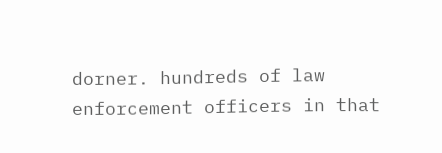dorner. hundreds of law enforcement officers in that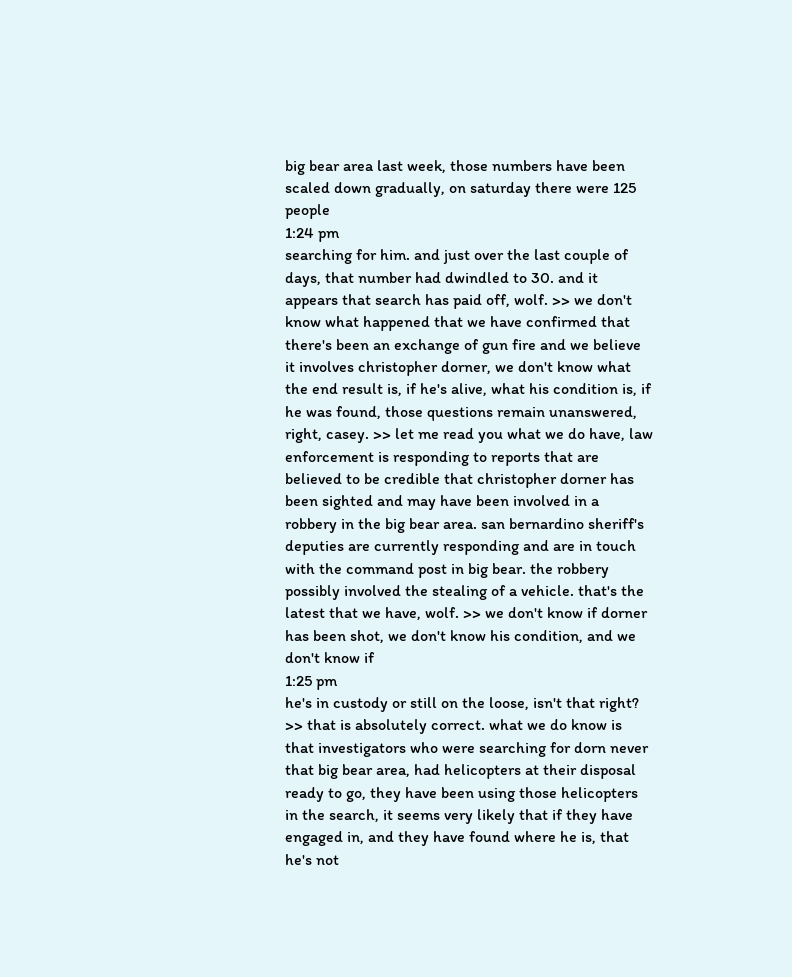big bear area last week, those numbers have been scaled down gradually, on saturday there were 125 people
1:24 pm
searching for him. and just over the last couple of days, that number had dwindled to 30. and it appears that search has paid off, wolf. >> we don't know what happened that we have confirmed that there's been an exchange of gun fire and we believe it involves christopher dorner, we don't know what the end result is, if he's alive, what his condition is, if he was found, those questions remain unanswered, right, casey. >> let me read you what we do have, law enforcement is responding to reports that are believed to be credible that christopher dorner has been sighted and may have been involved in a robbery in the big bear area. san bernardino sheriff's deputies are currently responding and are in touch with the command post in big bear. the robbery possibly involved the stealing of a vehicle. that's the latest that we have, wolf. >> we don't know if dorner has been shot, we don't know his condition, and we don't know if
1:25 pm
he's in custody or still on the loose, isn't that right? >> that is absolutely correct. what we do know is that investigators who were searching for dorn never that big bear area, had helicopters at their disposal ready to go, they have been using those helicopters in the search, it seems very likely that if they have engaged in, and they have found where he is, that he's not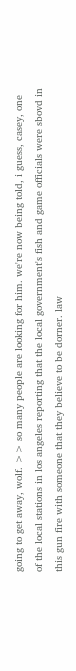going to get away, wolf. >> so many people are looking for him. we're now being told, i guess, casey, one of the local stations in los angeles reporting that the local government's fish and game officials were sbovd in this gun fire with someone that they believe to be dorner. law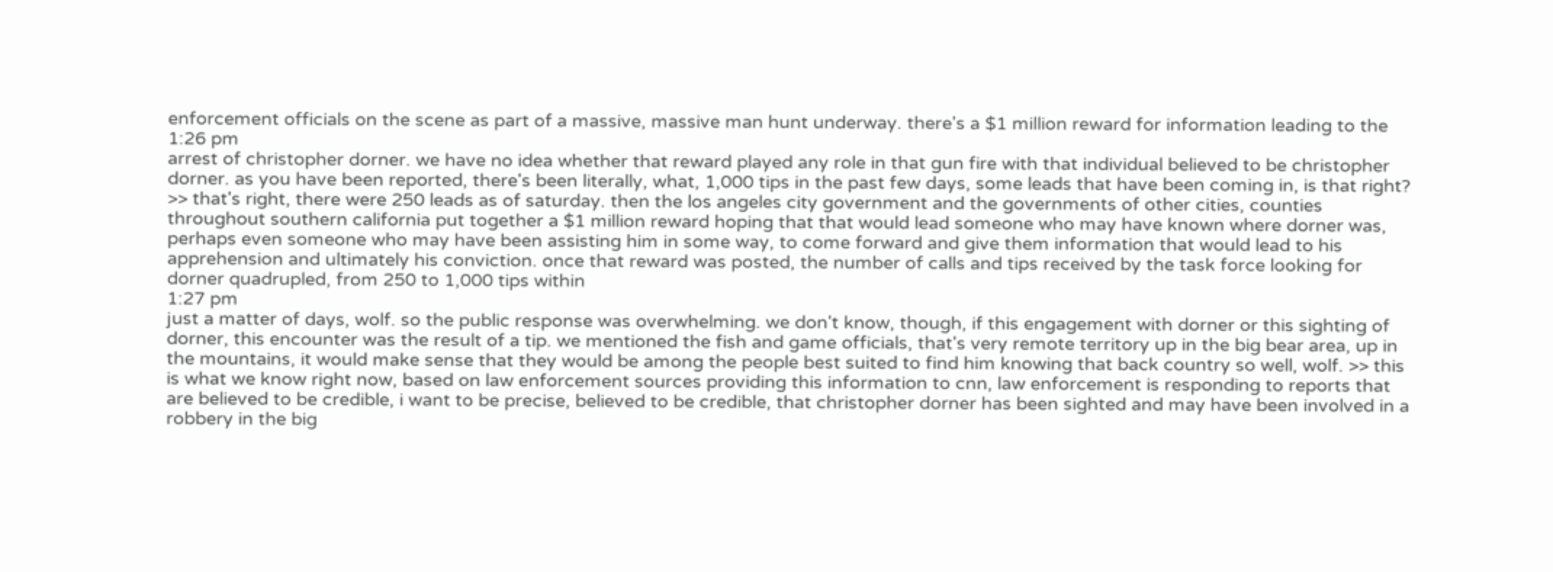enforcement officials on the scene as part of a massive, massive man hunt underway. there's a $1 million reward for information leading to the
1:26 pm
arrest of christopher dorner. we have no idea whether that reward played any role in that gun fire with that individual believed to be christopher dorner. as you have been reported, there's been literally, what, 1,000 tips in the past few days, some leads that have been coming in, is that right? >> that's right, there were 250 leads as of saturday. then the los angeles city government and the governments of other cities, counties throughout southern california put together a $1 million reward hoping that that would lead someone who may have known where dorner was, perhaps even someone who may have been assisting him in some way, to come forward and give them information that would lead to his apprehension and ultimately his conviction. once that reward was posted, the number of calls and tips received by the task force looking for dorner quadrupled, from 250 to 1,000 tips within
1:27 pm
just a matter of days, wolf. so the public response was overwhelming. we don't know, though, if this engagement with dorner or this sighting of dorner, this encounter was the result of a tip. we mentioned the fish and game officials, that's very remote territory up in the big bear area, up in the mountains, it would make sense that they would be among the people best suited to find him knowing that back country so well, wolf. >> this is what we know right now, based on law enforcement sources providing this information to cnn, law enforcement is responding to reports that are believed to be credible, i want to be precise, believed to be credible, that christopher dorner has been sighted and may have been involved in a robbery in the big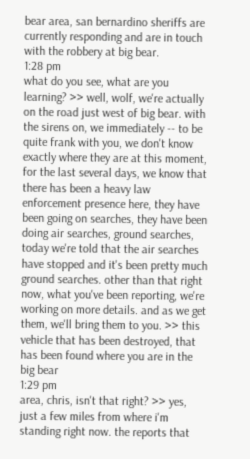bear area, san bernardino sheriffs are currently responding and are in touch with the robbery at big bear.
1:28 pm
what do you see, what are you learning? >> well, wolf, we're actually on the road just west of big bear. with the sirens on, we immediately -- to be quite frank with you, we don't know exactly where they are at this moment, for the last several days, we know that there has been a heavy law enforcement presence here, they have been going on searches, they have been doing air searches, ground searches, today we're told that the air searches have stopped and it's been pretty much ground searches. other than that right now, what you've been reporting, we're working on more details. and as we get them, we'll bring them to you. >> this vehicle that has been destroyed, that has been found where you are in the big bear
1:29 pm
area, chris, isn't that right? >> yes, just a few miles from where i'm standing right now. the reports that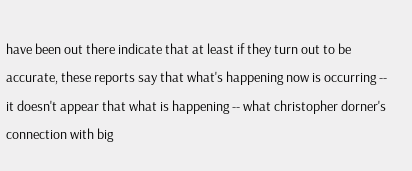have been out there indicate that at least if they turn out to be accurate, these reports say that what's happening now is occurring -- it doesn't appear that what is happening -- what christopher dorner's connection with big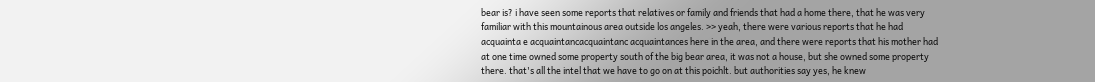bear is? i have seen some reports that relatives or family and friends that had a home there, that he was very familiar with this mountainous area outside los angeles. >> yeah, there were various reports that he had acquainta e acquaintancacquaintanc acquaintances here in the area, and there were reports that his mother had at one time owned some property south of the big bear area, it was not a house, but she owned some property there. that's all the intel that we have to go on at this poichlt. but authorities say yes, he knew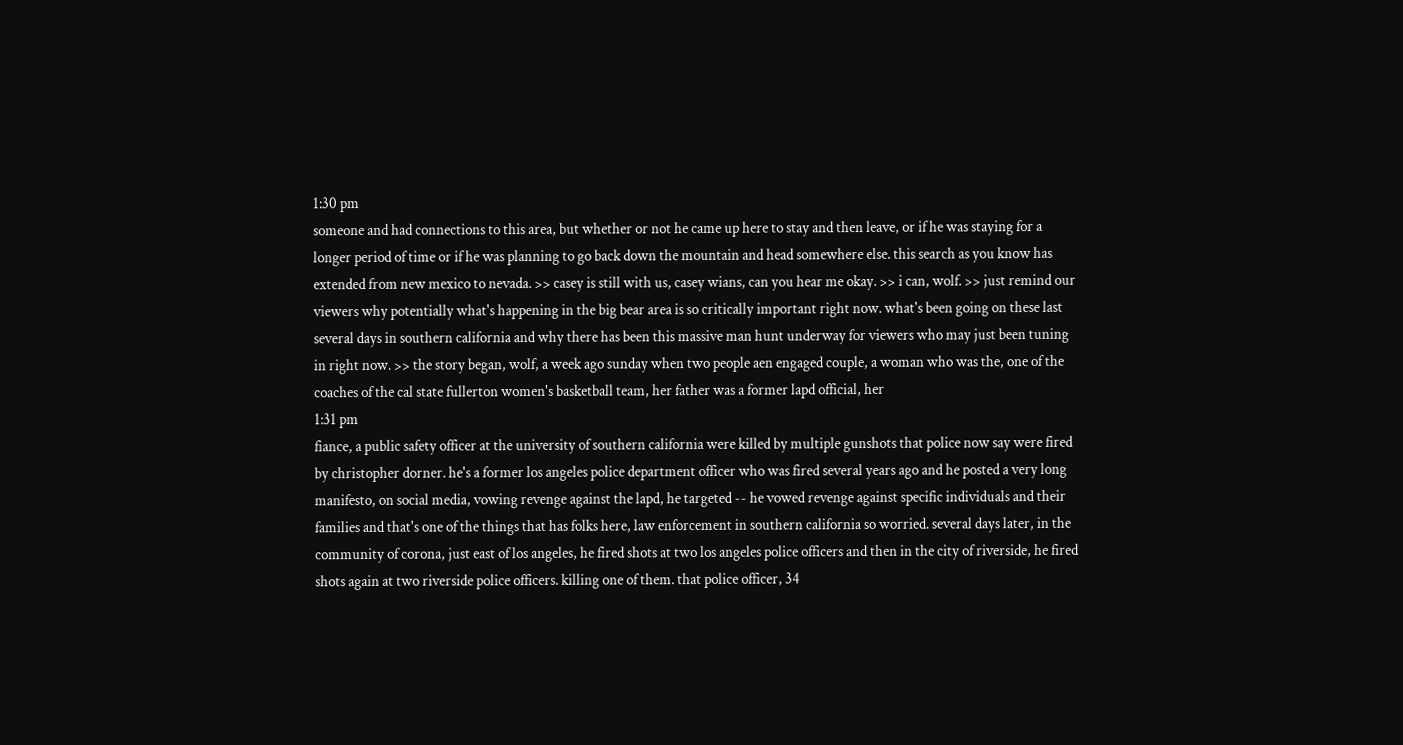1:30 pm
someone and had connections to this area, but whether or not he came up here to stay and then leave, or if he was staying for a longer period of time or if he was planning to go back down the mountain and head somewhere else. this search as you know has extended from new mexico to nevada. >> casey is still with us, casey wians, can you hear me okay. >> i can, wolf. >> just remind our viewers why potentially what's happening in the big bear area is so critically important right now. what's been going on these last several days in southern california and why there has been this massive man hunt underway for viewers who may just been tuning in right now. >> the story began, wolf, a week ago sunday when two people aen engaged couple, a woman who was the, one of the coaches of the cal state fullerton women's basketball team, her father was a former lapd official, her
1:31 pm
fiance, a public safety officer at the university of southern california were killed by multiple gunshots that police now say were fired by christopher dorner. he's a former los angeles police department officer who was fired several years ago and he posted a very long manifesto, on social media, vowing revenge against the lapd, he targeted -- he vowed revenge against specific individuals and their families and that's one of the things that has folks here, law enforcement in southern california so worried. several days later, in the community of corona, just east of los angeles, he fired shots at two los angeles police officers and then in the city of riverside, he fired shots again at two riverside police officers. killing one of them. that police officer, 34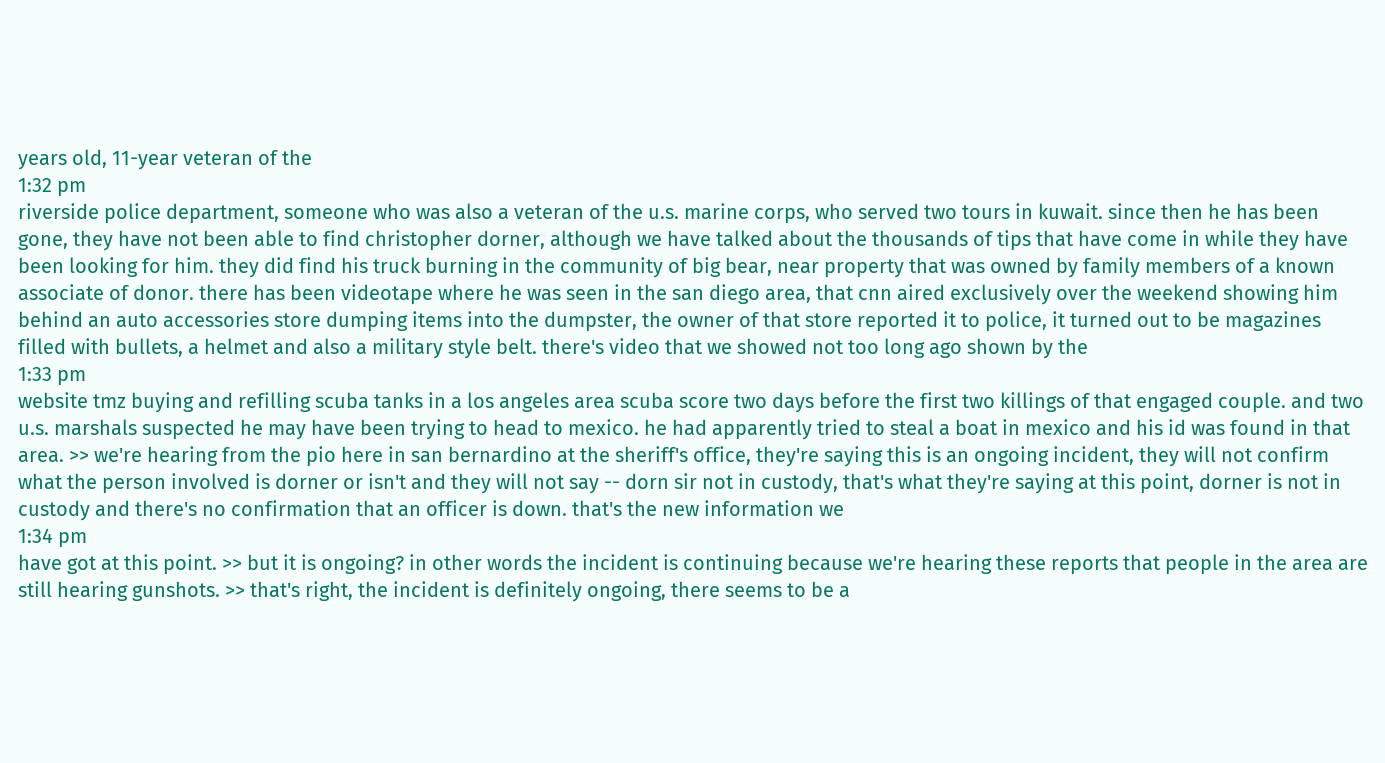years old, 11-year veteran of the
1:32 pm
riverside police department, someone who was also a veteran of the u.s. marine corps, who served two tours in kuwait. since then he has been gone, they have not been able to find christopher dorner, although we have talked about the thousands of tips that have come in while they have been looking for him. they did find his truck burning in the community of big bear, near property that was owned by family members of a known associate of donor. there has been videotape where he was seen in the san diego area, that cnn aired exclusively over the weekend showing him behind an auto accessories store dumping items into the dumpster, the owner of that store reported it to police, it turned out to be magazines filled with bullets, a helmet and also a military style belt. there's video that we showed not too long ago shown by the
1:33 pm
website tmz buying and refilling scuba tanks in a los angeles area scuba score two days before the first two killings of that engaged couple. and two u.s. marshals suspected he may have been trying to head to mexico. he had apparently tried to steal a boat in mexico and his id was found in that area. >> we're hearing from the pio here in san bernardino at the sheriff's office, they're saying this is an ongoing incident, they will not confirm what the person involved is dorner or isn't and they will not say -- dorn sir not in custody, that's what they're saying at this point, dorner is not in custody and there's no confirmation that an officer is down. that's the new information we
1:34 pm
have got at this point. >> but it is ongoing? in other words the incident is continuing because we're hearing these reports that people in the area are still hearing gunshots. >> that's right, the incident is definitely ongoing, there seems to be a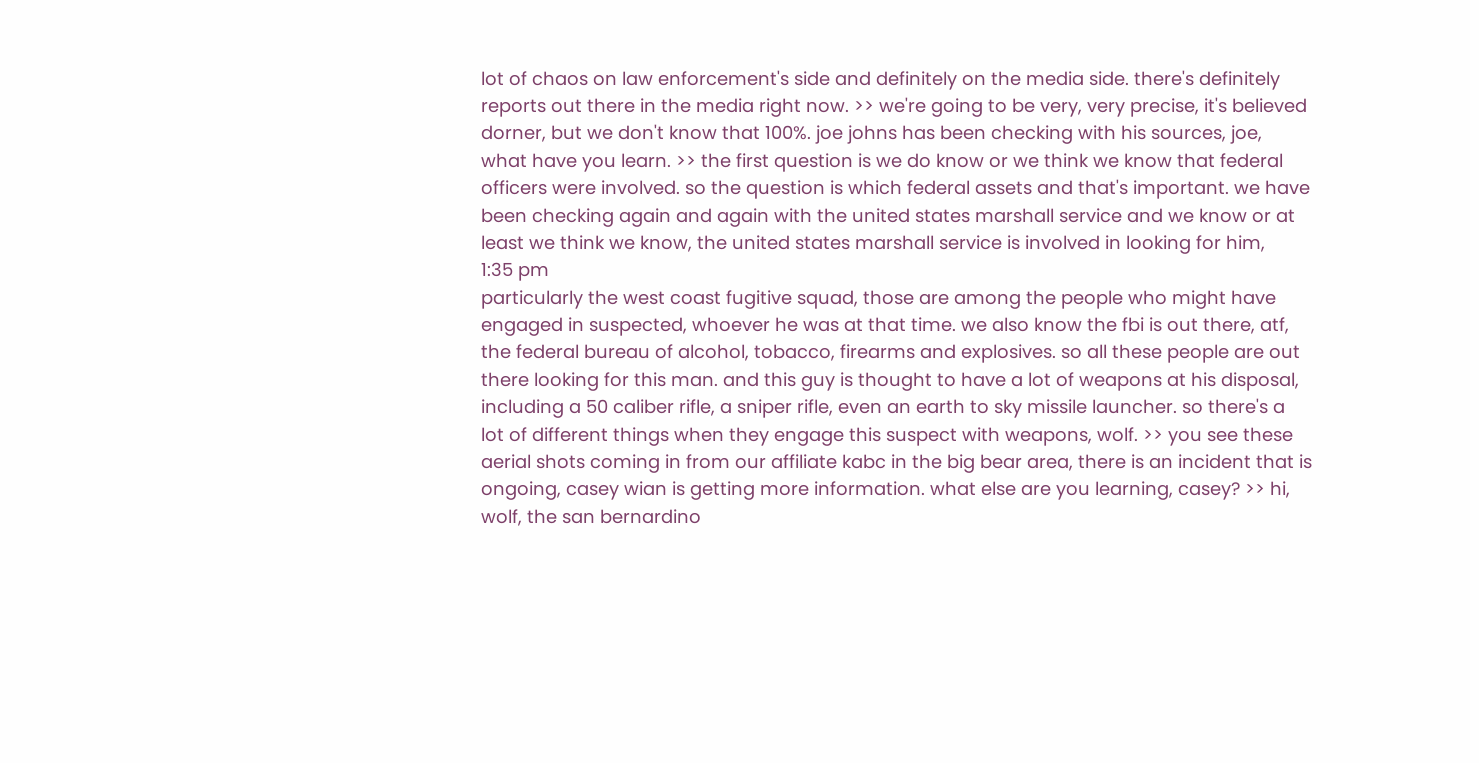lot of chaos on law enforcement's side and definitely on the media side. there's definitely reports out there in the media right now. >> we're going to be very, very precise, it's believed dorner, but we don't know that 100%. joe johns has been checking with his sources, joe, what have you learn. >> the first question is we do know or we think we know that federal officers were involved. so the question is which federal assets and that's important. we have been checking again and again with the united states marshall service and we know or at least we think we know, the united states marshall service is involved in looking for him,
1:35 pm
particularly the west coast fugitive squad, those are among the people who might have engaged in suspected, whoever he was at that time. we also know the fbi is out there, atf, the federal bureau of alcohol, tobacco, firearms and explosives. so all these people are out there looking for this man. and this guy is thought to have a lot of weapons at his disposal, including a 50 caliber rifle, a sniper rifle, even an earth to sky missile launcher. so there's a lot of different things when they engage this suspect with weapons, wolf. >> you see these aerial shots coming in from our affiliate kabc in the big bear area, there is an incident that is ongoing, casey wian is getting more information. what else are you learning, casey? >> hi, wolf, the san bernardino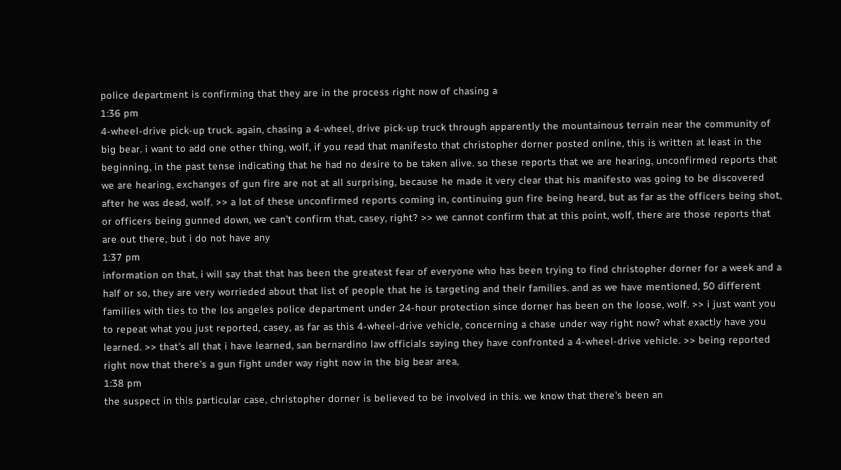police department is confirming that they are in the process right now of chasing a
1:36 pm
4-wheel-drive pick-up truck. again, chasing a 4-wheel, drive pick-up truck through apparently the mountainous terrain near the community of big bear. i want to add one other thing, wolf, if you read that manifesto that christopher dorner posted online, this is written at least in the beginning, in the past tense indicating that he had no desire to be taken alive. so these reports that we are hearing, unconfirmed reports that we are hearing, exchanges of gun fire are not at all surprising, because he made it very clear that his manifesto was going to be discovered after he was dead, wolf. >> a lot of these unconfirmed reports coming in, continuing gun fire being heard, but as far as the officers being shot, or officers being gunned down, we can't confirm that, casey, right? >> we cannot confirm that at this point, wolf, there are those reports that are out there, but i do not have any
1:37 pm
information on that, i will say that that has been the greatest fear of everyone who has been trying to find christopher dorner for a week and a half or so, they are very worrieded about that list of people that he is targeting and their families. and as we have mentioned, 50 different families with ties to the los angeles police department under 24-hour protection since dorner has been on the loose, wolf. >> i just want you to repeat what you just reported, casey, as far as this 4-wheel-drive vehicle, concerning a chase under way right now? what exactly have you learned. >> that's all that i have learned, san bernardino law officials saying they have confronted a 4-wheel-drive vehicle. >> being reported right now that there's a gun fight under way right now in the big bear area,
1:38 pm
the suspect in this particular case, christopher dorner is believed to be involved in this. we know that there's been an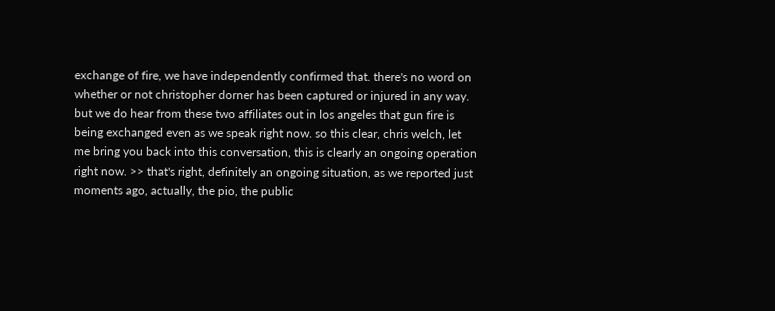exchange of fire, we have independently confirmed that. there's no word on whether or not christopher dorner has been captured or injured in any way. but we do hear from these two affiliates out in los angeles that gun fire is being exchanged even as we speak right now. so this clear, chris welch, let me bring you back into this conversation, this is clearly an ongoing operation right now. >> that's right, definitely an ongoing situation, as we reported just moments ago, actually, the pio, the public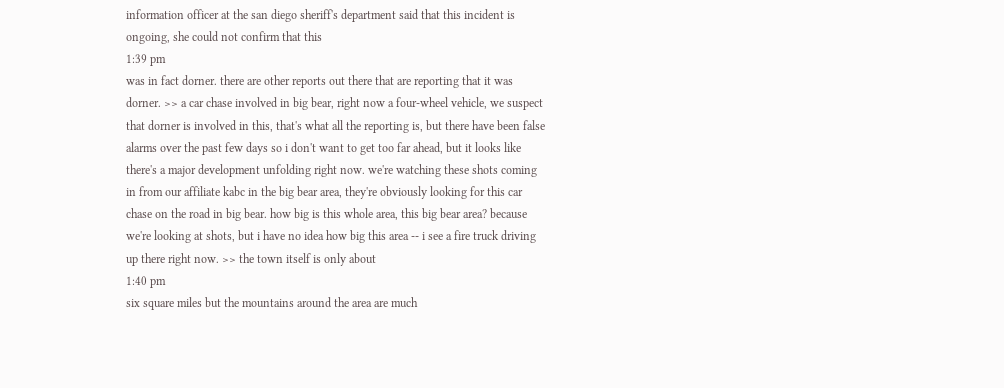information officer at the san diego sheriff's department said that this incident is ongoing, she could not confirm that this
1:39 pm
was in fact dorner. there are other reports out there that are reporting that it was dorner. >> a car chase involved in big bear, right now a four-wheel vehicle, we suspect that dorner is involved in this, that's what all the reporting is, but there have been false alarms over the past few days so i don't want to get too far ahead, but it looks like there's a major development unfolding right now. we're watching these shots coming in from our affiliate kabc in the big bear area, they're obviously looking for this car chase on the road in big bear. how big is this whole area, this big bear area? because we're looking at shots, but i have no idea how big this area -- i see a fire truck driving up there right now. >> the town itself is only about
1:40 pm
six square miles but the mountains around the area are much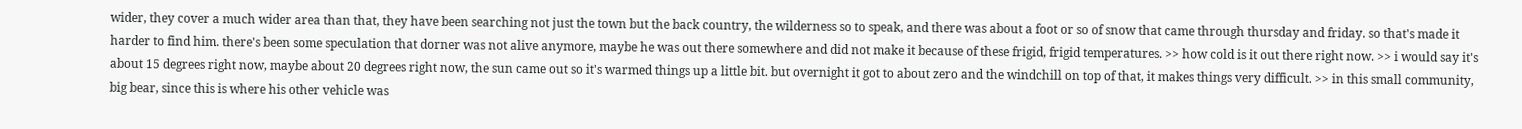wider, they cover a much wider area than that, they have been searching not just the town but the back country, the wilderness so to speak, and there was about a foot or so of snow that came through thursday and friday. so that's made it harder to find him. there's been some speculation that dorner was not alive anymore, maybe he was out there somewhere and did not make it because of these frigid, frigid temperatures. >> how cold is it out there right now. >> i would say it's about 15 degrees right now, maybe about 20 degrees right now, the sun came out so it's warmed things up a little bit. but overnight it got to about zero and the windchill on top of that, it makes things very difficult. >> in this small community, big bear, since this is where his other vehicle was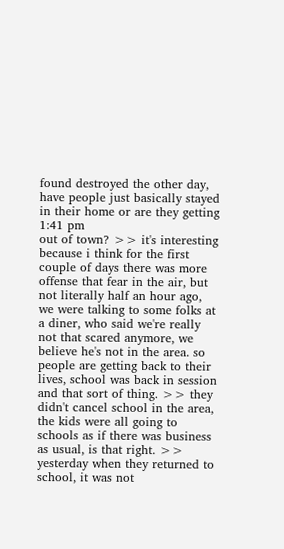found destroyed the other day, have people just basically stayed in their home or are they getting
1:41 pm
out of town? >> it's interesting because i think for the first couple of days there was more offense that fear in the air, but not literally half an hour ago, we were talking to some folks at a diner, who said we're really not that scared anymore, we believe he's not in the area. so people are getting back to their lives, school was back in session and that sort of thing. >> they didn't cancel school in the area, the kids were all going to schools as if there was business as usual, is that right. >> yesterday when they returned to school, it was not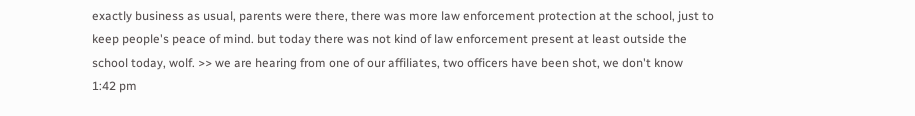exactly business as usual, parents were there, there was more law enforcement protection at the school, just to keep people's peace of mind. but today there was not kind of law enforcement present at least outside the school today, wolf. >> we are hearing from one of our affiliates, two officers have been shot, we don't know
1:42 pm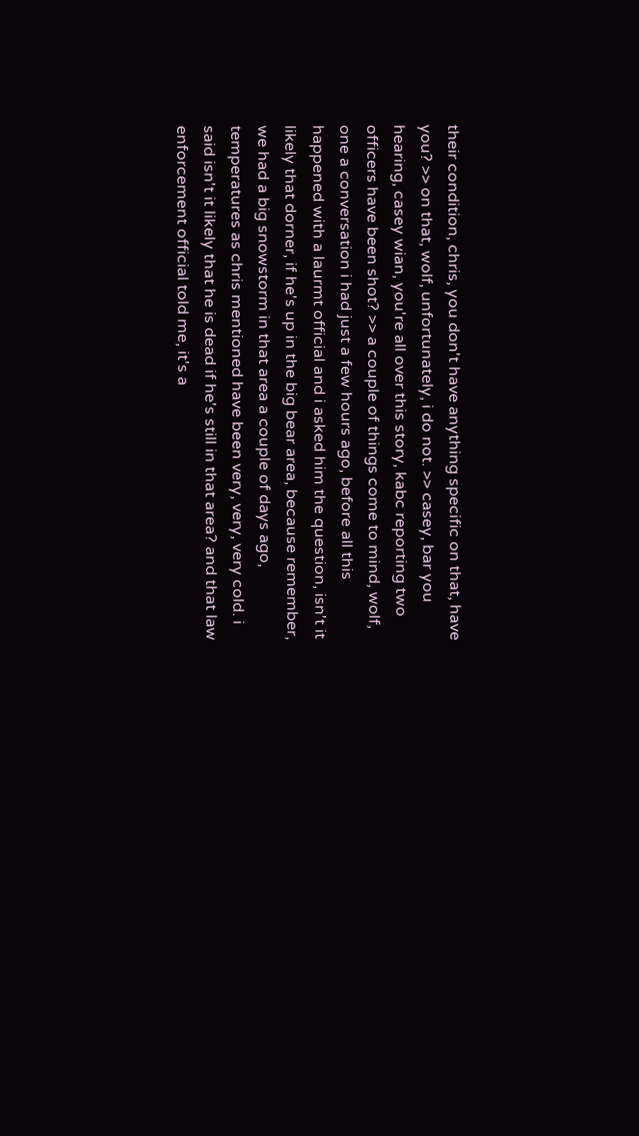their condition, chris, you don't have anything specific on that, have you? >> on that, wolf, unfortunately, i do not. >> casey, bar you hearing, casey wian, you're all over this story, kabc reporting two officers have been shot? >> a couple of things come to mind, wolf, one a conversation i had just a few hours ago, before all this happened with a laurmt official and i asked him the question, isn't it likely that dorner, if he's up in the big bear area, because remember, we had a big snowstorm in that area a couple of days ago, temperatures as chris mentioned have been very, very, very cold. i said isn't it likely that he is dead if he's still in that area? and that law enforcement official told me, it's a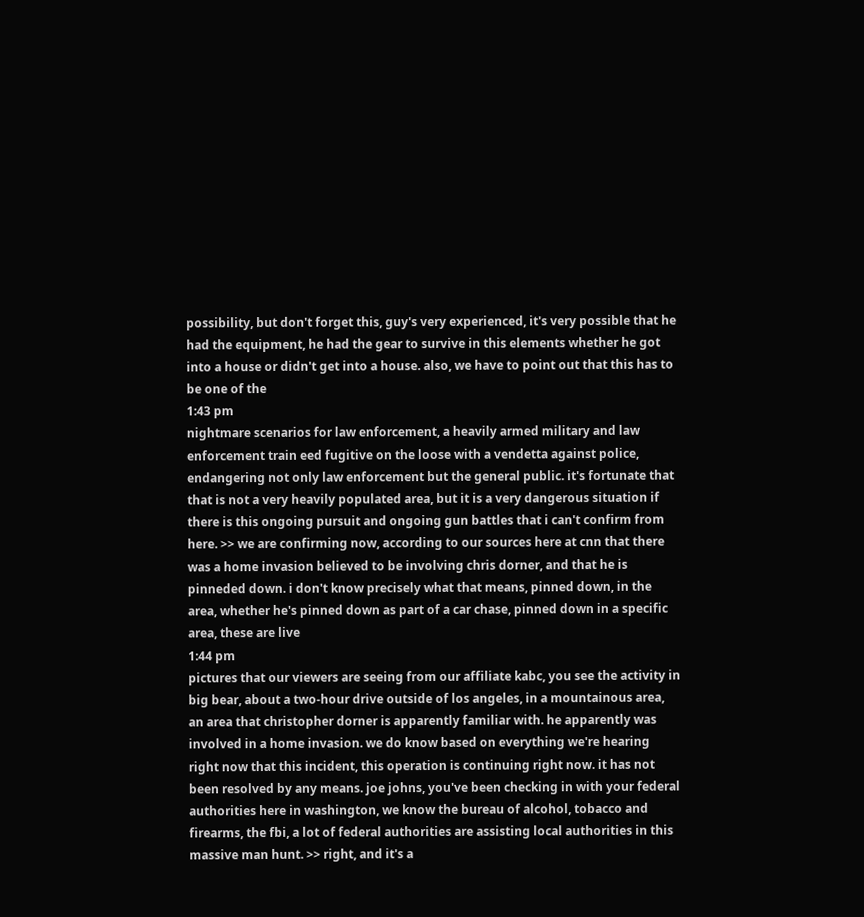possibility, but don't forget this, guy's very experienced, it's very possible that he had the equipment, he had the gear to survive in this elements whether he got into a house or didn't get into a house. also, we have to point out that this has to be one of the
1:43 pm
nightmare scenarios for law enforcement, a heavily armed military and law enforcement train eed fugitive on the loose with a vendetta against police, endangering not only law enforcement but the general public. it's fortunate that that is not a very heavily populated area, but it is a very dangerous situation if there is this ongoing pursuit and ongoing gun battles that i can't confirm from here. >> we are confirming now, according to our sources here at cnn that there was a home invasion believed to be involving chris dorner, and that he is pinneded down. i don't know precisely what that means, pinned down, in the area, whether he's pinned down as part of a car chase, pinned down in a specific area, these are live
1:44 pm
pictures that our viewers are seeing from our affiliate kabc, you see the activity in big bear, about a two-hour drive outside of los angeles, in a mountainous area, an area that christopher dorner is apparently familiar with. he apparently was involved in a home invasion. we do know based on everything we're hearing right now that this incident, this operation is continuing right now. it has not been resolved by any means. joe johns, you've been checking in with your federal authorities here in washington, we know the bureau of alcohol, tobacco and firearms, the fbi, a lot of federal authorities are assisting local authorities in this massive man hunt. >> right, and it's a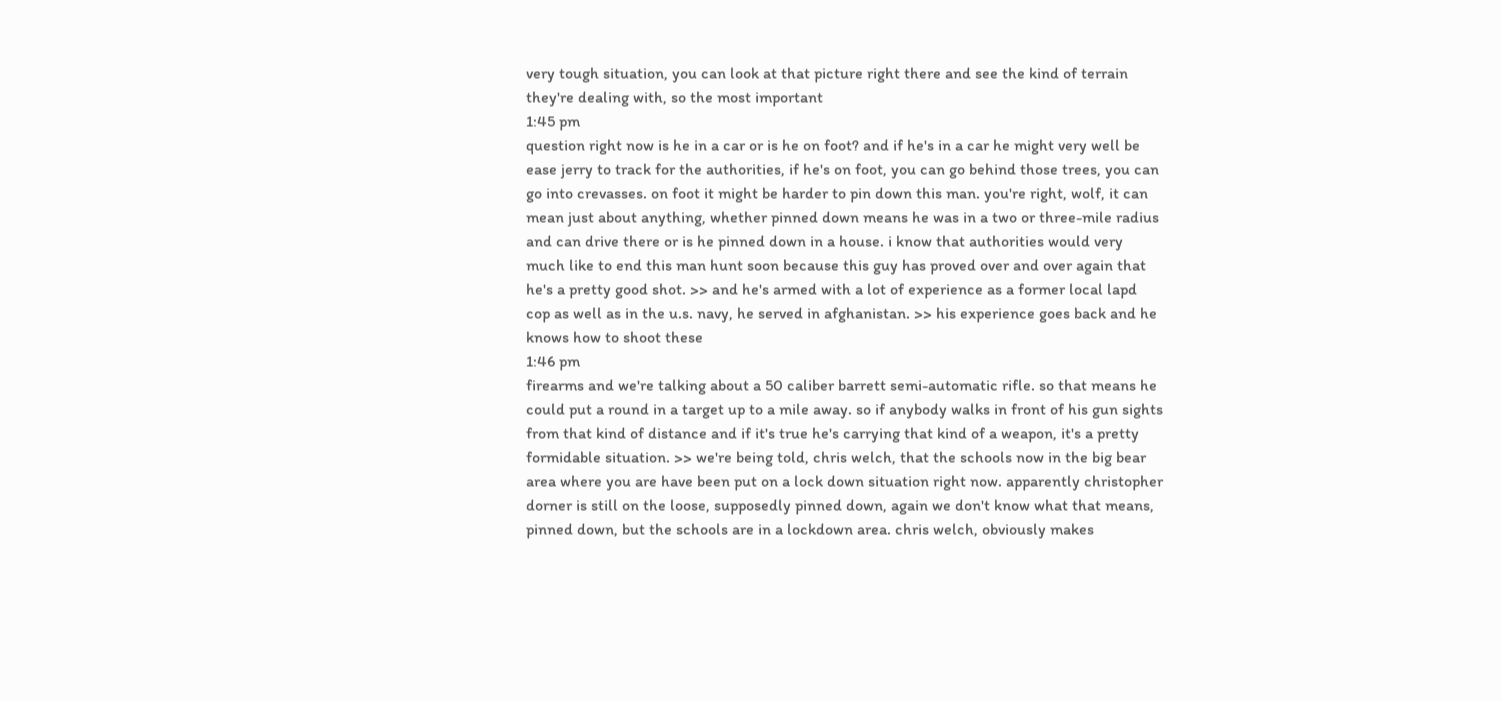very tough situation, you can look at that picture right there and see the kind of terrain they're dealing with, so the most important
1:45 pm
question right now is he in a car or is he on foot? and if he's in a car he might very well be ease jerry to track for the authorities, if he's on foot, you can go behind those trees, you can go into crevasses. on foot it might be harder to pin down this man. you're right, wolf, it can mean just about anything, whether pinned down means he was in a two or three-mile radius and can drive there or is he pinned down in a house. i know that authorities would very much like to end this man hunt soon because this guy has proved over and over again that he's a pretty good shot. >> and he's armed with a lot of experience as a former local lapd cop as well as in the u.s. navy, he served in afghanistan. >> his experience goes back and he knows how to shoot these
1:46 pm
firearms and we're talking about a 50 caliber barrett semi-automatic rifle. so that means he could put a round in a target up to a mile away. so if anybody walks in front of his gun sights from that kind of distance and if it's true he's carrying that kind of a weapon, it's a pretty formidable situation. >> we're being told, chris welch, that the schools now in the big bear area where you are have been put on a lock down situation right now. apparently christopher dorner is still on the loose, supposedly pinned down, again we don't know what that means, pinned down, but the schools are in a lockdown area. chris welch, obviously makes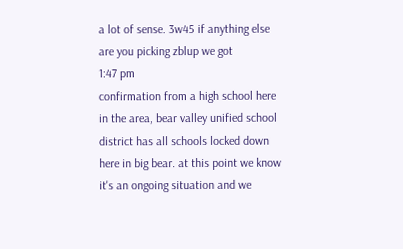a lot of sense. 3w45 if anything else are you picking zblup we got
1:47 pm
confirmation from a high school here in the area, bear valley unified school district has all schools locked down here in big bear. at this point we know it's an ongoing situation and we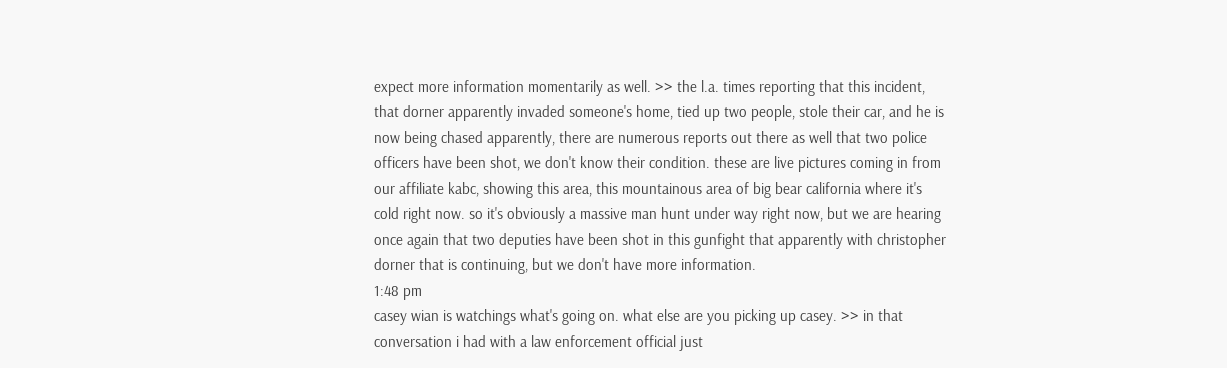expect more information momentarily as well. >> the l.a. times reporting that this incident, that dorner apparently invaded someone's home, tied up two people, stole their car, and he is now being chased apparently, there are numerous reports out there as well that two police officers have been shot, we don't know their condition. these are live pictures coming in from our affiliate kabc, showing this area, this mountainous area of big bear california where it's cold right now. so it's obviously a massive man hunt under way right now, but we are hearing once again that two deputies have been shot in this gunfight that apparently with christopher dorner that is continuing, but we don't have more information.
1:48 pm
casey wian is watchings what's going on. what else are you picking up casey. >> in that conversation i had with a law enforcement official just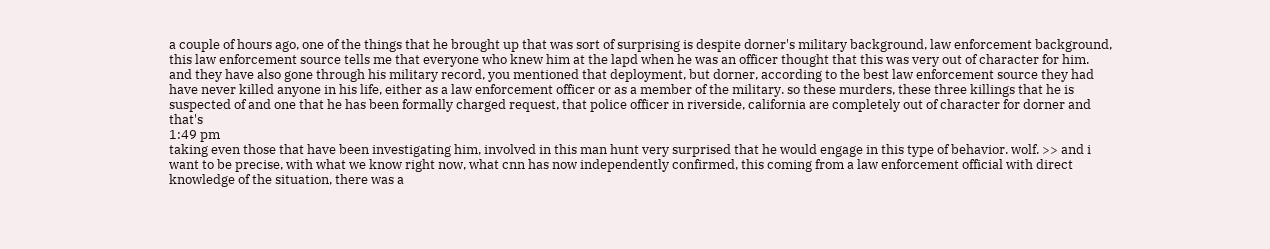a couple of hours ago, one of the things that he brought up that was sort of surprising is despite dorner's military background, law enforcement background, this law enforcement source tells me that everyone who knew him at the lapd when he was an officer thought that this was very out of character for him. and they have also gone through his military record, you mentioned that deployment, but dorner, according to the best law enforcement source they had have never killed anyone in his life, either as a law enforcement officer or as a member of the military. so these murders, these three killings that he is suspected of and one that he has been formally charged request, that police officer in riverside, california are completely out of character for dorner and that's
1:49 pm
taking even those that have been investigating him, involved in this man hunt very surprised that he would engage in this type of behavior. wolf. >> and i want to be precise, with what we know right now, what cnn has now independently confirmed, this coming from a law enforcement official with direct knowledge of the situation, there was a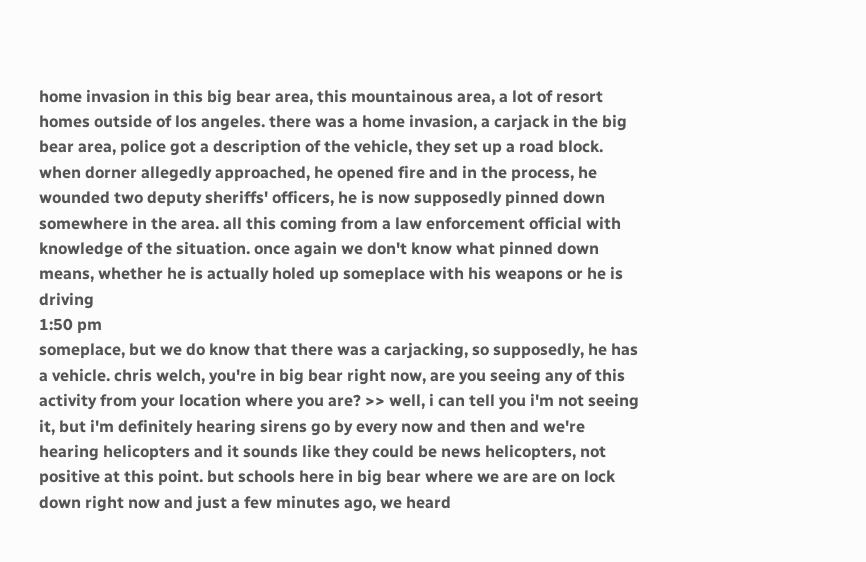home invasion in this big bear area, this mountainous area, a lot of resort homes outside of los angeles. there was a home invasion, a carjack in the big bear area, police got a description of the vehicle, they set up a road block. when dorner allegedly approached, he opened fire and in the process, he wounded two deputy sheriffs' officers, he is now supposedly pinned down somewhere in the area. all this coming from a law enforcement official with knowledge of the situation. once again we don't know what pinned down means, whether he is actually holed up someplace with his weapons or he is driving
1:50 pm
someplace, but we do know that there was a carjacking, so supposedly, he has a vehicle. chris welch, you're in big bear right now, are you seeing any of this activity from your location where you are? >> well, i can tell you i'm not seeing it, but i'm definitely hearing sirens go by every now and then and we're hearing helicopters and it sounds like they could be news helicopters, not positive at this point. but schools here in big bear where we are are on lock down right now and just a few minutes ago, we heard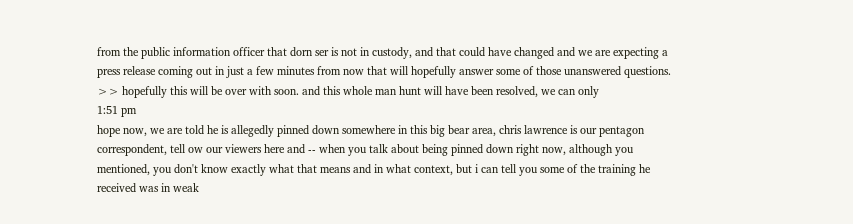from the public information officer that dorn ser is not in custody, and that could have changed and we are expecting a press release coming out in just a few minutes from now that will hopefully answer some of those unanswered questions. >> hopefully this will be over with soon. and this whole man hunt will have been resolved, we can only
1:51 pm
hope now, we are told he is allegedly pinned down somewhere in this big bear area, chris lawrence is our pentagon correspondent, tell ow our viewers here and -- when you talk about being pinned down right now, although you mentioned, you don't know exactly what that means and in what context, but i can tell you some of the training he received was in weak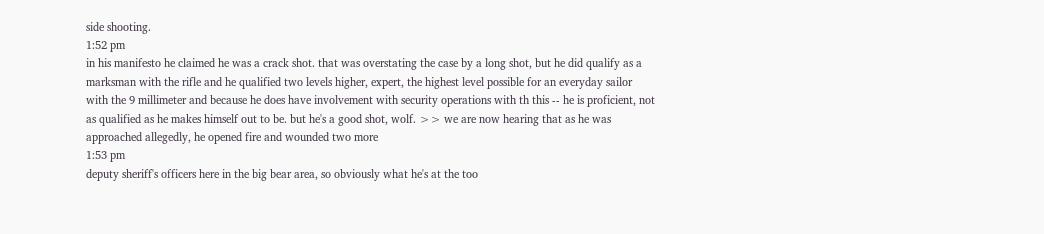side shooting.
1:52 pm
in his manifesto he claimed he was a crack shot. that was overstating the case by a long shot, but he did qualify as a marksman with the rifle and he qualified two levels higher, expert, the highest level possible for an everyday sailor with the 9 millimeter and because he does have involvement with security operations with th this -- he is proficient, not as qualified as he makes himself out to be. but he's a good shot, wolf. >> we are now hearing that as he was approached allegedly, he opened fire and wounded two more
1:53 pm
deputy sheriff's officers here in the big bear area, so obviously what he's at the too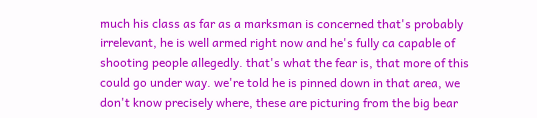much his class as far as a marksman is concerned that's probably irrelevant, he is well armed right now and he's fully ca capable of shooting people allegedly. that's what the fear is, that more of this could go under way. we're told he is pinned down in that area, we don't know precisely where, these are picturing from the big bear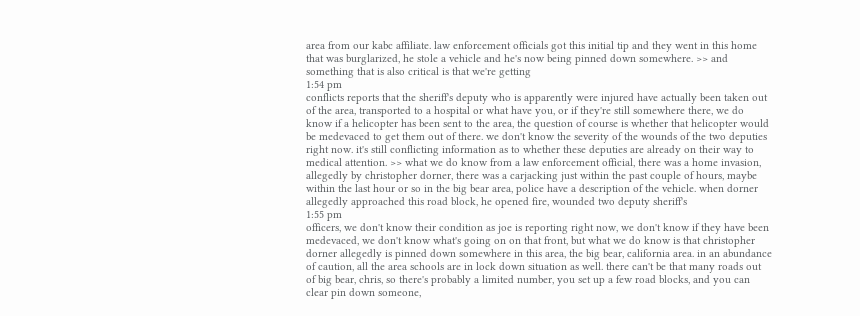area from our kabc affiliate. law enforcement officials got this initial tip and they went in this home that was burglarized, he stole a vehicle and he's now being pinned down somewhere. >> and something that is also critical is that we're getting
1:54 pm
conflicts reports that the sheriff's deputy who is apparently were injured have actually been taken out of the area, transported to a hospital or what have you, or if they're still somewhere there, we do know if a helicopter has been sent to the area, the question of course is whether that helicopter would be medevaced to get them out of there. we don't know the severity of the wounds of the two deputies right now. it's still conflicting information as to whether these deputies are already on their way to medical attention. >> what we do know from a law enforcement official, there was a home invasion, allegedly by christopher dorner, there was a carjacking just within the past couple of hours, maybe within the last hour or so in the big bear area, police have a description of the vehicle. when dorner allegedly approached this road block, he opened fire, wounded two deputy sheriff's
1:55 pm
officers, we don't know their condition as joe is reporting right now, we don't know if they have been medevaced, we don't know what's going on on that front, but what we do know is that christopher dorner allegedly is pinned down somewhere in this area, the big bear, california area. in an abundance of caution, all the area schools are in lock down situation as well. there can't be that many roads out of big bear, chris, so there's probably a limited number, you set up a few road blocks, and you can clear pin down someone,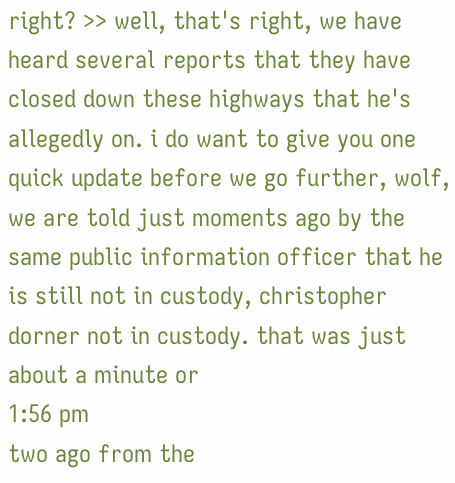right? >> well, that's right, we have heard several reports that they have closed down these highways that he's allegedly on. i do want to give you one quick update before we go further, wolf, we are told just moments ago by the same public information officer that he is still not in custody, christopher dorner not in custody. that was just about a minute or
1:56 pm
two ago from the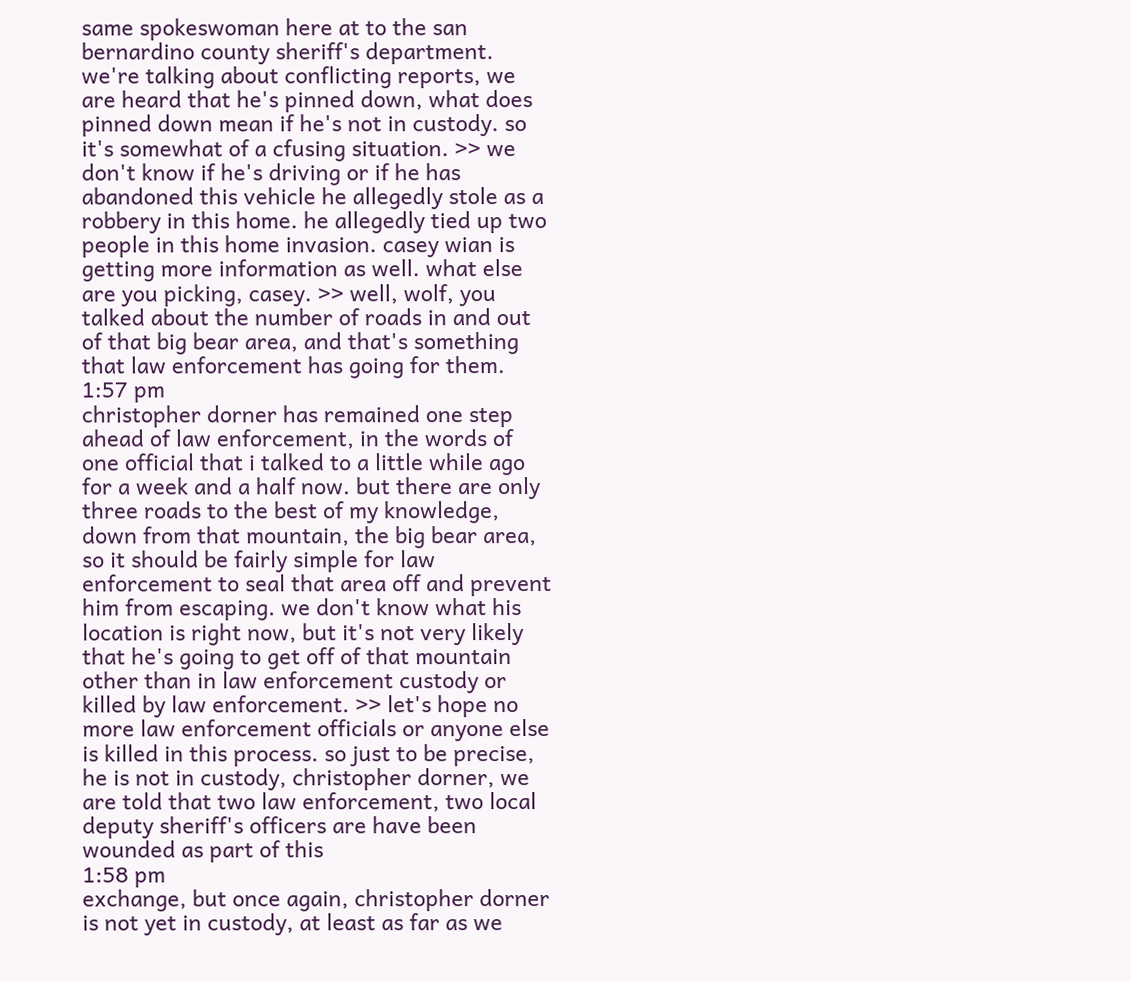same spokeswoman here at to the san bernardino county sheriff's department. we're talking about conflicting reports, we are heard that he's pinned down, what does pinned down mean if he's not in custody. so it's somewhat of a cfusing situation. >> we don't know if he's driving or if he has abandoned this vehicle he allegedly stole as a robbery in this home. he allegedly tied up two people in this home invasion. casey wian is getting more information as well. what else are you picking, casey. >> well, wolf, you talked about the number of roads in and out of that big bear area, and that's something that law enforcement has going for them.
1:57 pm
christopher dorner has remained one step ahead of law enforcement, in the words of one official that i talked to a little while ago for a week and a half now. but there are only three roads to the best of my knowledge, down from that mountain, the big bear area, so it should be fairly simple for law enforcement to seal that area off and prevent him from escaping. we don't know what his location is right now, but it's not very likely that he's going to get off of that mountain other than in law enforcement custody or killed by law enforcement. >> let's hope no more law enforcement officials or anyone else is killed in this process. so just to be precise, he is not in custody, christopher dorner, we are told that two law enforcement, two local deputy sheriff's officers are have been wounded as part of this
1:58 pm
exchange, but once again, christopher dorner is not yet in custody, at least as far as we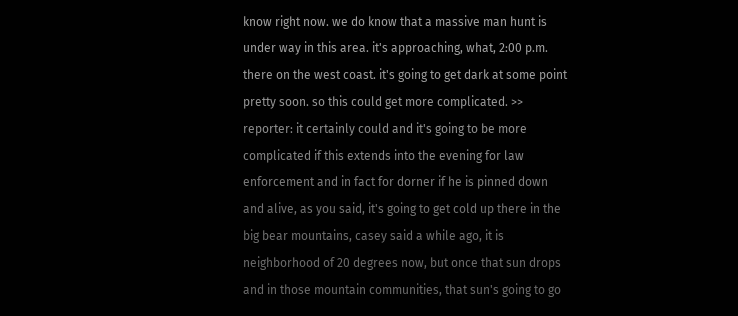know right now. we do know that a massive man hunt is under way in this area. it's approaching, what, 2:00 p.m. there on the west coast. it's going to get dark at some point pretty soon. so this could get more complicated. >> reporter: it certainly could and it's going to be more complicated if this extends into the evening for law enforcement and in fact for dorner if he is pinned down and alive, as you said, it's going to get cold up there in the big bear mountains, casey said a while ago, it is neighborhood of 20 degrees now, but once that sun drops and in those mountain communities, that sun's going to go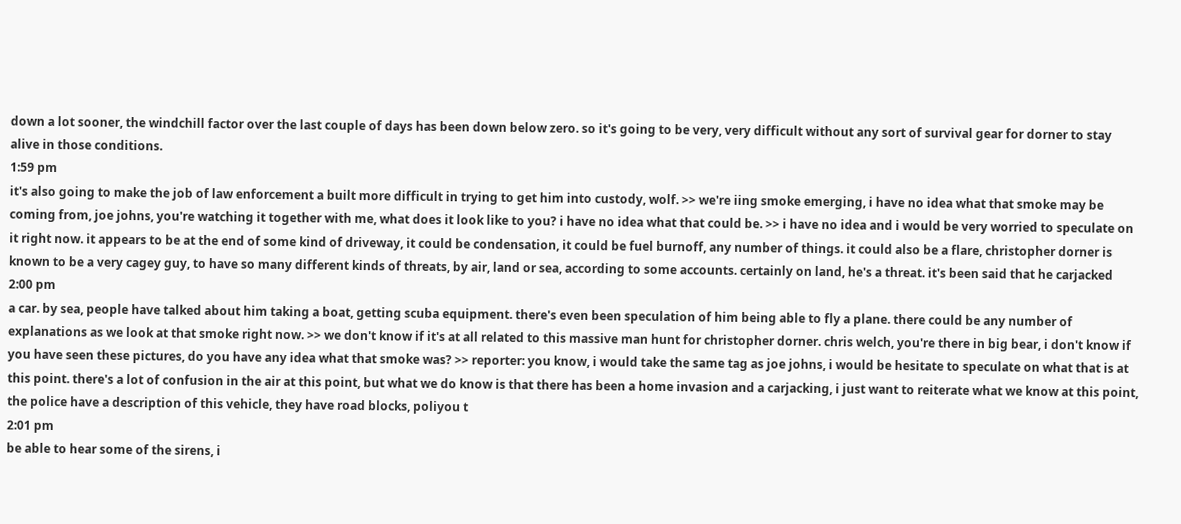down a lot sooner, the windchill factor over the last couple of days has been down below zero. so it's going to be very, very difficult without any sort of survival gear for dorner to stay alive in those conditions.
1:59 pm
it's also going to make the job of law enforcement a built more difficult in trying to get him into custody, wolf. >> we're iing smoke emerging, i have no idea what that smoke may be coming from, joe johns, you're watching it together with me, what does it look like to you? i have no idea what that could be. >> i have no idea and i would be very worried to speculate on it right now. it appears to be at the end of some kind of driveway, it could be condensation, it could be fuel burnoff, any number of things. it could also be a flare, christopher dorner is known to be a very cagey guy, to have so many different kinds of threats, by air, land or sea, according to some accounts. certainly on land, he's a threat. it's been said that he carjacked
2:00 pm
a car. by sea, people have talked about him taking a boat, getting scuba equipment. there's even been speculation of him being able to fly a plane. there could be any number of explanations as we look at that smoke right now. >> we don't know if it's at all related to this massive man hunt for christopher dorner. chris welch, you're there in big bear, i don't know if you have seen these pictures, do you have any idea what that smoke was? >> reporter: you know, i would take the same tag as joe johns, i would be hesitate to speculate on what that is at this point. there's a lot of confusion in the air at this point, but what we do know is that there has been a home invasion and a carjacking, i just want to reiterate what we know at this point, the police have a description of this vehicle, they have road blocks, poliyou t
2:01 pm
be able to hear some of the sirens, i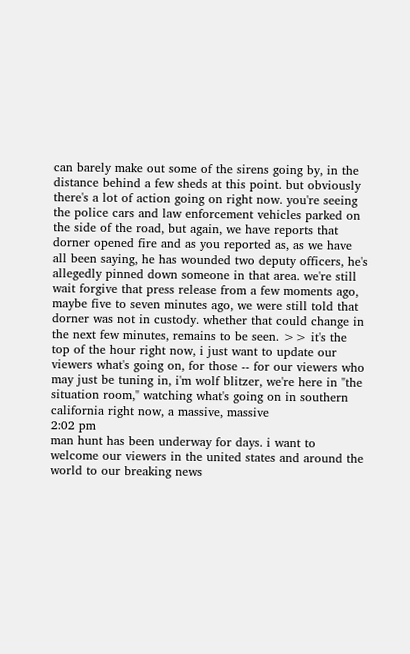can barely make out some of the sirens going by, in the distance behind a few sheds at this point. but obviously there's a lot of action going on right now. you're seeing the police cars and law enforcement vehicles parked on the side of the road, but again, we have reports that dorner opened fire and as you reported as, as we have all been saying, he has wounded two deputy officers, he's allegedly pinned down someone in that area. we're still wait forgive that press release from a few moments ago, maybe five to seven minutes ago, we were still told that dorner was not in custody. whether that could change in the next few minutes, remains to be seen. >> it's the top of the hour right now, i just want to update our viewers what's going on, for those -- for our viewers who may just be tuning in, i'm wolf blitzer, we're here in "the situation room," watching what's going on in southern california right now, a massive, massive
2:02 pm
man hunt has been underway for days. i want to welcome our viewers in the united states and around the world to our breaking news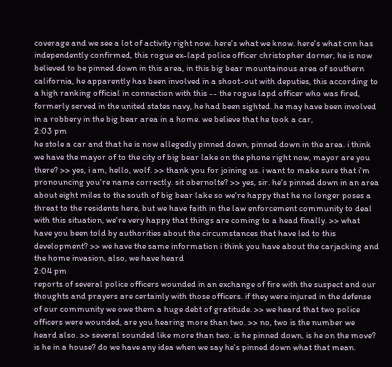coverage and we see a lot of activity right now. here's what we know. here's what cnn has independently confirmed, this rogue ex-lapd police officer christopher dorner, he is now believed to be pinned down in this area, in this big bear mountainous area of southern california, he apparently has been involved in a shoot-out with deputies, this according to a high ranking official in connection with this -- the rogue lapd officer who was fired, formerly served in the united states navy, he had been sighted. he may have been involved in a robbery in the big bear area in a home. we believe that he took a car,
2:03 pm
he stole a car and that he is now allegedly pinned down, pinned down in the area. i think we have the mayor of to the city of big bear lake on the phone right now, mayor are you there? >> yes, i am, hello, wolf. >> thank you for joining us. i want to make sure that i'm pronouncing you're name correctly. sit obernolte? >> yes, sir. he's pinned down in an area about eight miles to the south of big bear lake so we're happy that he no longer poses a threat to the residents here, but we have faith in the law enforcement community to deal with this situation, we're very happy that things are coming to a head finally. >> what have you been told by authorities about the circumstances that have led to this development? >> we have the same information i think you have about the carjacking and the home invasion, also, we have heard
2:04 pm
reports of several police officers wounded in an exchange of fire with the suspect and our thoughts and prayers are certainly with those officers. if they were injured in the defense of our community we owe them a huge debt of gratitude. >> we heard that two police officers were wounded, are you hearing more than two. >> no, two is the number we heard also. >> several sounded like more than two. is he pinned down, is he on the move? is he in a house? do we have any idea when we say he's pinned down what that mean.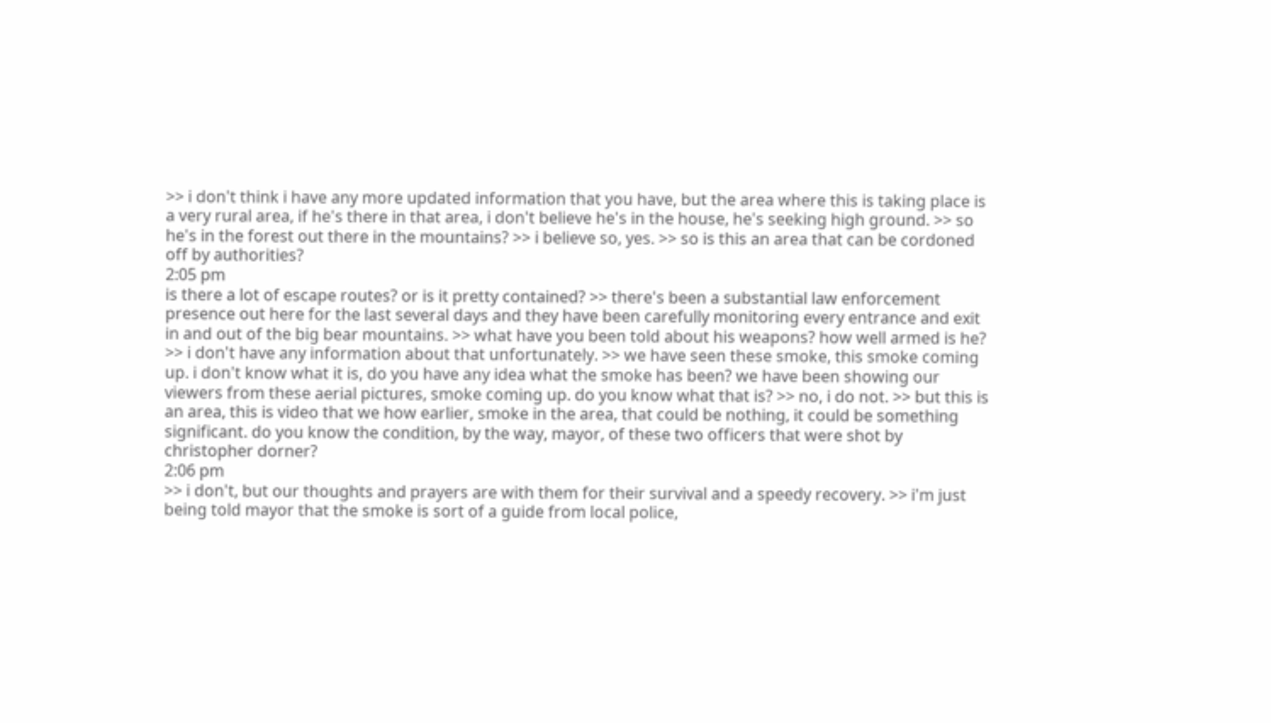>> i don't think i have any more updated information that you have, but the area where this is taking place is a very rural area, if he's there in that area, i don't believe he's in the house, he's seeking high ground. >> so he's in the forest out there in the mountains? >> i believe so, yes. >> so is this an area that can be cordoned off by authorities?
2:05 pm
is there a lot of escape routes? or is it pretty contained? >> there's been a substantial law enforcement presence out here for the last several days and they have been carefully monitoring every entrance and exit in and out of the big bear mountains. >> what have you been told about his weapons? how well armed is he? >> i don't have any information about that unfortunately. >> we have seen these smoke, this smoke coming up. i don't know what it is, do you have any idea what the smoke has been? we have been showing our viewers from these aerial pictures, smoke coming up. do you know what that is? >> no, i do not. >> but this is an area, this is video that we how earlier, smoke in the area, that could be nothing, it could be something significant. do you know the condition, by the way, mayor, of these two officers that were shot by christopher dorner?
2:06 pm
>> i don't, but our thoughts and prayers are with them for their survival and a speedy recovery. >> i'm just being told mayor that the smoke is sort of a guide from local police,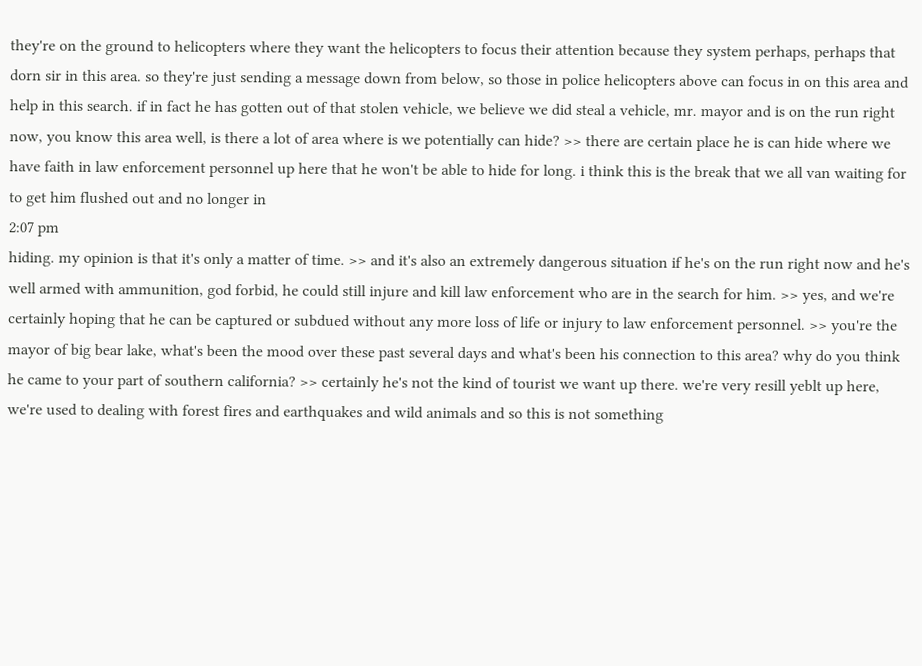they're on the ground to helicopters where they want the helicopters to focus their attention because they system perhaps, perhaps that dorn sir in this area. so they're just sending a message down from below, so those in police helicopters above can focus in on this area and help in this search. if in fact he has gotten out of that stolen vehicle, we believe we did steal a vehicle, mr. mayor and is on the run right now, you know this area well, is there a lot of area where is we potentially can hide? >> there are certain place he is can hide where we have faith in law enforcement personnel up here that he won't be able to hide for long. i think this is the break that we all van waiting for to get him flushed out and no longer in
2:07 pm
hiding. my opinion is that it's only a matter of time. >> and it's also an extremely dangerous situation if he's on the run right now and he's well armed with ammunition, god forbid, he could still injure and kill law enforcement who are in the search for him. >> yes, and we're certainly hoping that he can be captured or subdued without any more loss of life or injury to law enforcement personnel. >> you're the mayor of big bear lake, what's been the mood over these past several days and what's been his connection to this area? why do you think he came to your part of southern california? >> certainly he's not the kind of tourist we want up there. we're very resill yeblt up here, we're used to dealing with forest fires and earthquakes and wild animals and so this is not something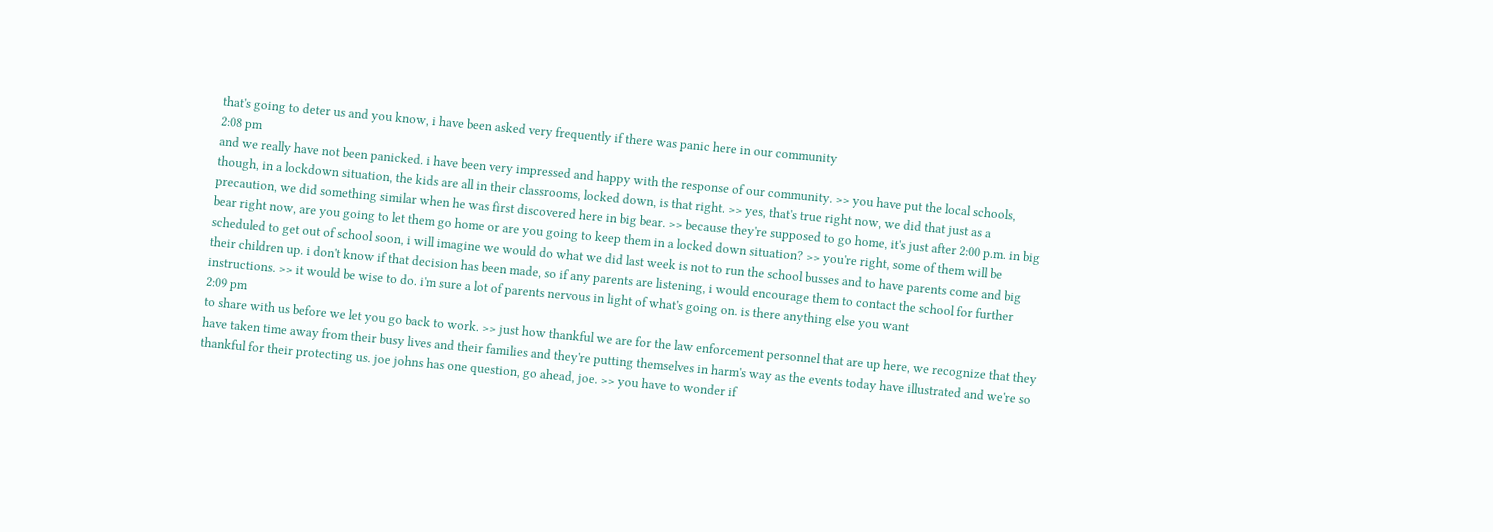that's going to deter us and you know, i have been asked very frequently if there was panic here in our community
2:08 pm
and we really have not been panicked. i have been very impressed and happy with the response of our community. >> you have put the local schools, though, in a lockdown situation, the kids are all in their classrooms, locked down, is that right. >> yes, that's true right now, we did that just as a precaution, we did something similar when he was first discovered here in big bear. >> because they're supposed to go home, it's just after 2:00 p.m. in big bear right now, are you going to let them go home or are you going to keep them in a locked down situation? >> you're right, some of them will be scheduled to get out of school soon, i will imagine we would do what we did last week is not to run the school busses and to have parents come and big their children up. i don't know if that decision has been made, so if any parents are listening, i would encourage them to contact the school for further instructions. >> it would be wise to do. i'm sure a lot of parents nervous in light of what's going on. is there anything else you want
2:09 pm
to share with us before we let you go back to work. >> just how thankful we are for the law enforcement personnel that are up here, we recognize that they have taken time away from their busy lives and their families and they're putting themselves in harm's way as the events today have illustrated and we're so thankful for their protecting us. joe johns has one question, go ahead, joe. >> you have to wonder if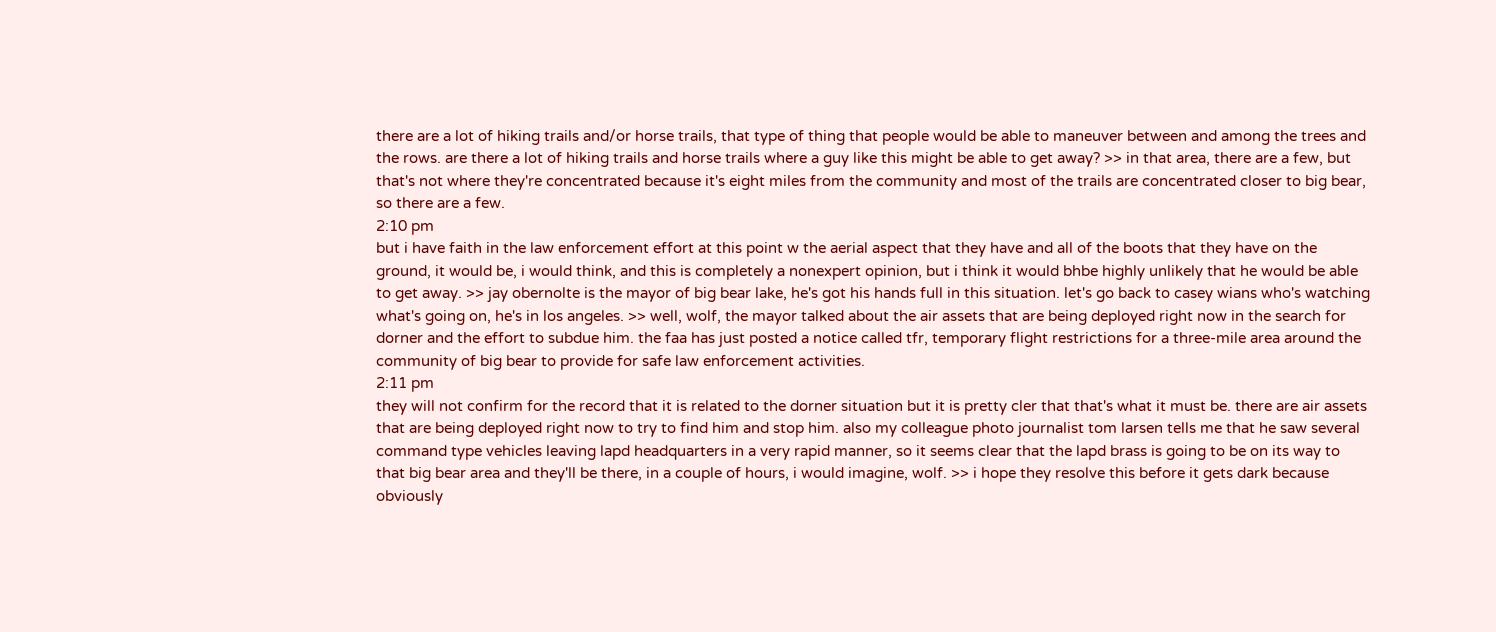there are a lot of hiking trails and/or horse trails, that type of thing that people would be able to maneuver between and among the trees and the rows. are there a lot of hiking trails and horse trails where a guy like this might be able to get away? >> in that area, there are a few, but that's not where they're concentrated because it's eight miles from the community and most of the trails are concentrated closer to big bear, so there are a few.
2:10 pm
but i have faith in the law enforcement effort at this point w the aerial aspect that they have and all of the boots that they have on the ground, it would be, i would think, and this is completely a nonexpert opinion, but i think it would bhbe highly unlikely that he would be able to get away. >> jay obernolte is the mayor of big bear lake, he's got his hands full in this situation. let's go back to casey wians who's watching what's going on, he's in los angeles. >> well, wolf, the mayor talked about the air assets that are being deployed right now in the search for dorner and the effort to subdue him. the faa has just posted a notice called tfr, temporary flight restrictions for a three-mile area around the community of big bear to provide for safe law enforcement activities.
2:11 pm
they will not confirm for the record that it is related to the dorner situation but it is pretty cler that that's what it must be. there are air assets that are being deployed right now to try to find him and stop him. also my colleague photo journalist tom larsen tells me that he saw several command type vehicles leaving lapd headquarters in a very rapid manner, so it seems clear that the lapd brass is going to be on its way to that big bear area and they'll be there, in a couple of hours, i would imagine, wolf. >> i hope they resolve this before it gets dark because obviously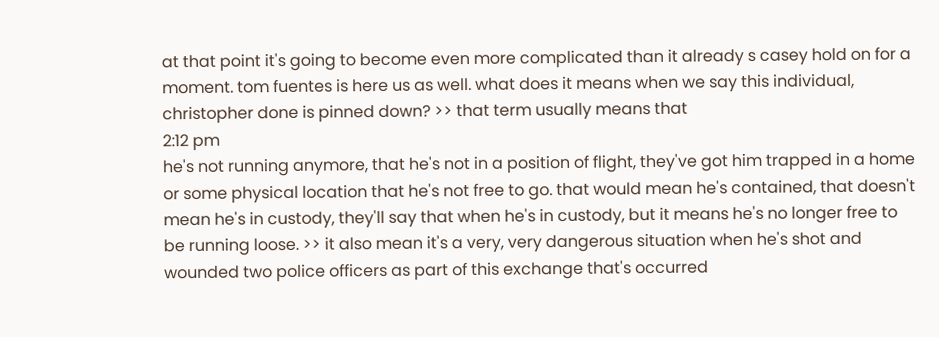at that point it's going to become even more complicated than it already s casey hold on for a moment. tom fuentes is here us as well. what does it means when we say this individual, christopher done is pinned down? >> that term usually means that
2:12 pm
he's not running anymore, that he's not in a position of flight, they've got him trapped in a home or some physical location that he's not free to go. that would mean he's contained, that doesn't mean he's in custody, they'll say that when he's in custody, but it means he's no longer free to be running loose. >> it also mean it's a very, very dangerous situation when he's shot and wounded two police officers as part of this exchange that's occurred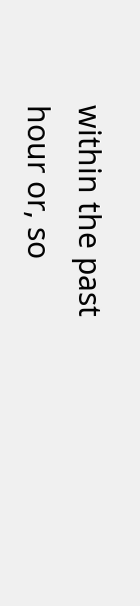within the past hour or, so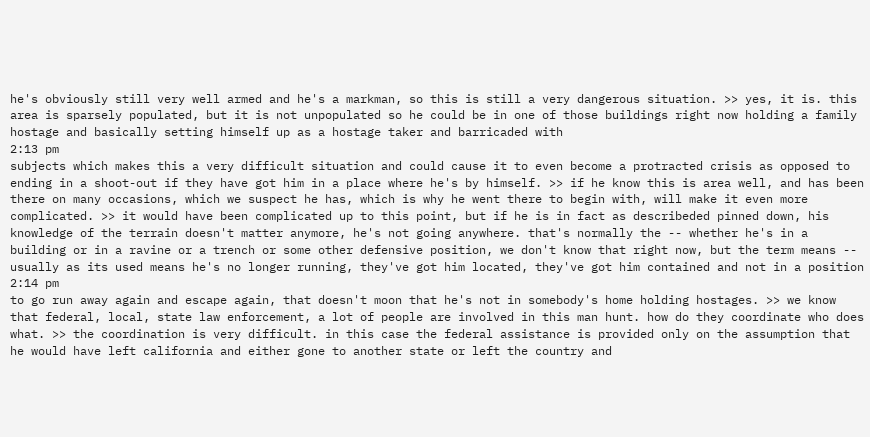he's obviously still very well armed and he's a markman, so this is still a very dangerous situation. >> yes, it is. this area is sparsely populated, but it is not unpopulated so he could be in one of those buildings right now holding a family hostage and basically setting himself up as a hostage taker and barricaded with
2:13 pm
subjects which makes this a very difficult situation and could cause it to even become a protracted crisis as opposed to ending in a shoot-out if they have got him in a place where he's by himself. >> if he know this is area well, and has been there on many occasions, which we suspect he has, which is why he went there to begin with, will make it even more complicated. >> it would have been complicated up to this point, but if he is in fact as describeded pinned down, his knowledge of the terrain doesn't matter anymore, he's not going anywhere. that's normally the -- whether he's in a building or in a ravine or a trench or some other defensive position, we don't know that right now, but the term means -- usually as its used means he's no longer running, they've got him located, they've got him contained and not in a position
2:14 pm
to go run away again and escape again, that doesn't moon that he's not in somebody's home holding hostages. >> we know that federal, local, state law enforcement, a lot of people are involved in this man hunt. how do they coordinate who does what. >> the coordination is very difficult. in this case the federal assistance is provided only on the assumption that he would have left california and either gone to another state or left the country and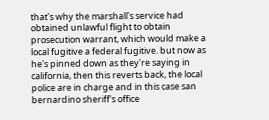that's why the marshall's service had obtained unlawful flight to obtain prosecution warrant, which would make a local fugitive a federal fugitive. but now as he's pinned down as they're saying in california, then this reverts back, the local police are in charge and in this case san bernardino sheriff's office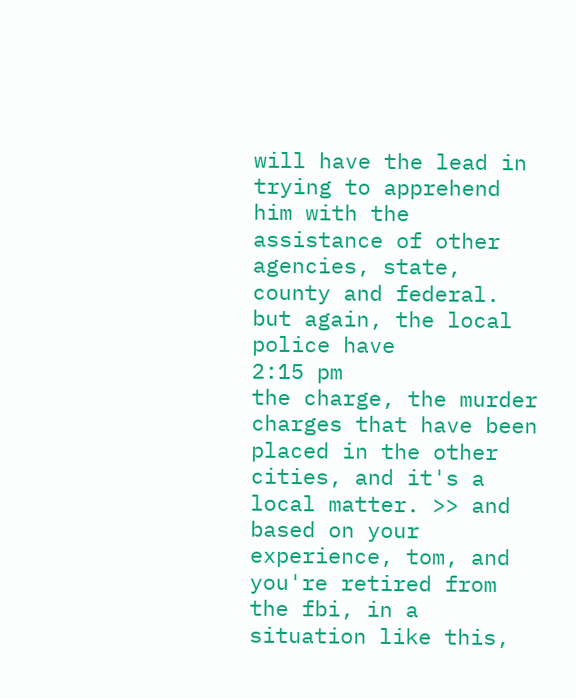will have the lead in trying to apprehend him with the assistance of other agencies, state, county and federal. but again, the local police have
2:15 pm
the charge, the murder charges that have been placed in the other cities, and it's a local matter. >> and based on your experience, tom, and you're retired from the fbi, in a situation like this,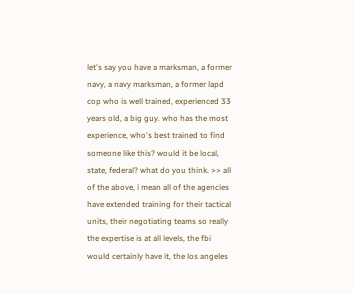let's say you have a marksman, a former navy, a navy marksman, a former lapd cop who is well trained, experienced 33 years old, a big guy. who has the most experience, who's best trained to find someone like this? would it be local, state, federal? what do you think. >> all of the above, i mean all of the agencies have extended training for their tactical units, their negotiating teams so really the expertise is at all levels, the fbi would certainly have it, the los angeles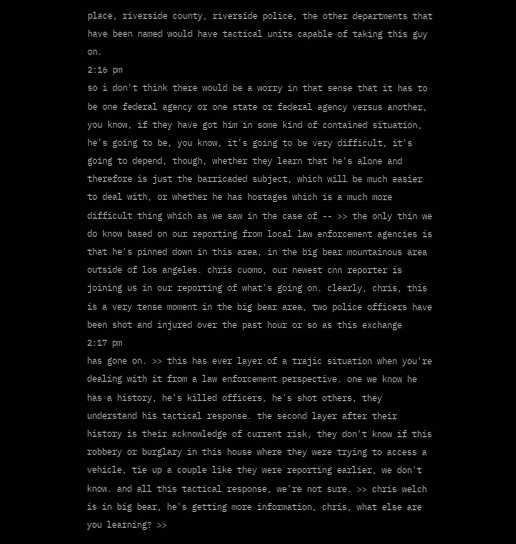place, riverside county, riverside police, the other departments that have been named would have tactical units capable of taking this guy on.
2:16 pm
so i don't think there would be a worry in that sense that it has to be one federal agency or one state or federal agency versus another, you know, if they have got him in some kind of contained situation, he's going to be, you know, it's going to be very difficult, it's going to depend, though, whether they learn that he's alone and therefore is just the barricaded subject, which will be much easier to deal with, or whether he has hostages which is a much more difficult thing which as we saw in the case of -- >> the only thin we do know based on our reporting from local law enforcement agencies is that he's pinned down in this area, in the big bear mountainous area outside of los angeles. chris cuomo, our newest cnn reporter is joining us in our reporting of what's going on. clearly, chris, this is a very tense moment in the big bear area, two police officers have been shot and injured over the past hour or so as this exchange
2:17 pm
has gone on. >> this has ever layer of a trajic situation when you're dealing with it from a law enforcement perspective. one we know he has a history, he's killed officers, he's shot others, they understand his tactical response. the second layer after their history is their acknowledge of current risk, they don't know if this robbery or burglary in this house where they were trying to access a vehicle, tie up a couple like they were reporting earlier, we don't know. and all this tactical response, we're not sure. >> chris welch is in big bear, he's getting more information, chris, what else are you learning? >>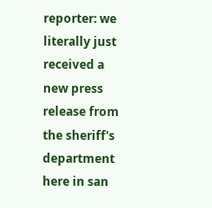reporter: we literally just received a new press release from the sheriff's department here in san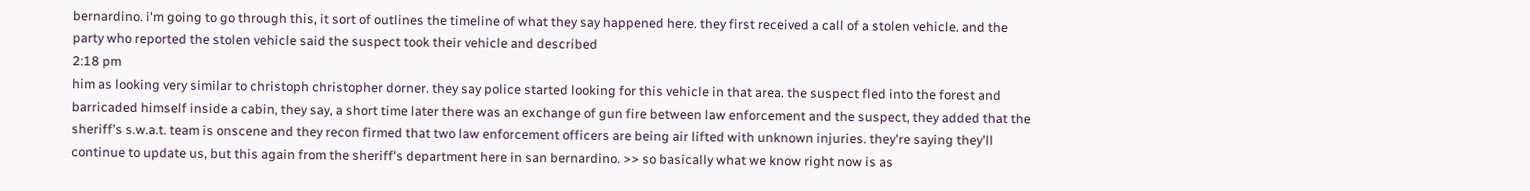bernardino. i'm going to go through this, it sort of outlines the timeline of what they say happened here. they first received a call of a stolen vehicle. and the party who reported the stolen vehicle said the suspect took their vehicle and described
2:18 pm
him as looking very similar to christoph christopher dorner. they say police started looking for this vehicle in that area. the suspect fled into the forest and barricaded himself inside a cabin, they say, a short time later there was an exchange of gun fire between law enforcement and the suspect, they added that the sheriff's s.w.a.t. team is onscene and they recon firmed that two law enforcement officers are being air lifted with unknown injuries. they're saying they'll continue to update us, but this again from the sheriff's department here in san bernardino. >> so basically what we know right now is as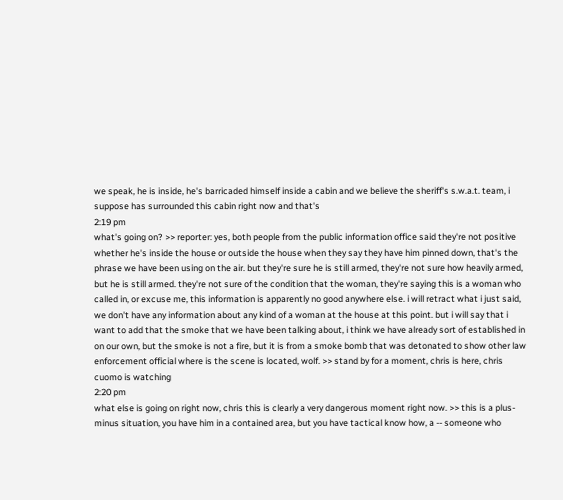we speak, he is inside, he's barricaded himself inside a cabin and we believe the sheriff's s.w.a.t. team, i suppose has surrounded this cabin right now and that's
2:19 pm
what's going on? >> reporter: yes, both people from the public information office said they're not positive whether he's inside the house or outside the house when they say they have him pinned down, that's the phrase we have been using on the air. but they're sure he is still armed, they're not sure how heavily armed, but he is still armed. they're not sure of the condition that the woman, they're saying this is a woman who called in, or excuse me, this information is apparently no good anywhere else. i will retract what i just said, we don't have any information about any kind of a woman at the house at this point. but i will say that i want to add that the smoke that we have been talking about, i think we have already sort of established in on our own, but the smoke is not a fire, but it is from a smoke bomb that was detonated to show other law enforcement official where is the scene is located, wolf. >> stand by for a moment, chris is here, chris cuomo is watching
2:20 pm
what else is going on right now, chris this is clearly a very dangerous moment right now. >> this is a plus-minus situation, you have him in a contained area, but you have tactical know how, a -- someone who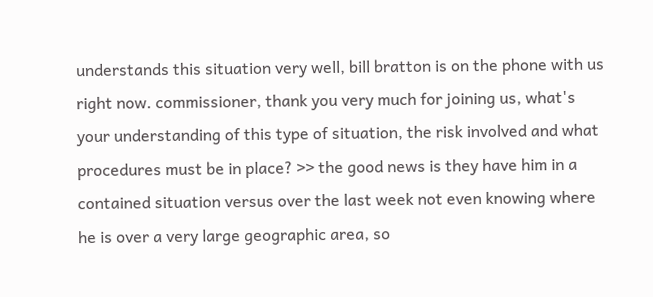understands this situation very well, bill bratton is on the phone with us right now. commissioner, thank you very much for joining us, what's your understanding of this type of situation, the risk involved and what procedures must be in place? >> the good news is they have him in a contained situation versus over the last week not even knowing where he is over a very large geographic area, so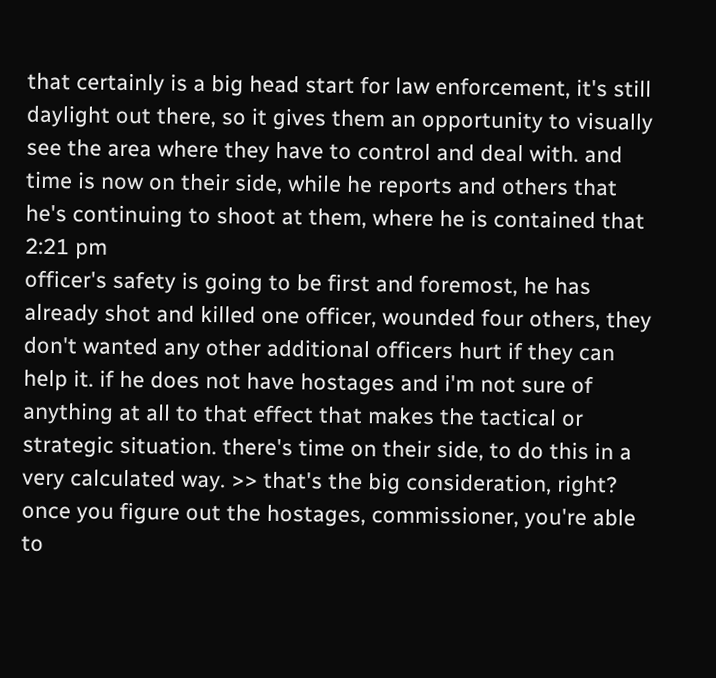that certainly is a big head start for law enforcement, it's still daylight out there, so it gives them an opportunity to visually see the area where they have to control and deal with. and time is now on their side, while he reports and others that he's continuing to shoot at them, where he is contained that
2:21 pm
officer's safety is going to be first and foremost, he has already shot and killed one officer, wounded four others, they don't wanted any other additional officers hurt if they can help it. if he does not have hostages and i'm not sure of anything at all to that effect that makes the tactical or strategic situation. there's time on their side, to do this in a very calculated way. >> that's the big consideration, right? once you figure out the hostages, commissioner, you're able to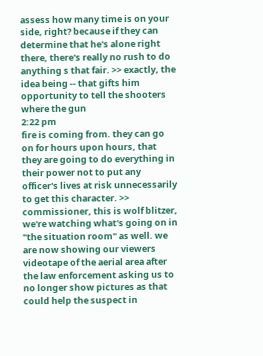assess how many time is on your side, right? because if they can determine that he's alone right there, there's really no rush to do anything s that fair. >> exactly, the idea being -- that gifts him opportunity to tell the shooters where the gun
2:22 pm
fire is coming from. they can go on for hours upon hours, that they are going to do everything in their power not to put any officer's lives at risk unnecessarily to get this character. >> commissioner, this is wolf blitzer, we're watching what's going on in "the situation room" as well. we are now showing our viewers videotape of the aerial area after the law enforcement asking us to no longer show pictures as that could help the suspect in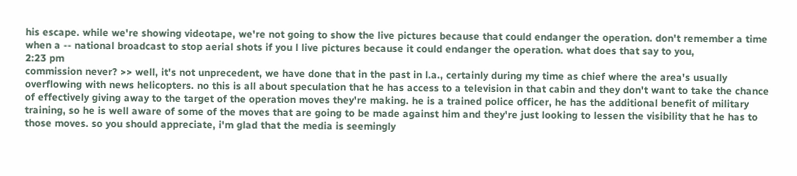his escape. while we're showing videotape, we're not going to show the live pictures because that could endanger the operation. don't remember a time when a -- national broadcast to stop aerial shots if you l live pictures because it could endanger the operation. what does that say to you,
2:23 pm
commission never? >> well, it's not unprecedent, we have done that in the past in l.a., certainly during my time as chief where the area's usually overflowing with news helicopters. no this is all about speculation that he has access to a television in that cabin and they don't want to take the chance of effectively giving away to the target of the operation moves they're making. he is a trained police officer, he has the additional benefit of military training, so he is well aware of some of the moves that are going to be made against him and they're just looking to lessen the visibility that he has to those moves. so you should appreciate, i'm glad that the media is seemingly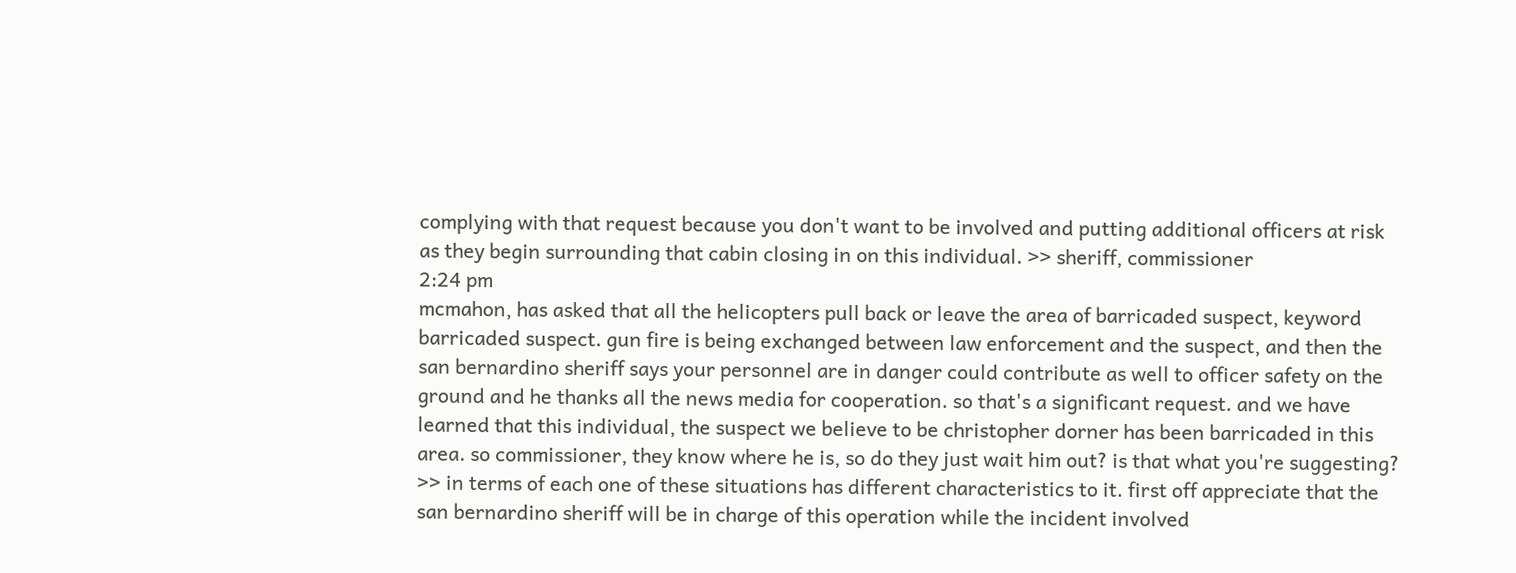complying with that request because you don't want to be involved and putting additional officers at risk as they begin surrounding that cabin closing in on this individual. >> sheriff, commissioner
2:24 pm
mcmahon, has asked that all the helicopters pull back or leave the area of barricaded suspect, keyword barricaded suspect. gun fire is being exchanged between law enforcement and the suspect, and then the san bernardino sheriff says your personnel are in danger could contribute as well to officer safety on the ground and he thanks all the news media for cooperation. so that's a significant request. and we have learned that this individual, the suspect we believe to be christopher dorner has been barricaded in this area. so commissioner, they know where he is, so do they just wait him out? is that what you're suggesting? >> in terms of each one of these situations has different characteristics to it. first off appreciate that the san bernardino sheriff will be in charge of this operation while the incident involved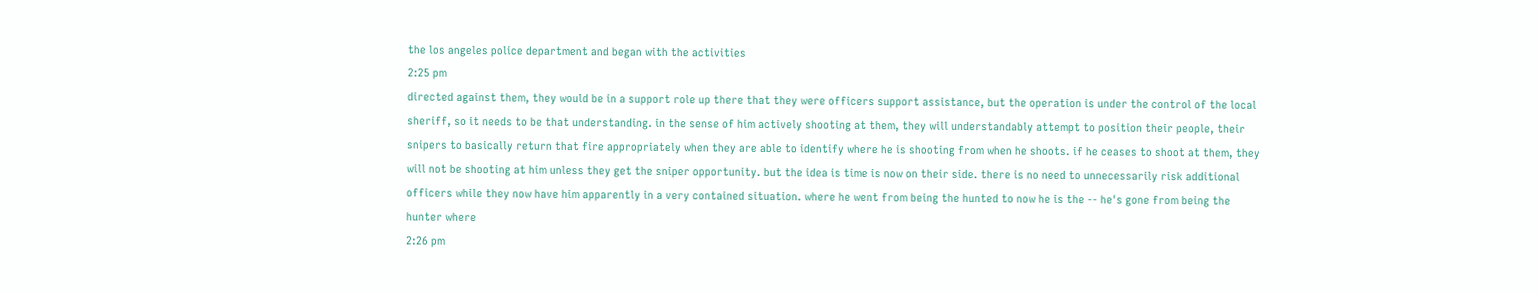the los angeles police department and began with the activities
2:25 pm
directed against them, they would be in a support role up there that they were officers support assistance, but the operation is under the control of the local sheriff, so it needs to be that understanding. in the sense of him actively shooting at them, they will understandably attempt to position their people, their snipers to basically return that fire appropriately when they are able to identify where he is shooting from when he shoots. if he ceases to shoot at them, they will not be shooting at him unless they get the sniper opportunity. but the idea is time is now on their side. there is no need to unnecessarily risk additional officers while they now have him apparently in a very contained situation. where he went from being the hunted to now he is the -- he's gone from being the hunter where
2:26 pm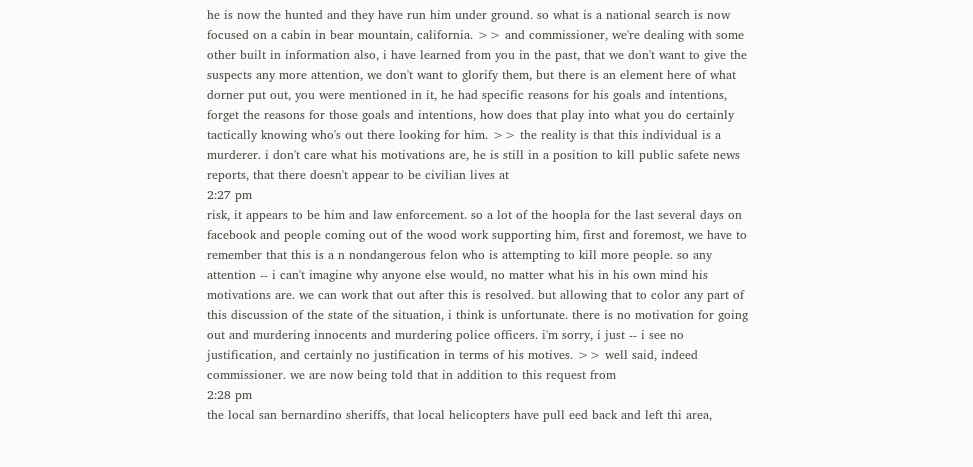he is now the hunted and they have run him under ground. so what is a national search is now focused on a cabin in bear mountain, california. >> and commissioner, we're dealing with some other built in information also, i have learned from you in the past, that we don't want to give the suspects any more attention, we don't want to glorify them, but there is an element here of what dorner put out, you were mentioned in it, he had specific reasons for his goals and intentions, forget the reasons for those goals and intentions, how does that play into what you do certainly tactically knowing who's out there looking for him. >> the reality is that this individual is a murderer. i don't care what his motivations are, he is still in a position to kill public safete news reports, that there doesn't appear to be civilian lives at
2:27 pm
risk, it appears to be him and law enforcement. so a lot of the hoopla for the last several days on facebook and people coming out of the wood work supporting him, first and foremost, we have to remember that this is a n nondangerous felon who is attempting to kill more people. so any attention -- i can't imagine why anyone else would, no matter what his in his own mind his motivations are. we can work that out after this is resolved. but allowing that to color any part of this discussion of the state of the situation, i think is unfortunate. there is no motivation for going out and murdering innocents and murdering police officers. i'm sorry, i just -- i see no justification, and certainly no justification in terms of his motives. >> well said, indeed commissioner. we are now being told that in addition to this request from
2:28 pm
the local san bernardino sheriffs, that local helicopters have pull eed back and left thi area,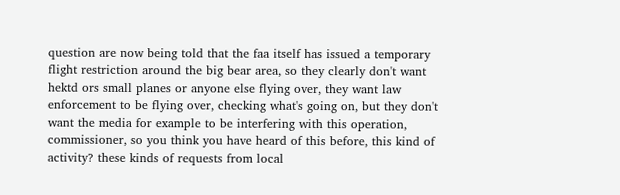question are now being told that the faa itself has issued a temporary flight restriction around the big bear area, so they clearly don't want hektd ors small planes or anyone else flying over, they want law enforcement to be flying over, checking what's going on, but they don't want the media for example to be interfering with this operation, commissioner, so you think you have heard of this before, this kind of activity? these kinds of requests from local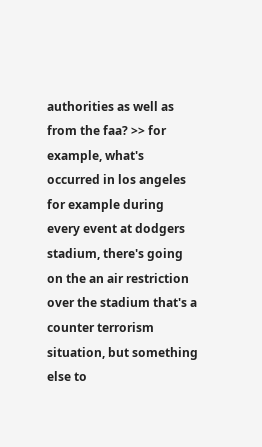authorities as well as from the faa? >> for example, what's occurred in los angeles for example during every event at dodgers stadium, there's going on the an air restriction over the stadium that's a counter terrorism situation, but something else to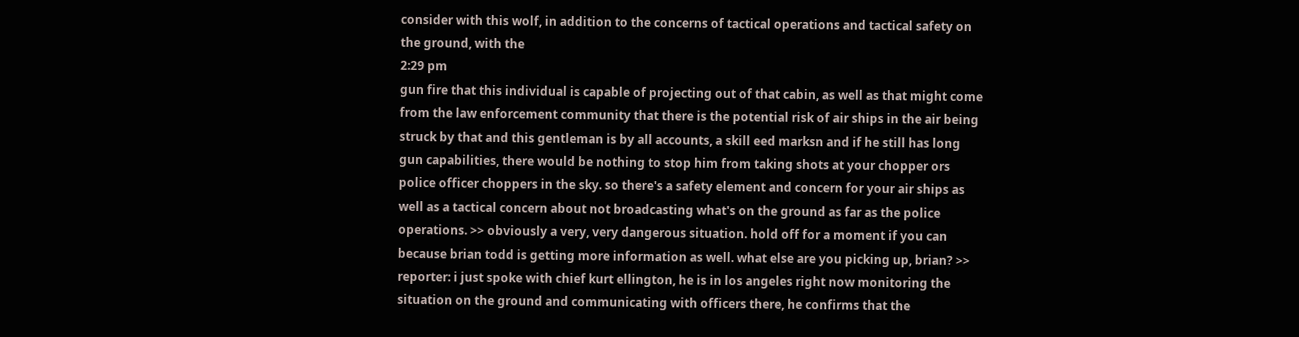consider with this wolf, in addition to the concerns of tactical operations and tactical safety on the ground, with the
2:29 pm
gun fire that this individual is capable of projecting out of that cabin, as well as that might come from the law enforcement community that there is the potential risk of air ships in the air being struck by that and this gentleman is by all accounts, a skill eed marksn and if he still has long gun capabilities, there would be nothing to stop him from taking shots at your chopper ors police officer choppers in the sky. so there's a safety element and concern for your air ships as well as a tactical concern about not broadcasting what's on the ground as far as the police operations. >> obviously a very, very dangerous situation. hold off for a moment if you can because brian todd is getting more information as well. what else are you picking up, brian? >> reporter: i just spoke with chief kurt ellington, he is in los angeles right now monitoring the situation on the ground and communicating with officers there, he confirms that the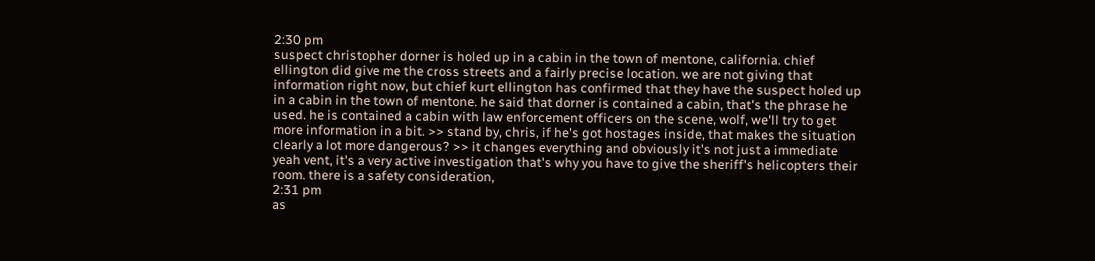2:30 pm
suspect christopher dorner is holed up in a cabin in the town of mentone, california. chief ellington did give me the cross streets and a fairly precise location. we are not giving that information right now, but chief kurt ellington has confirmed that they have the suspect holed up in a cabin in the town of mentone. he said that dorner is contained a cabin, that's the phrase he used. he is contained a cabin with law enforcement officers on the scene, wolf, we'll try to get more information in a bit. >> stand by, chris, if he's got hostages inside, that makes the situation clearly a lot more dangerous? >> it changes everything and obviously it's not just a immediate yeah vent, it's a very active investigation that's why you have to give the sheriff's helicopters their room. there is a safety consideration,
2:31 pm
as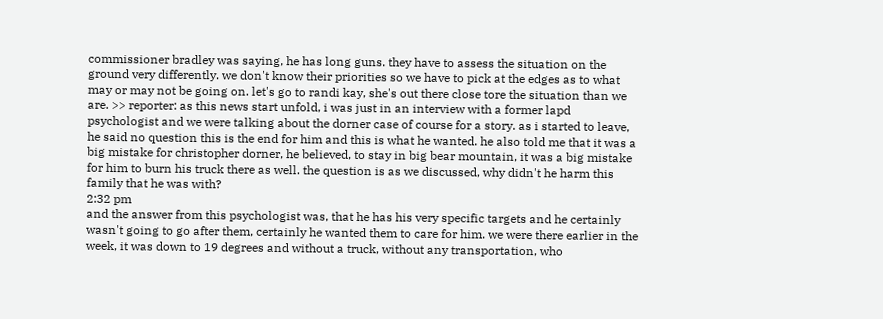commissioner bradley was saying, he has long guns. they have to assess the situation on the ground very differently. we don't know their priorities so we have to pick at the edges as to what may or may not be going on. let's go to randi kay, she's out there close tore the situation than we are. >> reporter: as this news start unfold, i was just in an interview with a former lapd psychologist and we were talking about the dorner case of course for a story. as i started to leave, he said no question this is the end for him and this is what he wanted. he also told me that it was a big mistake for christopher dorner, he believed, to stay in big bear mountain, it was a big mistake for him to burn his truck there as well. the question is as we discussed, why didn't he harm this family that he was with?
2:32 pm
and the answer from this psychologist was, that he has his very specific targets and he certainly wasn't going to go after them, certainly he wanted them to care for him. we were there earlier in the week, it was down to 19 degrees and without a truck, without any transportation, who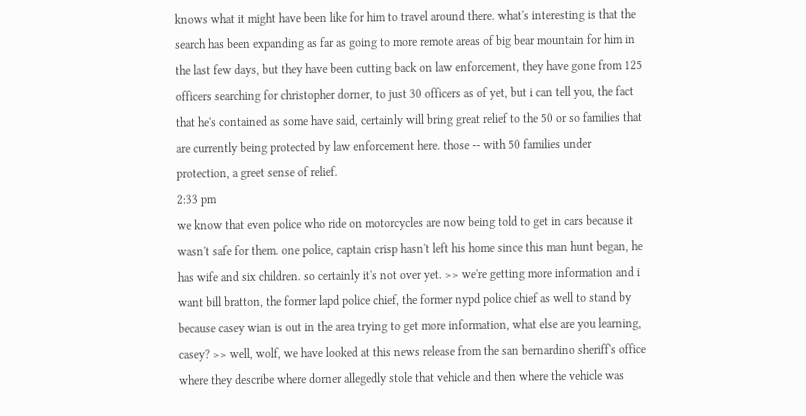knows what it might have been like for him to travel around there. what's interesting is that the search has been expanding as far as going to more remote areas of big bear mountain for him in the last few days, but they have been cutting back on law enforcement, they have gone from 125 officers searching for christopher dorner, to just 30 officers as of yet, but i can tell you, the fact that he's contained as some have said, certainly will bring great relief to the 50 or so families that are currently being protected by law enforcement here. those -- with 50 families under protection, a greet sense of relief.
2:33 pm
we know that even police who ride on motorcycles are now being told to get in cars because it wasn't safe for them. one police, captain crisp hasn't left his home since this man hunt began, he has wife and six children. so certainly it's not over yet. >> we're getting more information and i want bill bratton, the former lapd police chief, the former nypd police chief as well to stand by because casey wian is out in the area trying to get more information, what else are you learning, casey? >> well, wolf, we have looked at this news release from the san bernardino sheriff's office where they describe where dorner allegedly stole that vehicle and then where the vehicle was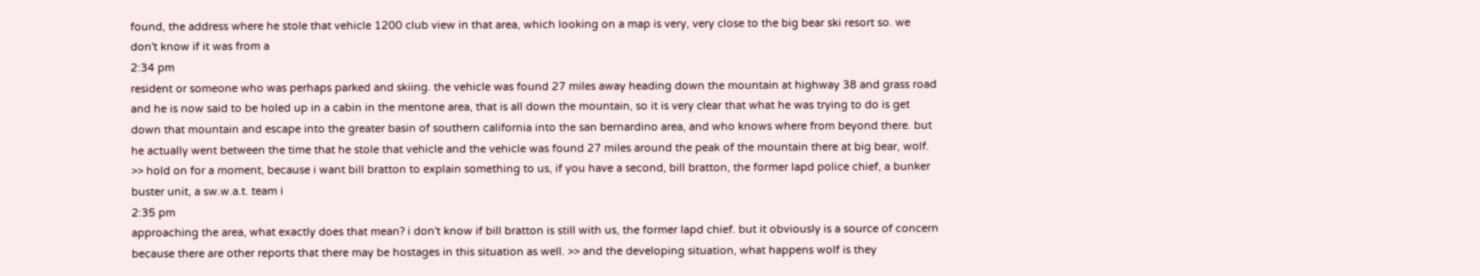found, the address where he stole that vehicle 1200 club view in that area, which looking on a map is very, very close to the big bear ski resort so. we don't know if it was from a
2:34 pm
resident or someone who was perhaps parked and skiing. the vehicle was found 27 miles away heading down the mountain at highway 38 and grass road and he is now said to be holed up in a cabin in the mentone area, that is all down the mountain, so it is very clear that what he was trying to do is get down that mountain and escape into the greater basin of southern california into the san bernardino area, and who knows where from beyond there. but he actually went between the time that he stole that vehicle and the vehicle was found 27 miles around the peak of the mountain there at big bear, wolf. >> hold on for a moment, because i want bill bratton to explain something to us, if you have a second, bill bratton, the former lapd police chief, a bunker buster unit, a sw.w.a.t. team i
2:35 pm
approaching the area, what exactly does that mean? i don't know if bill bratton is still with us, the former lapd chief. but it obviously is a source of concern because there are other reports that there may be hostages in this situation as well. >> and the developing situation, what happens wolf is they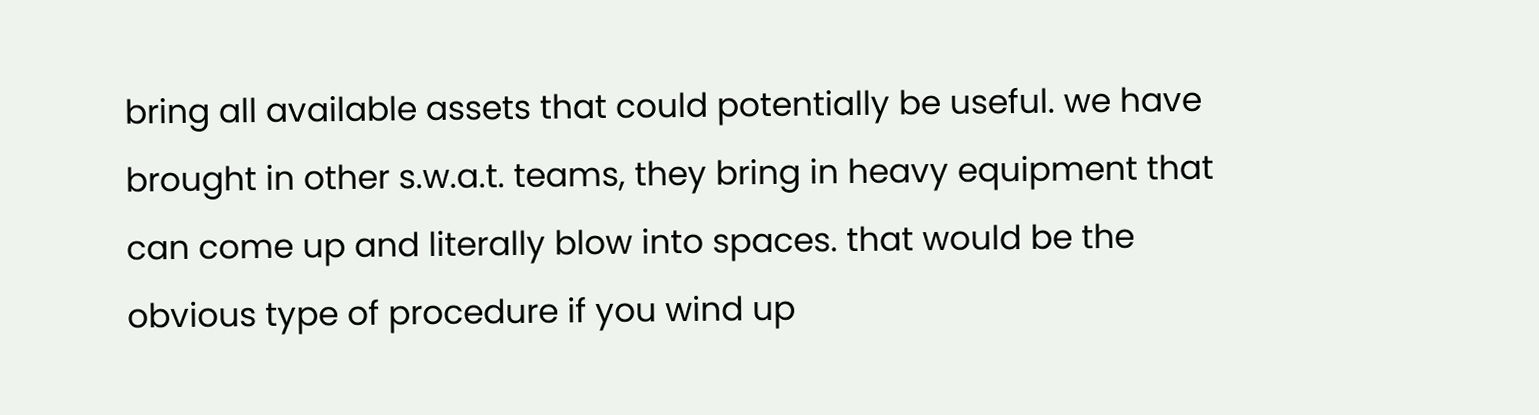bring all available assets that could potentially be useful. we have brought in other s.w.a.t. teams, they bring in heavy equipment that can come up and literally blow into spaces. that would be the obvious type of procedure if you wind up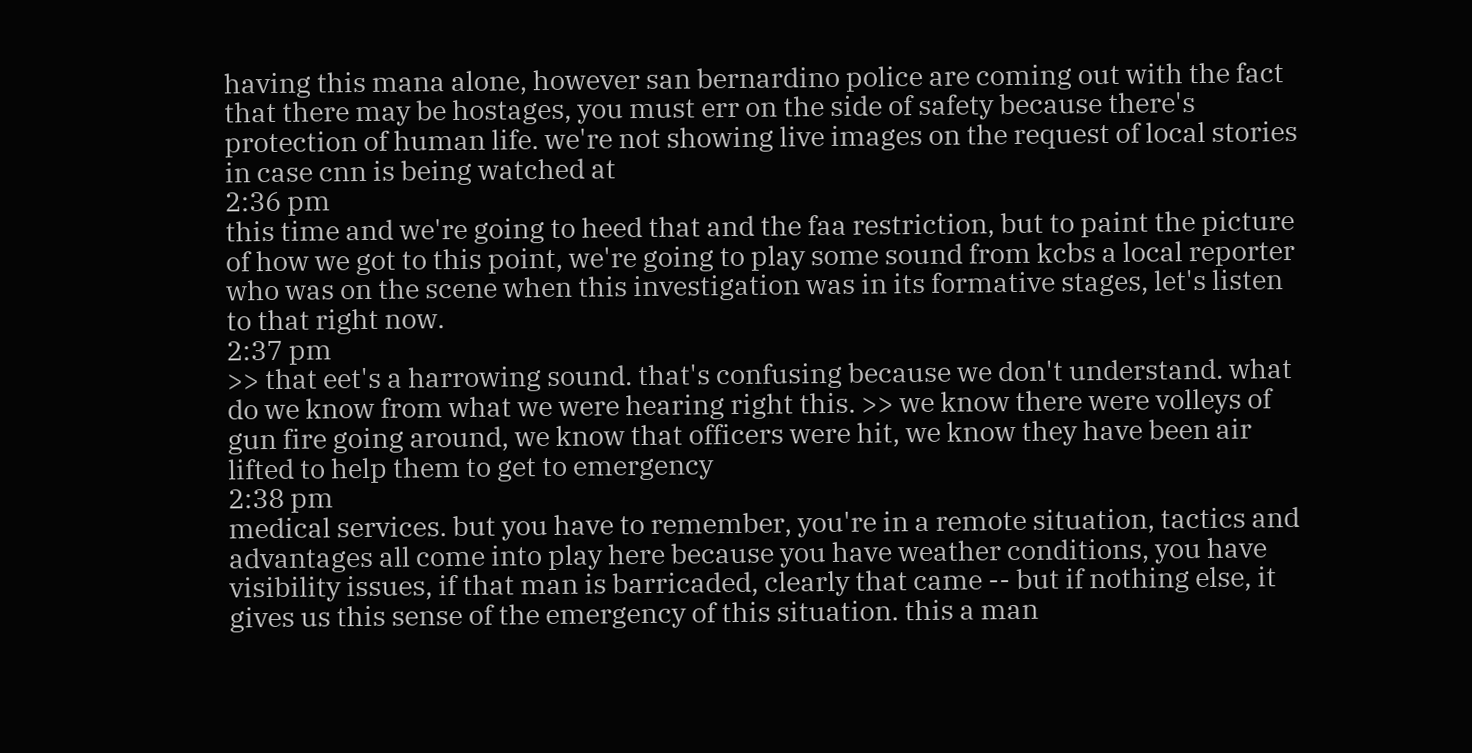having this mana alone, however san bernardino police are coming out with the fact that there may be hostages, you must err on the side of safety because there's protection of human life. we're not showing live images on the request of local stories in case cnn is being watched at
2:36 pm
this time and we're going to heed that and the faa restriction, but to paint the picture of how we got to this point, we're going to play some sound from kcbs a local reporter who was on the scene when this investigation was in its formative stages, let's listen to that right now.
2:37 pm
>> that eet's a harrowing sound. that's confusing because we don't understand. what do we know from what we were hearing right this. >> we know there were volleys of gun fire going around, we know that officers were hit, we know they have been air lifted to help them to get to emergency
2:38 pm
medical services. but you have to remember, you're in a remote situation, tactics and advantages all come into play here because you have weather conditions, you have visibility issues, if that man is barricaded, clearly that came -- but if nothing else, it gives us this sense of the emergency of this situation. this a man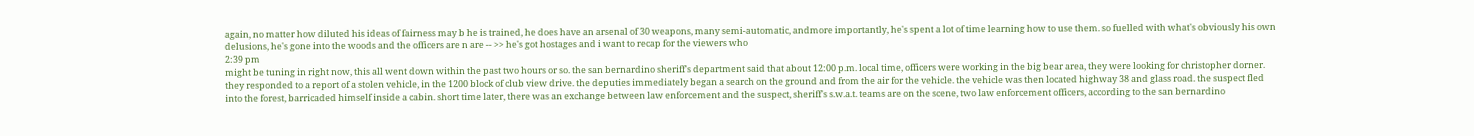again, no matter how diluted his ideas of fairness may b he is trained, he does have an arsenal of 30 weapons, many semi-automatic, andmore importantly, he's spent a lot of time learning how to use them. so fuelled with what's obviously his own delusions, he's gone into the woods and the officers are n are -- >> he's got hostages and i want to recap for the viewers who
2:39 pm
might be tuning in right now, this all went down within the past two hours or so. the san bernardino sheriff's department said that about 12:00 p.m. local time, officers were working in the big bear area, they were looking for christopher dorner. they responded to a report of a stolen vehicle, in the 1200 block of club view drive. the deputies immediately began a search on the ground and from the air for the vehicle. the vehicle was then located highway 38 and glass road. the suspect fled into the forest, barricaded himself inside a cabin. short time later, there was an exchange between law enforcement and the suspect, sheriff's s.w.a.t. teams are on the scene, two law enforcement officers, according to the san bernardino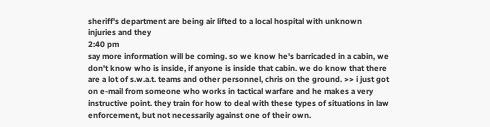sheriff's department are being air lifted to a local hospital with unknown injuries and they
2:40 pm
say more information will be coming. so we know he's barricaded in a cabin, we don't know who is inside, if anyone is inside that cabin. we do know that there are a lot of s.w.a.t. teams and other personnel, chris on the ground. >> i just got on e-mail from someone who works in tactical warfare and he makes a very instructive point. they train for how to deal with these types of situations in law enforcement, but not necessarily against one of their own.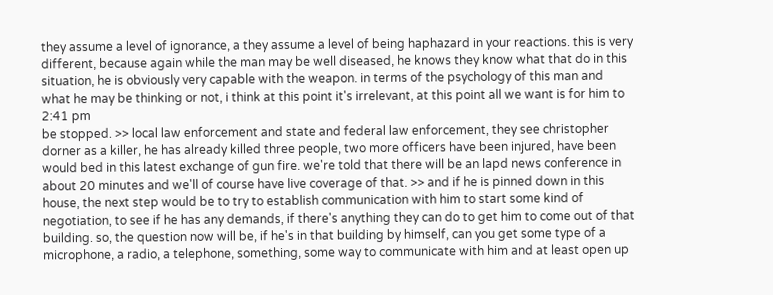they assume a level of ignorance, a they assume a level of being haphazard in your reactions. this is very different, because again while the man may be well diseased, he knows they know what that do in this situation, he is obviously very capable with the weapon. in terms of the psychology of this man and what he may be thinking or not, i think at this point it's irrelevant, at this point all we want is for him to
2:41 pm
be stopped. >> local law enforcement and state and federal law enforcement, they see christopher dorner as a killer, he has already killed three people, two more officers have been injured, have been would bed in this latest exchange of gun fire. we're told that there will be an lapd news conference in about 20 minutes and we'll of course have live coverage of that. >> and if he is pinned down in this house, the next step would be to try to establish communication with him to start some kind of negotiation, to see if he has any demands, if there's anything they can do to get him to come out of that building. so, the question now will be, if he's in that building by himself, can you get some type of a microphone, a radio, a telephone, something, some way to communicate with him and at least open up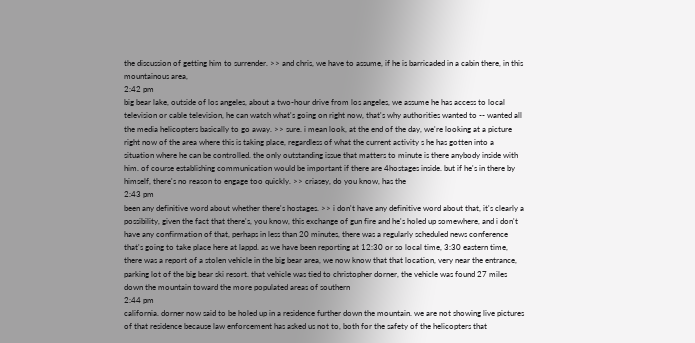the discussion of getting him to surrender. >> and chris, we have to assume, if he is barricaded in a cabin there, in this mountainous area,
2:42 pm
big bear lake, outside of los angeles, about a two-hour drive from los angeles, we assume he has access to local television or cable television, he can watch what's going on right now, that's why authorities wanted to -- wanted all the media helicopters basically to go away. >> sure. i mean look, at the end of the day, we're looking at a picture right now of the area where this is taking place, regardless of what the current activity s he has gotten into a situation where he can be controlled. the only outstanding issue that matters to minute is there anybody inside with him. of course establishing communication would be important if there are 4hostages inside. but if he's in there by himself, there's no reason to engage too quickly. >> criasey, do you know, has the
2:43 pm
been any definitive word about whether there's hostages. >> i don't have any definitive word about that, it's clearly a possibility, given the fact that there's, you know, this exchange of gun fire and he's holed up somewhere, and i don't have any confirmation of that, perhaps in less than 20 minutes, there was a regularly scheduled news conference that's going to take place here at lappd. as we have been reporting at 12:30 or so local time, 3:30 eastern time, there was a report of a stolen vehicle in the big bear area, we now know that that location, very near the entrance, parking lot of the big bear ski resort. that vehicle was tied to christopher dorner, the vehicle was found 27 miles down the mountain toward the more populated areas of southern
2:44 pm
california. dorner now said to be holed up in a residence further down the mountain. we are not showing live pictures of that residence because law enforcement has asked us not to, both for the safety of the helicopters that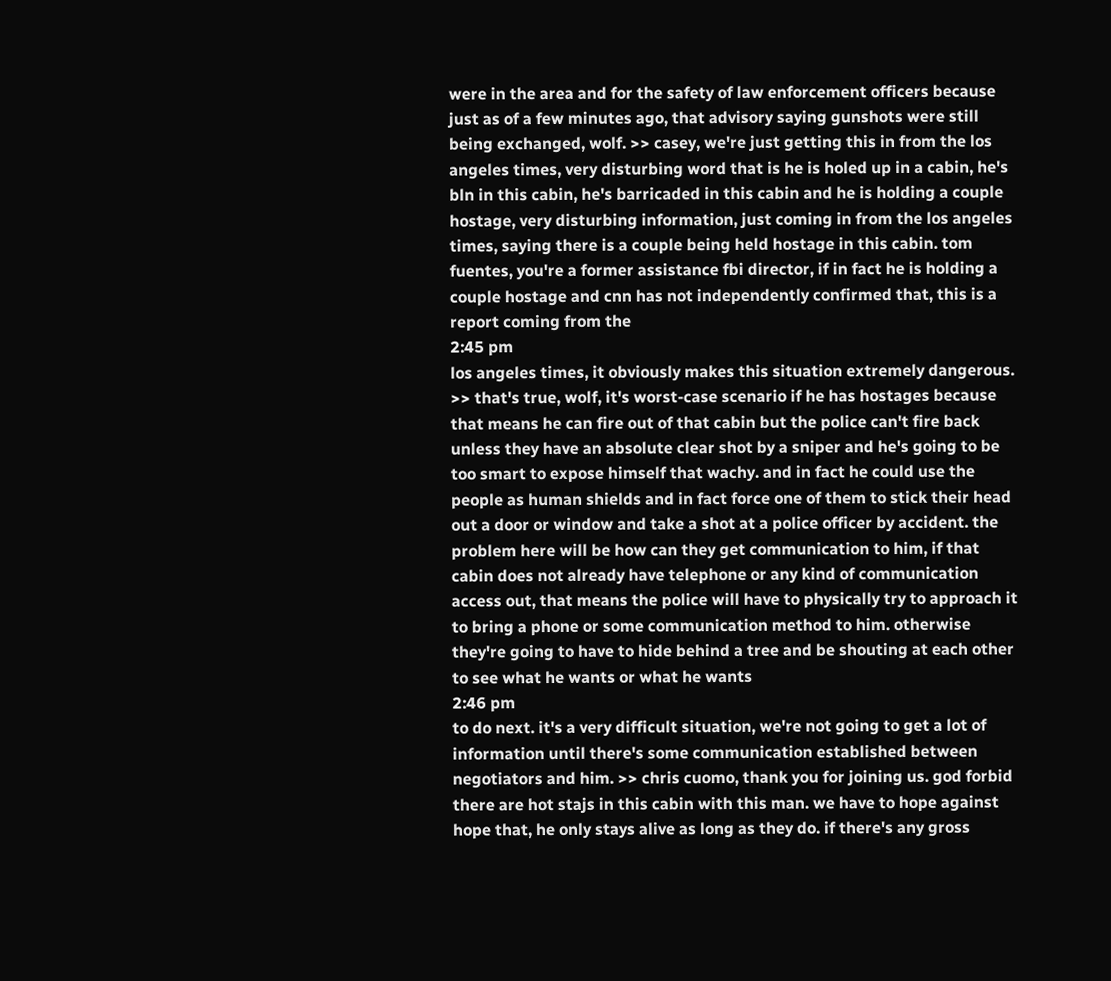were in the area and for the safety of law enforcement officers because just as of a few minutes ago, that advisory saying gunshots were still being exchanged, wolf. >> casey, we're just getting this in from the los angeles times, very disturbing word that is he is holed up in a cabin, he's bln in this cabin, he's barricaded in this cabin and he is holding a couple hostage, very disturbing information, just coming in from the los angeles times, saying there is a couple being held hostage in this cabin. tom fuentes, you're a former assistance fbi director, if in fact he is holding a couple hostage and cnn has not independently confirmed that, this is a report coming from the
2:45 pm
los angeles times, it obviously makes this situation extremely dangerous. >> that's true, wolf, it's worst-case scenario if he has hostages because that means he can fire out of that cabin but the police can't fire back unless they have an absolute clear shot by a sniper and he's going to be too smart to expose himself that wachy. and in fact he could use the people as human shields and in fact force one of them to stick their head out a door or window and take a shot at a police officer by accident. the problem here will be how can they get communication to him, if that cabin does not already have telephone or any kind of communication access out, that means the police will have to physically try to approach it to bring a phone or some communication method to him. otherwise they're going to have to hide behind a tree and be shouting at each other to see what he wants or what he wants
2:46 pm
to do next. it's a very difficult situation, we're not going to get a lot of information until there's some communication established between negotiators and him. >> chris cuomo, thank you for joining us. god forbid there are hot stajs in this cabin with this man. we have to hope against hope that, he only stays alive as long as they do. if there's any gross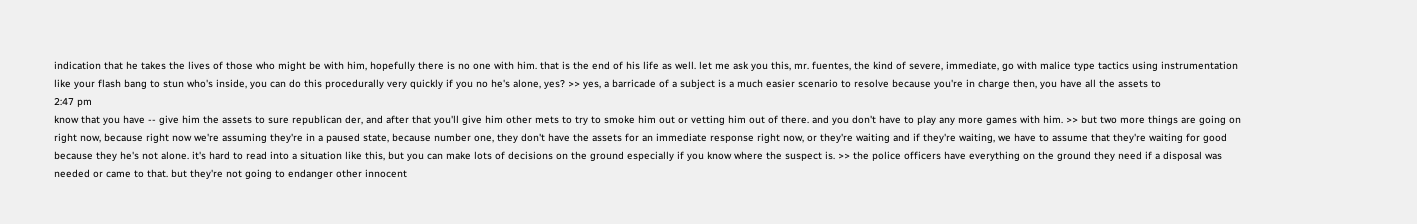indication that he takes the lives of those who might be with him, hopefully there is no one with him. that is the end of his life as well. let me ask you this, mr. fuentes, the kind of severe, immediate, go with malice type tactics using instrumentation like your flash bang to stun who's inside, you can do this procedurally very quickly if you no he's alone, yes? >> yes, a barricade of a subject is a much easier scenario to resolve because you're in charge then, you have all the assets to
2:47 pm
know that you have -- give him the assets to sure republican der, and after that you'll give him other mets to try to smoke him out or vetting him out of there. and you don't have to play any more games with him. >> but two more things are going on right now, because right now we're assuming they're in a paused state, because number one, they don't have the assets for an immediate response right now, or they're waiting and if they're waiting, we have to assume that they're waiting for good because they he's not alone. it's hard to read into a situation like this, but you can make lots of decisions on the ground especially if you know where the suspect is. >> the police officers have everything on the ground they need if a disposal was needed or came to that. but they're not going to endanger other innocent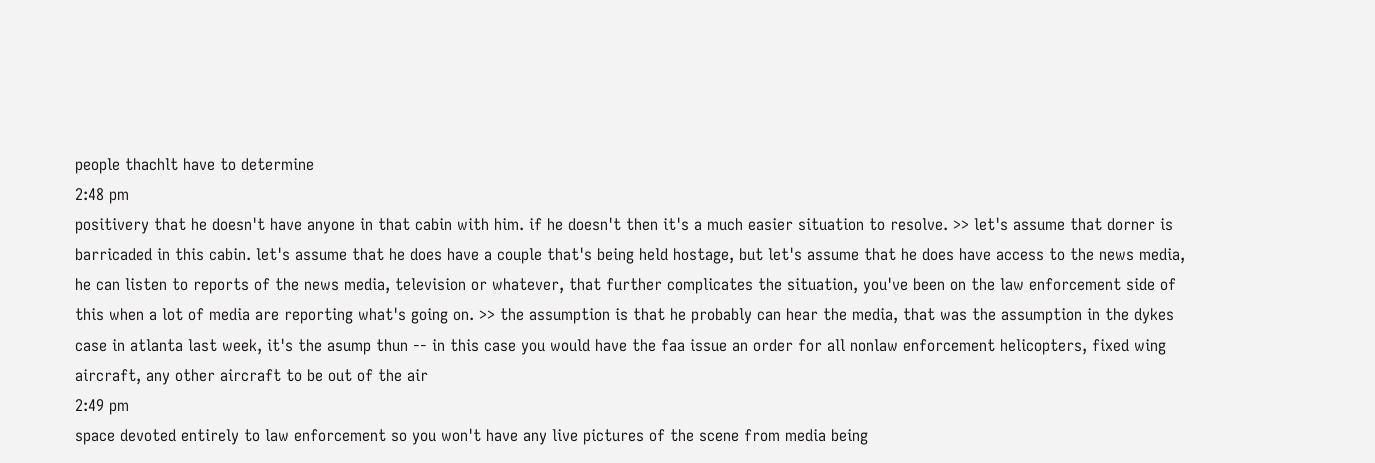people thachlt have to determine
2:48 pm
positivery that he doesn't have anyone in that cabin with him. if he doesn't then it's a much easier situation to resolve. >> let's assume that dorner is barricaded in this cabin. let's assume that he does have a couple that's being held hostage, but let's assume that he does have access to the news media, he can listen to reports of the news media, television or whatever, that further complicates the situation, you've been on the law enforcement side of this when a lot of media are reporting what's going on. >> the assumption is that he probably can hear the media, that was the assumption in the dykes case in atlanta last week, it's the asump thun -- in this case you would have the faa issue an order for all nonlaw enforcement helicopters, fixed wing aircraft, any other aircraft to be out of the air
2:49 pm
space devoted entirely to law enforcement so you won't have any live pictures of the scene from media being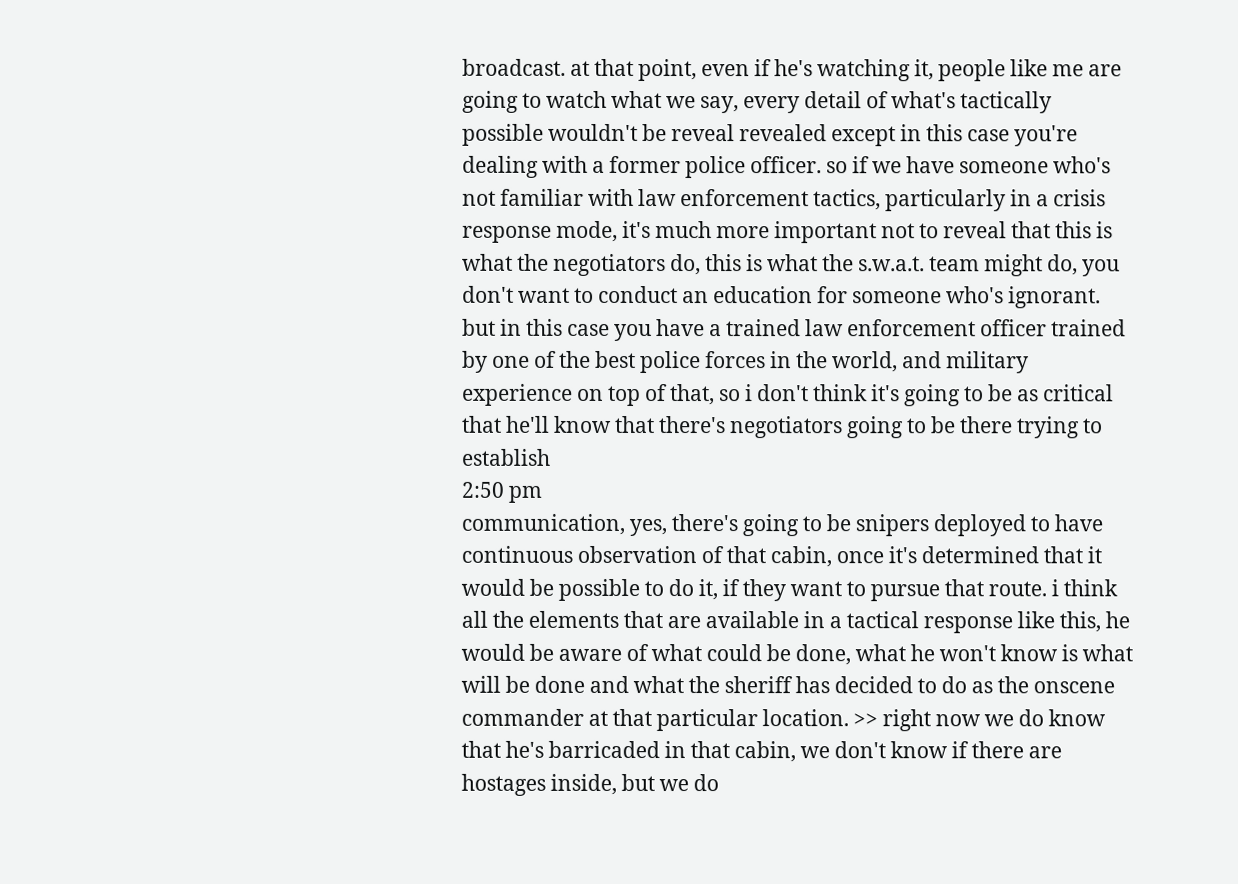broadcast. at that point, even if he's watching it, people like me are going to watch what we say, every detail of what's tactically possible wouldn't be reveal revealed except in this case you're dealing with a former police officer. so if we have someone who's not familiar with law enforcement tactics, particularly in a crisis response mode, it's much more important not to reveal that this is what the negotiators do, this is what the s.w.a.t. team might do, you don't want to conduct an education for someone who's ignorant. but in this case you have a trained law enforcement officer trained by one of the best police forces in the world, and military experience on top of that, so i don't think it's going to be as critical that he'll know that there's negotiators going to be there trying to establish
2:50 pm
communication, yes, there's going to be snipers deployed to have continuous observation of that cabin, once it's determined that it would be possible to do it, if they want to pursue that route. i think all the elements that are available in a tactical response like this, he would be aware of what could be done, what he won't know is what will be done and what the sheriff has decided to do as the onscene commander at that particular location. >> right now we do know that he's barricaded in that cabin, we don't know if there are hostages inside, but we do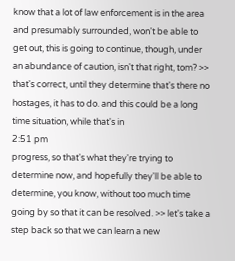know that a lot of law enforcement is in the area and presumably surrounded, won't be able to get out, this is going to continue, though, under an abundance of caution, isn't that right, tom? >> that's correct, until they determine that's there no hostages, it has to do. and this could be a long time situation, while that's in
2:51 pm
progress, so that's what they're trying to determine now, and hopefully they'll be able to determine, you know, without too much time going by so that it can be resolved. >> let's take a step back so that we can learn a new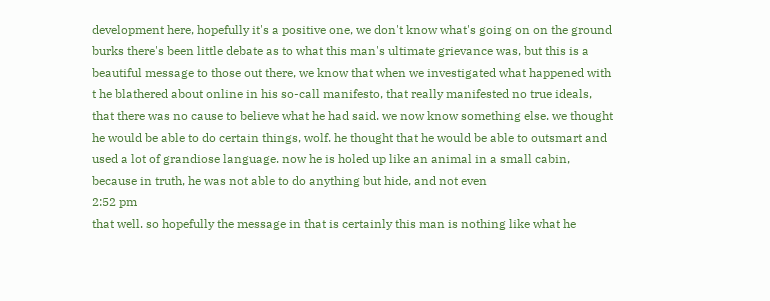development here, hopefully it's a positive one, we don't know what's going on on the ground burks there's been little debate as to what this man's ultimate grievance was, but this is a beautiful message to those out there, we know that when we investigated what happened with t he blathered about online in his so-call manifesto, that really manifested no true ideals, that there was no cause to believe what he had said. we now know something else. we thought he would be able to do certain things, wolf. he thought that he would be able to outsmart and used a lot of grandiose language. now he is holed up like an animal in a small cabin, because in truth, he was not able to do anything but hide, and not even
2:52 pm
that well. so hopefully the message in that is certainly this man is nothing like what he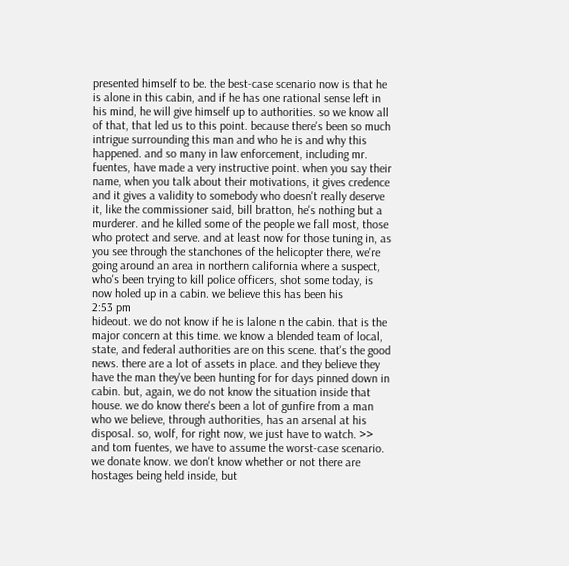presented himself to be. the best-case scenario now is that he is alone in this cabin, and if he has one rational sense left in his mind, he will give himself up to authorities. so we know all of that, that led us to this point. because there's been so much intrigue surrounding this man and who he is and why this happened. and so many in law enforcement, including mr. fuentes, have made a very instructive point. when you say their name, when you talk about their motivations, it gives credence and it gives a validity to somebody who doesn't really deserve it, like the commissioner said, bill bratton, he's nothing but a murderer. and he killed some of the people we fall most, those who protect and serve. and at least now for those tuning in, as you see through the stanchones of the helicopter there, we're going around an area in northern california where a suspect, who's been trying to kill police officers, shot some today, is now holed up in a cabin. we believe this has been his
2:53 pm
hideout. we do not know if he is lalone n the cabin. that is the major concern at this time. we know a blended team of local, state, and federal authorities are on this scene. that's the good news. there are a lot of assets in place. and they believe they have the man they've been hunting for for days pinned down in cabin. but, again, we do not know the situation inside that house. we do know there's been a lot of gunfire from a man who we believe, through authorities, has an arsenal at his disposal. so, wolf, for right now, we just have to watch. >> and tom fuentes, we have to assume the worst-case scenario. we donate know. we don't know whether or not there are hostages being held inside, but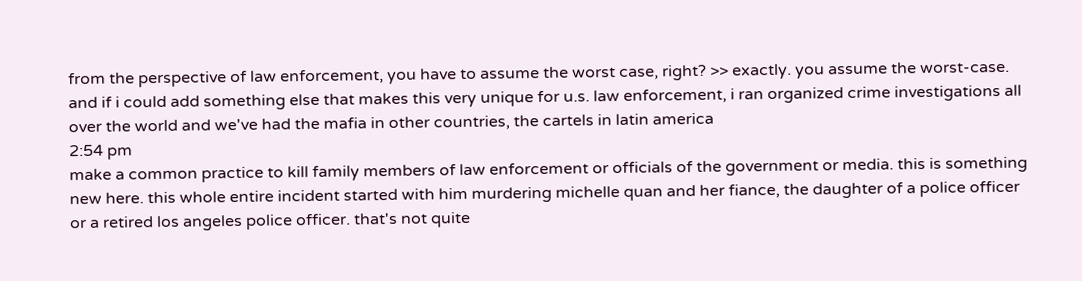from the perspective of law enforcement, you have to assume the worst case, right? >> exactly. you assume the worst-case. and if i could add something else that makes this very unique for u.s. law enforcement, i ran organized crime investigations all over the world and we've had the mafia in other countries, the cartels in latin america
2:54 pm
make a common practice to kill family members of law enforcement or officials of the government or media. this is something new here. this whole entire incident started with him murdering michelle quan and her fiance, the daughter of a police officer or a retired los angeles police officer. that's not quite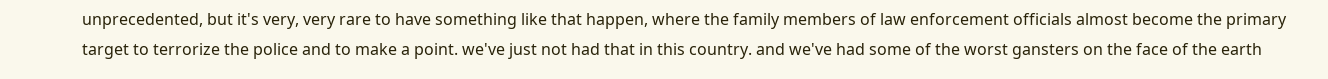unprecedented, but it's very, very rare to have something like that happen, where the family members of law enforcement officials almost become the primary target to terrorize the police and to make a point. we've just not had that in this country. and we've had some of the worst gansters on the face of the earth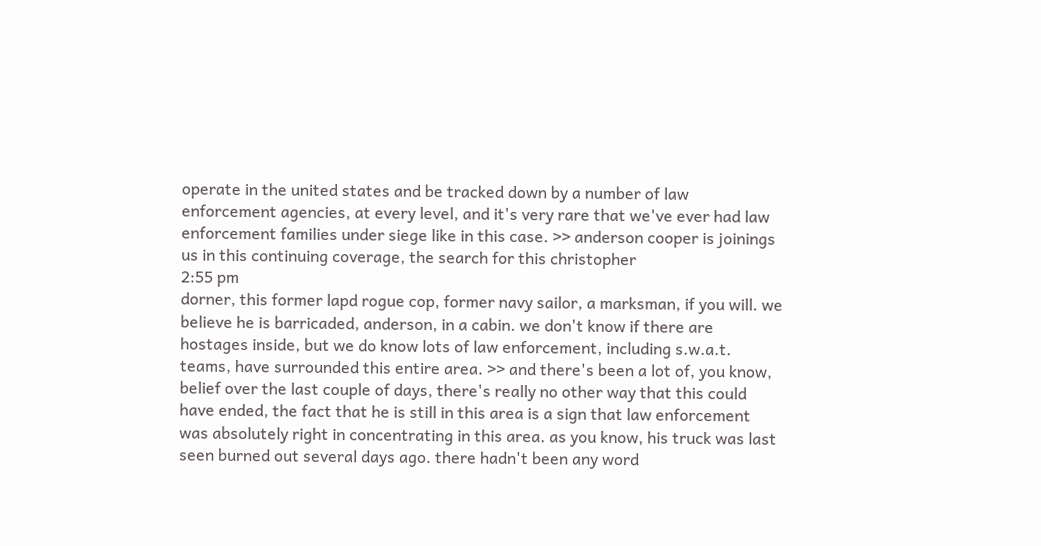operate in the united states and be tracked down by a number of law enforcement agencies, at every level, and it's very rare that we've ever had law enforcement families under siege like in this case. >> anderson cooper is joinings us in this continuing coverage, the search for this christopher
2:55 pm
dorner, this former lapd rogue cop, former navy sailor, a marksman, if you will. we believe he is barricaded, anderson, in a cabin. we don't know if there are hostages inside, but we do know lots of law enforcement, including s.w.a.t. teams, have surrounded this entire area. >> and there's been a lot of, you know, belief over the last couple of days, there's really no other way that this could have ended, the fact that he is still in this area is a sign that law enforcement was absolutely right in concentrating in this area. as you know, his truck was last seen burned out several days ago. there hadn't been any word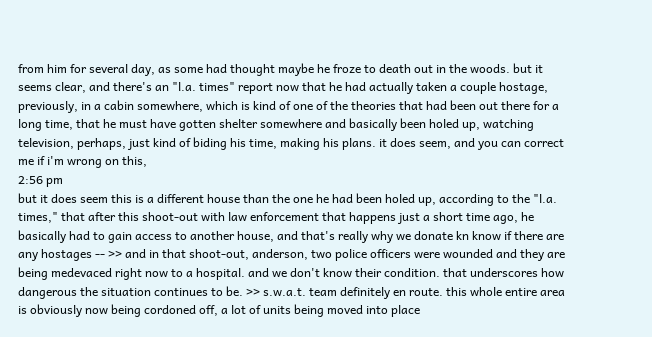from him for several day, as some had thought maybe he froze to death out in the woods. but it seems clear, and there's an "l.a. times" report now that he had actually taken a couple hostage, previously, in a cabin somewhere, which is kind of one of the theories that had been out there for a long time, that he must have gotten shelter somewhere and basically been holed up, watching television, perhaps, just kind of biding his time, making his plans. it does seem, and you can correct me if i'm wrong on this,
2:56 pm
but it does seem this is a different house than the one he had been holed up, according to the "l.a. times," that after this shoot-out with law enforcement that happens just a short time ago, he basically had to gain access to another house, and that's really why we donate kn know if there are any hostages -- >> and in that shoot-out, anderson, two police officers were wounded and they are being medevaced right now to a hospital. and we don't know their condition. that underscores how dangerous the situation continues to be. >> s.w.a.t. team definitely en route. this whole entire area is obviously now being cordoned off, a lot of units being moved into place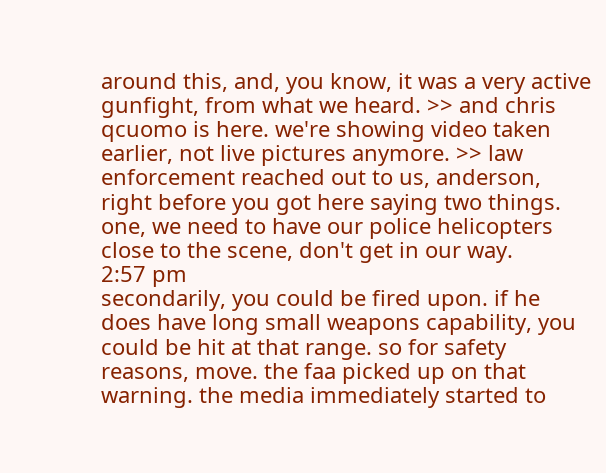around this, and, you know, it was a very active gunfight, from what we heard. >> and chris qcuomo is here. we're showing video taken earlier, not live pictures anymore. >> law enforcement reached out to us, anderson, right before you got here saying two things. one, we need to have our police helicopters close to the scene, don't get in our way.
2:57 pm
secondarily, you could be fired upon. if he does have long small weapons capability, you could be hit at that range. so for safety reasons, move. the faa picked up on that warning. the media immediately started to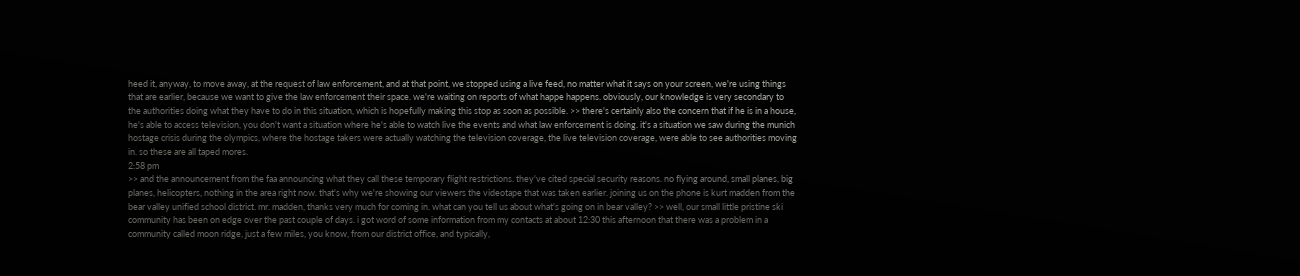heed it, anyway, to move away, at the request of law enforcement, and at that point, we stopped using a live feed, no matter what it says on your screen, we're using things that are earlier, because we want to give the law enforcement their space. we're waiting on reports of what happe happens. obviously, our knowledge is very secondary to the authorities doing what they have to do in this situation, which is hopefully making this stop as soon as possible. >> there's certainly also the concern that if he is in a house, he's able to access television, you don't want a situation where he's able to watch live the events and what law enforcement is doing. it's a situation we saw during the munich hostage crisis during the olympics, where the hostage takers were actually watching the television coverage, the live television coverage, were able to see authorities moving in. so these are all taped mores.
2:58 pm
>> and the announcement from the faa announcing what they call these temporary flight restrictions. they've cited special security reasons. no flying around, small planes, big planes, helicopters, nothing in the area right now. that's why we're showing our viewers the videotape that was taken earlier. joining us on the phone is kurt madden from the bear valley unified school district. mr. madden, thanks very much for coming in. what can you tell us about what's going on in bear valley? >> well, our small little pristine ski community has been on edge over the past couple of days. i got word of some information from my contacts at about 12:30 this afternoon that there was a problem in a community called moon ridge, just a few miles, you know, from our district office, and typically,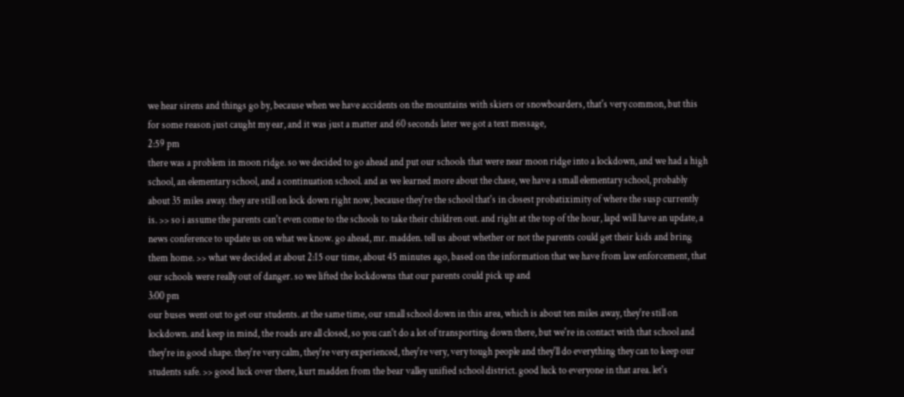we hear sirens and things go by, because when we have accidents on the mountains with skiers or snowboarders, that's very common, but this for some reason just caught my ear, and it was just a matter and 60 seconds later we got a text message,
2:59 pm
there was a problem in moon ridge. so we decided to go ahead and put our schools that were near moon ridge into a lockdown, and we had a high school, an elementary school, and a continuation school. and as we learned more about the chase, we have a small elementary school, probably about 35 miles away. they are still on lock down right now, because they're the school that's in closest probatiximity of where the susp currently is. >> so i assume the parents can't even come to the schools to take their children out. and right at the top of the hour, lapd will have an update, a news conference to update us on what we know. go ahead, mr. madden. tell us about whether or not the parents could get their kids and bring them home. >> what we decided at about 2:15 our time, about 45 minutes ago, based on the information that we have from law enforcement, that our schools were really out of danger. so we lifted the lockdowns that our parents could pick up and
3:00 pm
our buses went out to get our students. at the same time, our small school down in this area, which is about ten miles away, they're still on lockdown. and keep in mind, the roads are all closed, so you can't do a lot of transporting down there, but we're in contact with that school and they're in good shape. they're very calm, they're very experienced, they're very, very tough people and they'll do everything they can to keep our students safe. >> good luck over there, kurt madden from the bear valley unified school district. good luck to everyone in that area. let's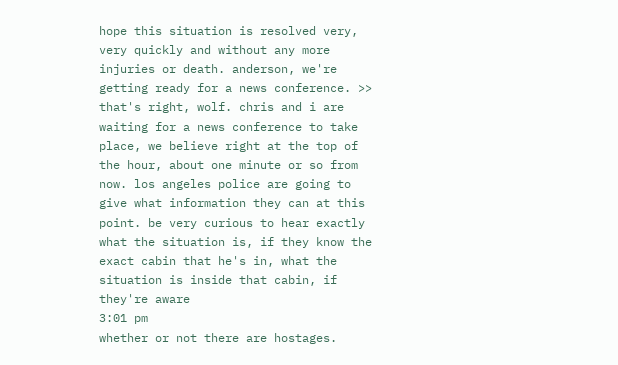hope this situation is resolved very, very quickly and without any more injuries or death. anderson, we're getting ready for a news conference. >> that's right, wolf. chris and i are waiting for a news conference to take place, we believe right at the top of the hour, about one minute or so from now. los angeles police are going to give what information they can at this point. be very curious to hear exactly what the situation is, if they know the exact cabin that he's in, what the situation is inside that cabin, if they're aware
3:01 pm
whether or not there are hostages.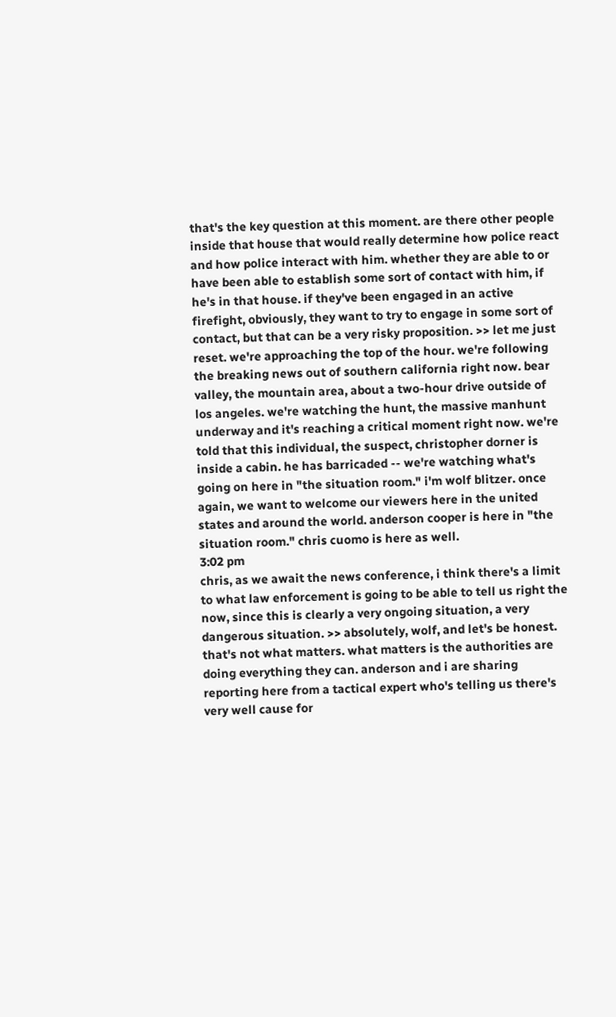that's the key question at this moment. are there other people inside that house that would really determine how police react and how police interact with him. whether they are able to or have been able to establish some sort of contact with him, if he's in that house. if they've been engaged in an active firefight, obviously, they want to try to engage in some sort of contact, but that can be a very risky proposition. >> let me just reset. we're approaching the top of the hour. we're following the breaking news out of southern california right now. bear valley, the mountain area, about a two-hour drive outside of los angeles. we're watching the hunt, the massive manhunt underway and it's reaching a critical moment right now. we're told that this individual, the suspect, christopher dorner is inside a cabin. he has barricaded -- we're watching what's going on here in "the situation room." i'm wolf blitzer. once again, we want to welcome our viewers here in the united states and around the world. anderson cooper is here in "the situation room." chris cuomo is here as well.
3:02 pm
chris, as we await the news conference, i think there's a limit to what law enforcement is going to be able to tell us right the now, since this is clearly a very ongoing situation, a very dangerous situation. >> absolutely, wolf, and let's be honest. that's not what matters. what matters is the authorities are doing everything they can. anderson and i are sharing reporting here from a tactical expert who's telling us there's very well cause for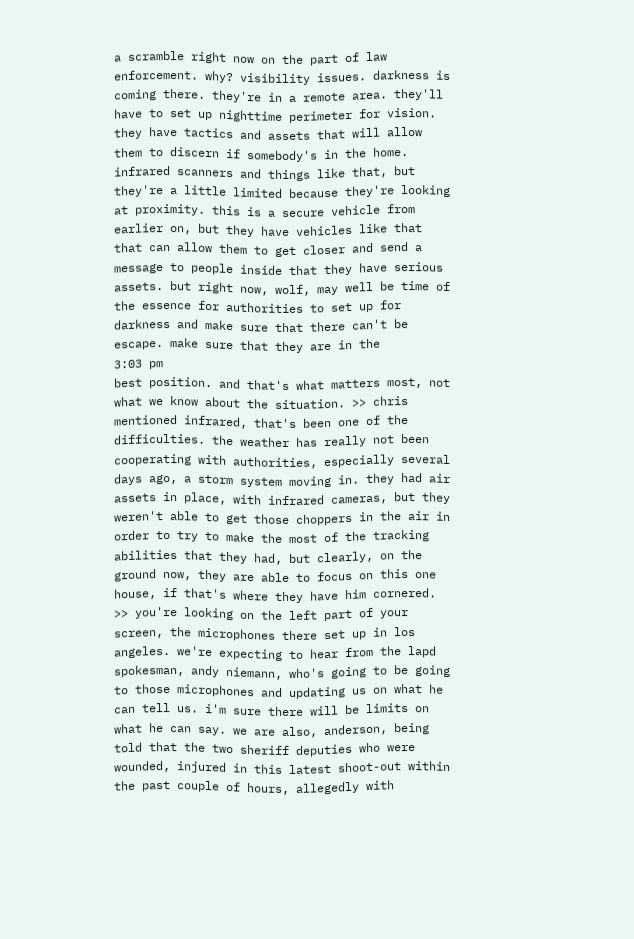a scramble right now on the part of law enforcement. why? visibility issues. darkness is coming there. they're in a remote area. they'll have to set up nighttime perimeter for vision. they have tactics and assets that will allow them to discern if somebody's in the home. infrared scanners and things like that, but they're a little limited because they're looking at proximity. this is a secure vehicle from earlier on, but they have vehicles like that that can allow them to get closer and send a message to people inside that they have serious assets. but right now, wolf, may well be time of the essence for authorities to set up for darkness and make sure that there can't be escape. make sure that they are in the
3:03 pm
best position. and that's what matters most, not what we know about the situation. >> chris mentioned infrared, that's been one of the difficulties. the weather has really not been cooperating with authorities, especially several days ago, a storm system moving in. they had air assets in place, with infrared cameras, but they weren't able to get those choppers in the air in order to try to make the most of the tracking abilities that they had, but clearly, on the ground now, they are able to focus on this one house, if that's where they have him cornered. >> you're looking on the left part of your screen, the microphones there set up in los angeles. we're expecting to hear from the lapd spokesman, andy niemann, who's going to be going to those microphones and updating us on what he can tell us. i'm sure there will be limits on what he can say. we are also, anderson, being told that the two sheriff deputies who were wounded, injured in this latest shoot-out within the past couple of hours, allegedly with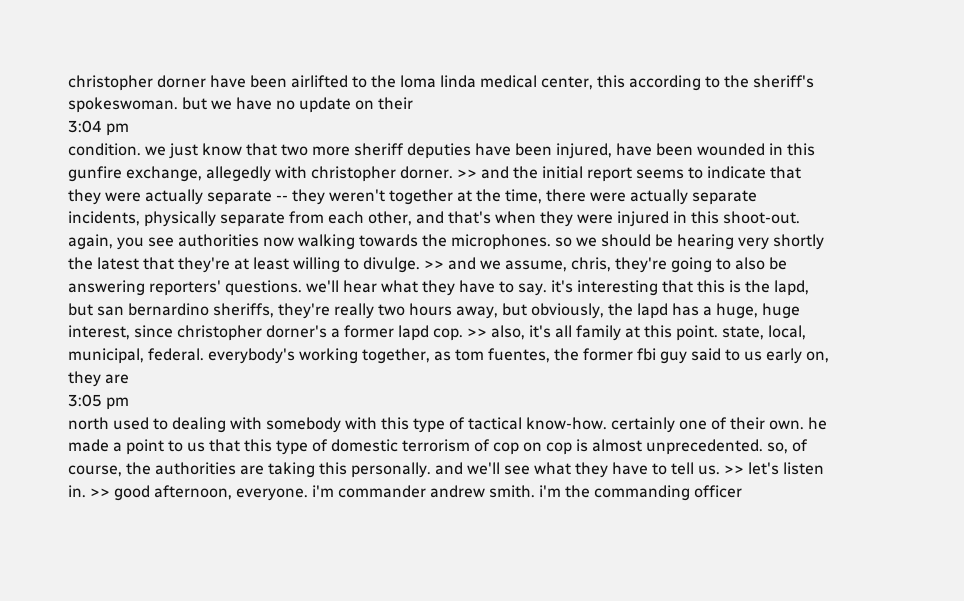christopher dorner have been airlifted to the loma linda medical center, this according to the sheriff's spokeswoman. but we have no update on their
3:04 pm
condition. we just know that two more sheriff deputies have been injured, have been wounded in this gunfire exchange, allegedly with christopher dorner. >> and the initial report seems to indicate that they were actually separate -- they weren't together at the time, there were actually separate incidents, physically separate from each other, and that's when they were injured in this shoot-out. again, you see authorities now walking towards the microphones. so we should be hearing very shortly the latest that they're at least willing to divulge. >> and we assume, chris, they're going to also be answering reporters' questions. we'll hear what they have to say. it's interesting that this is the lapd, but san bernardino sheriffs, they're really two hours away, but obviously, the lapd has a huge, huge interest, since christopher dorner's a former lapd cop. >> also, it's all family at this point. state, local, municipal, federal. everybody's working together, as tom fuentes, the former fbi guy said to us early on, they are
3:05 pm
north used to dealing with somebody with this type of tactical know-how. certainly one of their own. he made a point to us that this type of domestic terrorism of cop on cop is almost unprecedented. so, of course, the authorities are taking this personally. and we'll see what they have to tell us. >> let's listen in. >> good afternoon, everyone. i'm commander andrew smith. i'm the commanding officer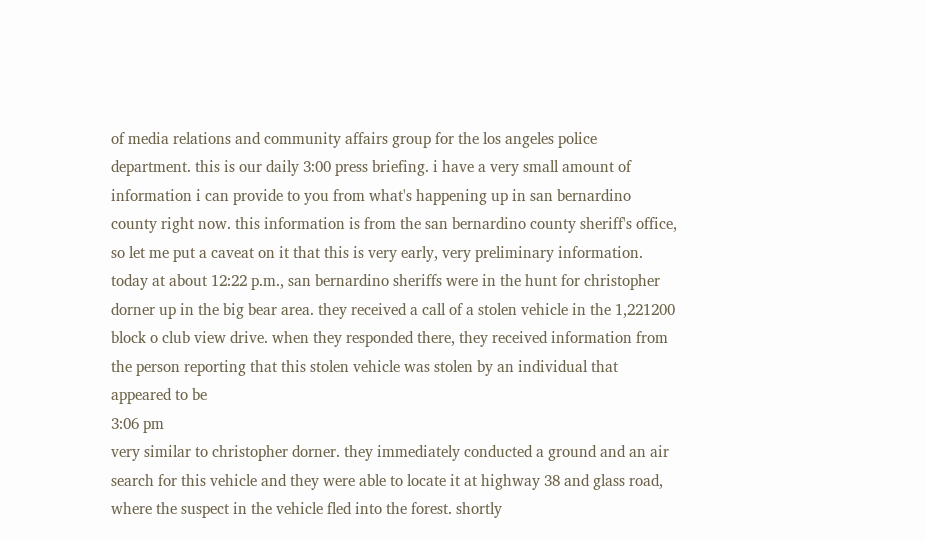of media relations and community affairs group for the los angeles police department. this is our daily 3:00 press briefing. i have a very small amount of information i can provide to you from what's happening up in san bernardino county right now. this information is from the san bernardino county sheriff's office, so let me put a caveat on it that this is very early, very preliminary information. today at about 12:22 p.m., san bernardino sheriffs were in the hunt for christopher dorner up in the big bear area. they received a call of a stolen vehicle in the 1,221200 block o club view drive. when they responded there, they received information from the person reporting that this stolen vehicle was stolen by an individual that appeared to be
3:06 pm
very similar to christopher dorner. they immediately conducted a ground and an air search for this vehicle and they were able to locate it at highway 38 and glass road, where the suspect in the vehicle fled into the forest. shortly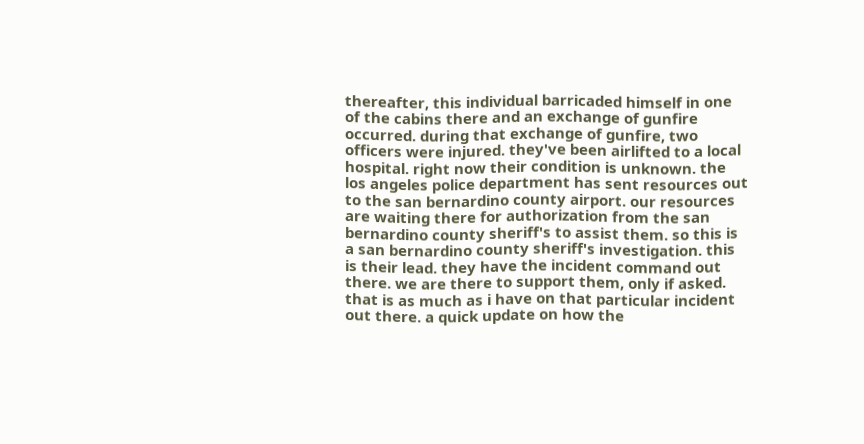thereafter, this individual barricaded himself in one of the cabins there and an exchange of gunfire occurred. during that exchange of gunfire, two officers were injured. they've been airlifted to a local hospital. right now their condition is unknown. the los angeles police department has sent resources out to the san bernardino county airport. our resources are waiting there for authorization from the san bernardino county sheriff's to assist them. so this is a san bernardino county sheriff's investigation. this is their lead. they have the incident command out there. we are there to support them, only if asked. that is as much as i have on that particular incident out there. a quick update on how the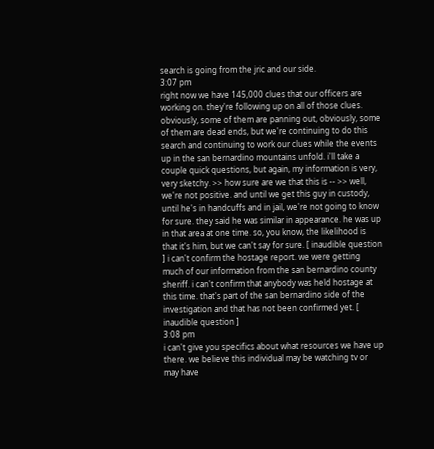search is going from the jric and our side.
3:07 pm
right now we have 145,000 clues that our officers are working on. they're following up on all of those clues. obviously, some of them are panning out, obviously, some of them are dead ends, but we're continuing to do this search and continuing to work our clues while the events up in the san bernardino mountains unfold. i'll take a couple quick questions, but again, my information is very, very sketchy. >> how sure are we that this is -- >> well, we're not positive. and until we get this guy in custody, until he's in handcuffs and in jail, we're not going to know for sure. they said he was similar in appearance. he was up in that area at one time. so, you know, the likelihood is that it's him, but we can't say for sure. [ inaudible question ] i can't confirm the hostage report. we were getting much of our information from the san bernardino county sheriff. i can't confirm that anybody was held hostage at this time. that's part of the san bernardino side of the investigation and that has not been confirmed yet. [ inaudible question ]
3:08 pm
i can't give you specifics about what resources we have up there. we believe this individual may be watching tv or may have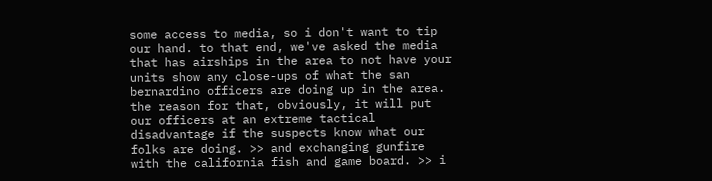some access to media, so i don't want to tip our hand. to that end, we've asked the media that has airships in the area to not have your units show any close-ups of what the san bernardino officers are doing up in the area. the reason for that, obviously, it will put our officers at an extreme tactical disadvantage if the suspects know what our folks are doing. >> and exchanging gunfire with the california fish and game board. >> i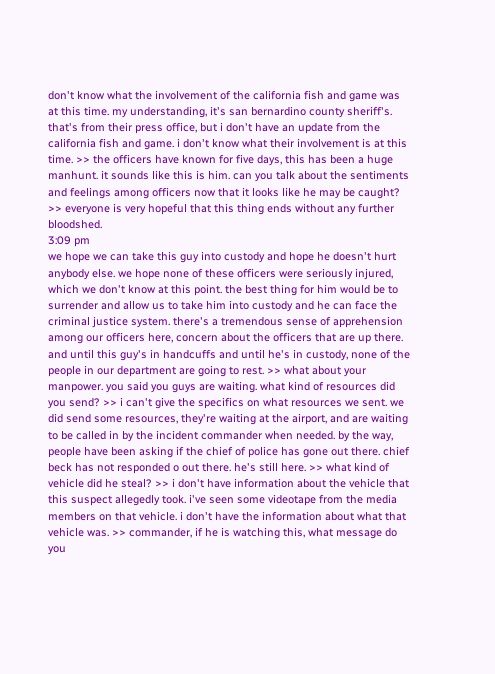don't know what the involvement of the california fish and game was at this time. my understanding, it's san bernardino county sheriff's. that's from their press office, but i don't have an update from the california fish and game. i don't know what their involvement is at this time. >> the officers have known for five days, this has been a huge manhunt. it sounds like this is him. can you talk about the sentiments and feelings among officers now that it looks like he may be caught? >> everyone is very hopeful that this thing ends without any further bloodshed.
3:09 pm
we hope we can take this guy into custody and hope he doesn't hurt anybody else. we hope none of these officers were seriously injured, which we don't know at this point. the best thing for him would be to surrender and allow us to take him into custody and he can face the criminal justice system. there's a tremendous sense of apprehension among our officers here, concern about the officers that are up there. and until this guy's in handcuffs and until he's in custody, none of the people in our department are going to rest. >> what about your manpower. you said you guys are waiting. what kind of resources did you send? >> i can't give the specifics on what resources we sent. we did send some resources, they're waiting at the airport, and are waiting to be called in by the incident commander when needed. by the way, people have been asking if the chief of police has gone out there. chief beck has not responded o out there. he's still here. >> what kind of vehicle did he steal? >> i don't have information about the vehicle that this suspect allegedly took. i've seen some videotape from the media members on that vehicle. i don't have the information about what that vehicle was. >> commander, if he is watching this, what message do you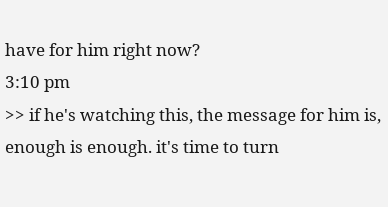have for him right now?
3:10 pm
>> if he's watching this, the message for him is, enough is enough. it's time to turn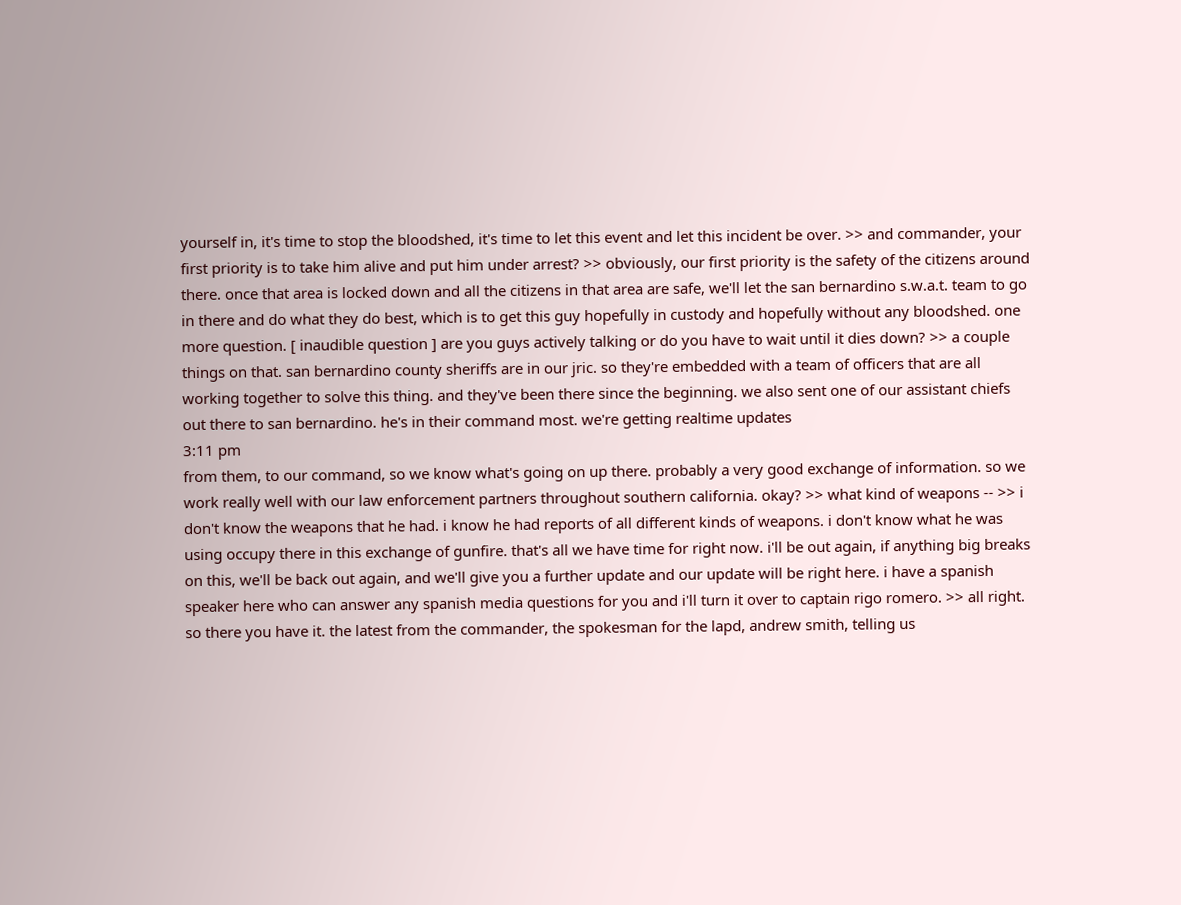yourself in, it's time to stop the bloodshed, it's time to let this event and let this incident be over. >> and commander, your first priority is to take him alive and put him under arrest? >> obviously, our first priority is the safety of the citizens around there. once that area is locked down and all the citizens in that area are safe, we'll let the san bernardino s.w.a.t. team to go in there and do what they do best, which is to get this guy hopefully in custody and hopefully without any bloodshed. one more question. [ inaudible question ] are you guys actively talking or do you have to wait until it dies down? >> a couple things on that. san bernardino county sheriffs are in our jric. so they're embedded with a team of officers that are all working together to solve this thing. and they've been there since the beginning. we also sent one of our assistant chiefs out there to san bernardino. he's in their command most. we're getting realtime updates
3:11 pm
from them, to our command, so we know what's going on up there. probably a very good exchange of information. so we work really well with our law enforcement partners throughout southern california. okay? >> what kind of weapons -- >> i don't know the weapons that he had. i know he had reports of all different kinds of weapons. i don't know what he was using occupy there in this exchange of gunfire. that's all we have time for right now. i'll be out again, if anything big breaks on this, we'll be back out again, and we'll give you a further update and our update will be right here. i have a spanish speaker here who can answer any spanish media questions for you and i'll turn it over to captain rigo romero. >> all right. so there you have it. the latest from the commander, the spokesman for the lapd, andrew smith, telling us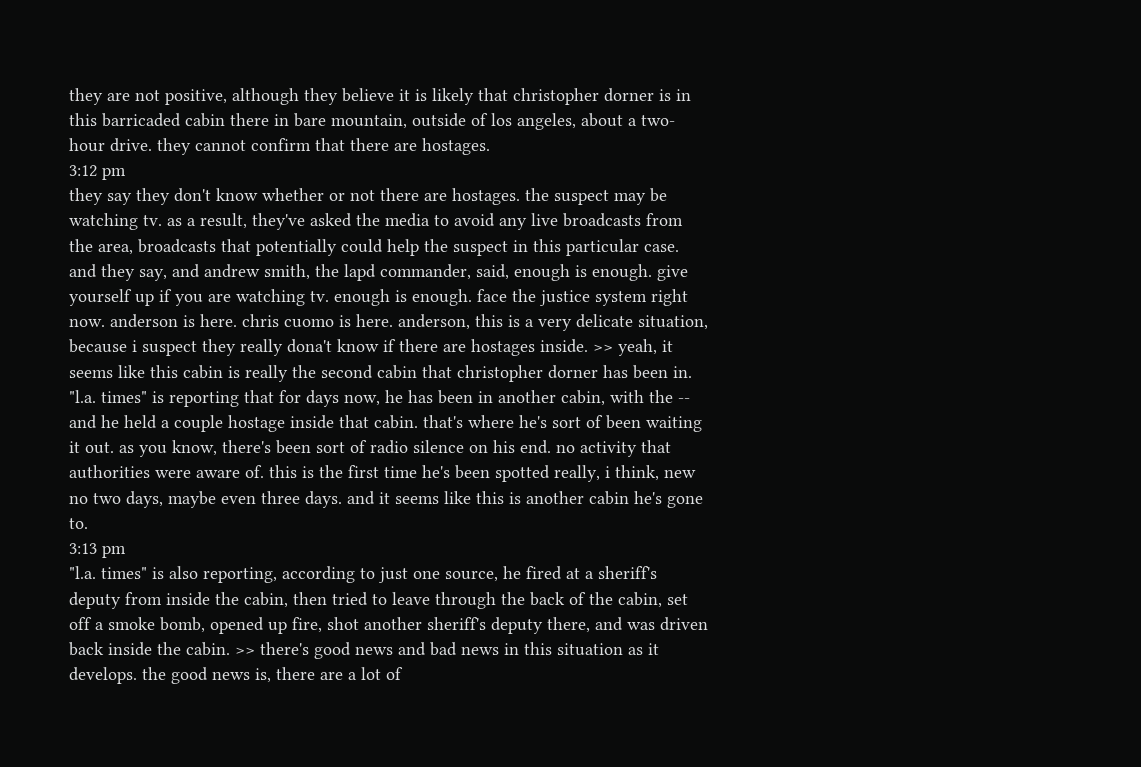they are not positive, although they believe it is likely that christopher dorner is in this barricaded cabin there in bare mountain, outside of los angeles, about a two-hour drive. they cannot confirm that there are hostages.
3:12 pm
they say they don't know whether or not there are hostages. the suspect may be watching tv. as a result, they've asked the media to avoid any live broadcasts from the area, broadcasts that potentially could help the suspect in this particular case. and they say, and andrew smith, the lapd commander, said, enough is enough. give yourself up if you are watching tv. enough is enough. face the justice system right now. anderson is here. chris cuomo is here. anderson, this is a very delicate situation, because i suspect they really dona't know if there are hostages inside. >> yeah, it seems like this cabin is really the second cabin that christopher dorner has been in. "l.a. times" is reporting that for days now, he has been in another cabin, with the -- and he held a couple hostage inside that cabin. that's where he's sort of been waiting it out. as you know, there's been sort of radio silence on his end. no activity that authorities were aware of. this is the first time he's been spotted really, i think, new no two days, maybe even three days. and it seems like this is another cabin he's gone to.
3:13 pm
"l.a. times" is also reporting, according to just one source, he fired at a sheriff's deputy from inside the cabin, then tried to leave through the back of the cabin, set off a smoke bomb, opened up fire, shot another sheriff's deputy there, and was driven back inside the cabin. >> there's good news and bad news in this situation as it develops. the good news is, there are a lot of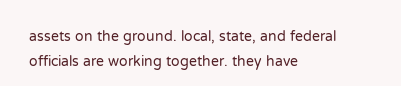assets on the ground. local, state, and federal officials are working together. they have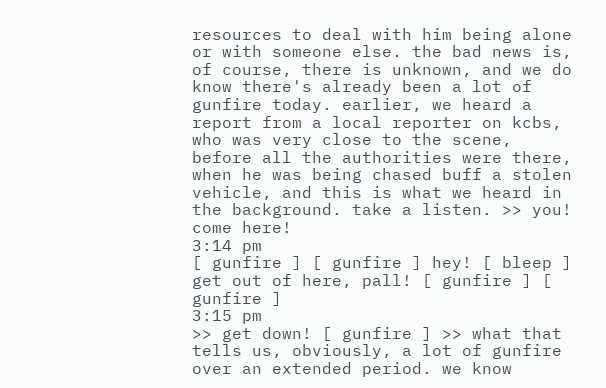resources to deal with him being alone or with someone else. the bad news is, of course, there is unknown, and we do know there's already been a lot of gunfire today. earlier, we heard a report from a local reporter on kcbs, who was very close to the scene, before all the authorities were there, when he was being chased buff a stolen vehicle, and this is what we heard in the background. take a listen. >> you! come here!
3:14 pm
[ gunfire ] [ gunfire ] hey! [ bleep ] get out of here, pall! [ gunfire ] [ gunfire ]
3:15 pm
>> get down! [ gunfire ] >> what that tells us, obviously, a lot of gunfire over an extended period. we know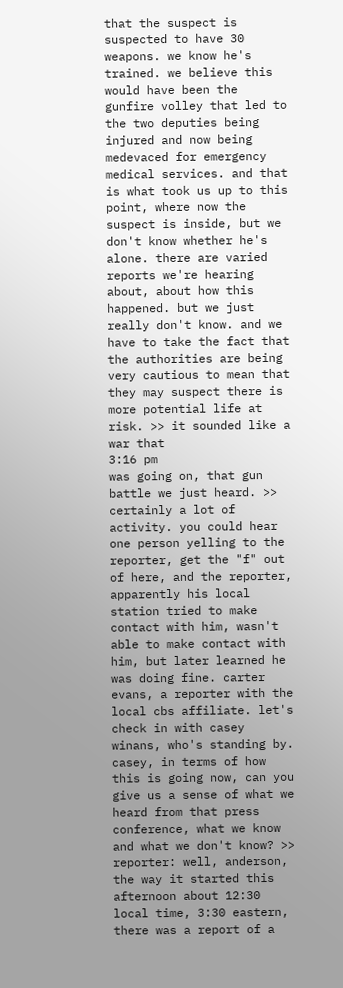that the suspect is suspected to have 30 weapons. we know he's trained. we believe this would have been the gunfire volley that led to the two deputies being injured and now being medevaced for emergency medical services. and that is what took us up to this point, where now the suspect is inside, but we don't know whether he's alone. there are varied reports we're hearing about, about how this happened. but we just really don't know. and we have to take the fact that the authorities are being very cautious to mean that they may suspect there is more potential life at risk. >> it sounded like a war that
3:16 pm
was going on, that gun battle we just heard. >> certainly a lot of activity. you could hear one person yelling to the reporter, get the "f" out of here, and the reporter, apparently his local station tried to make contact with him, wasn't able to make contact with him, but later learned he was doing fine. carter evans, a reporter with the local cbs affiliate. let's check in with casey winans, who's standing by. casey, in terms of how this is going now, can you give us a sense of what we heard from that press conference, what we know and what we don't know? >> reporter: well, anderson, the way it started this afternoon about 12:30 local time, 3:30 eastern, there was a report of a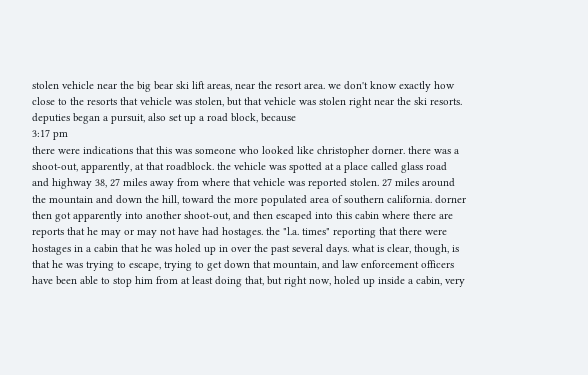stolen vehicle near the big bear ski lift areas, near the resort area. we don't know exactly how close to the resorts that vehicle was stolen, but that vehicle was stolen right near the ski resorts. deputies began a pursuit, also set up a road block, because
3:17 pm
there were indications that this was someone who looked like christopher dorner. there was a shoot-out, apparently, at that roadblock. the vehicle was spotted at a place called glass road and highway 38, 27 miles away from where that vehicle was reported stolen. 27 miles around the mountain and down the hill, toward the more populated area of southern california. dorner then got apparently into another shoot-out, and then escaped into this cabin where there are reports that he may or may not have had hostages. the "l.a. times" reporting that there were hostages in a cabin that he was holed up in over the past several days. what is clear, though, is that he was trying to escape, trying to get down that mountain, and law enforcement officers have been able to stop him from at least doing that, but right now, holed up inside a cabin, very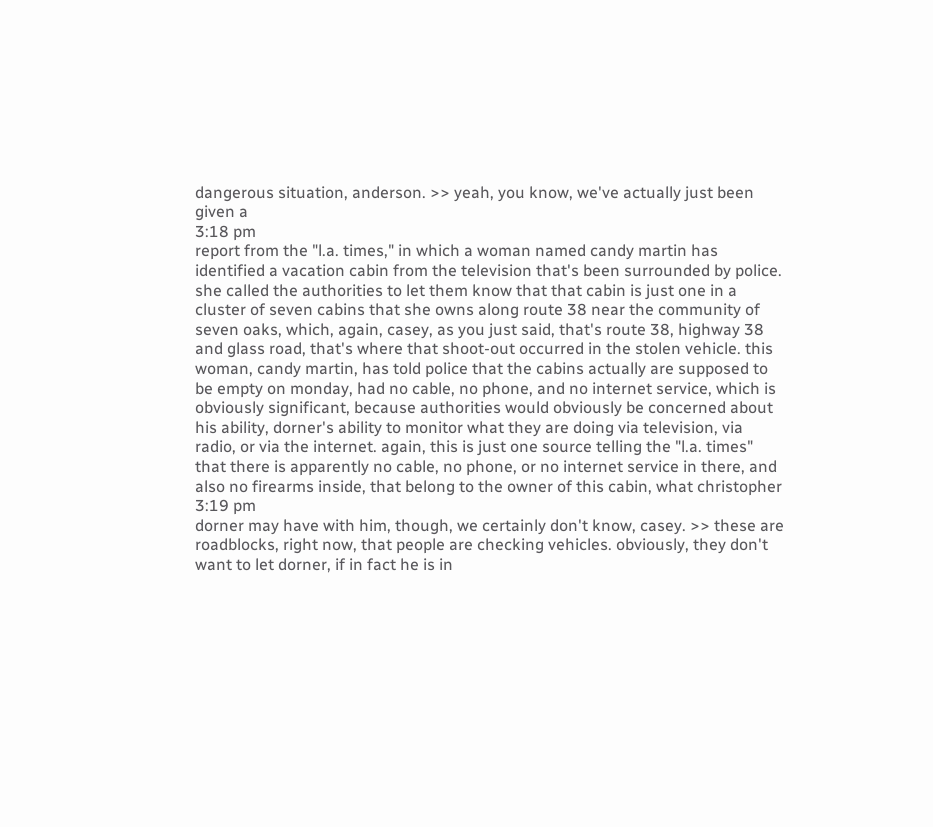dangerous situation, anderson. >> yeah, you know, we've actually just been given a
3:18 pm
report from the "l.a. times," in which a woman named candy martin has identified a vacation cabin from the television that's been surrounded by police. she called the authorities to let them know that that cabin is just one in a cluster of seven cabins that she owns along route 38 near the community of seven oaks, which, again, casey, as you just said, that's route 38, highway 38 and glass road, that's where that shoot-out occurred in the stolen vehicle. this woman, candy martin, has told police that the cabins actually are supposed to be empty on monday, had no cable, no phone, and no internet service, which is obviously significant, because authorities would obviously be concerned about his ability, dorner's ability to monitor what they are doing via television, via radio, or via the internet. again, this is just one source telling the "l.a. times" that there is apparently no cable, no phone, or no internet service in there, and also no firearms inside, that belong to the owner of this cabin, what christopher
3:19 pm
dorner may have with him, though, we certainly don't know, casey. >> these are roadblocks, right now, that people are checking vehicles. obviously, they don't want to let dorner, if in fact he is in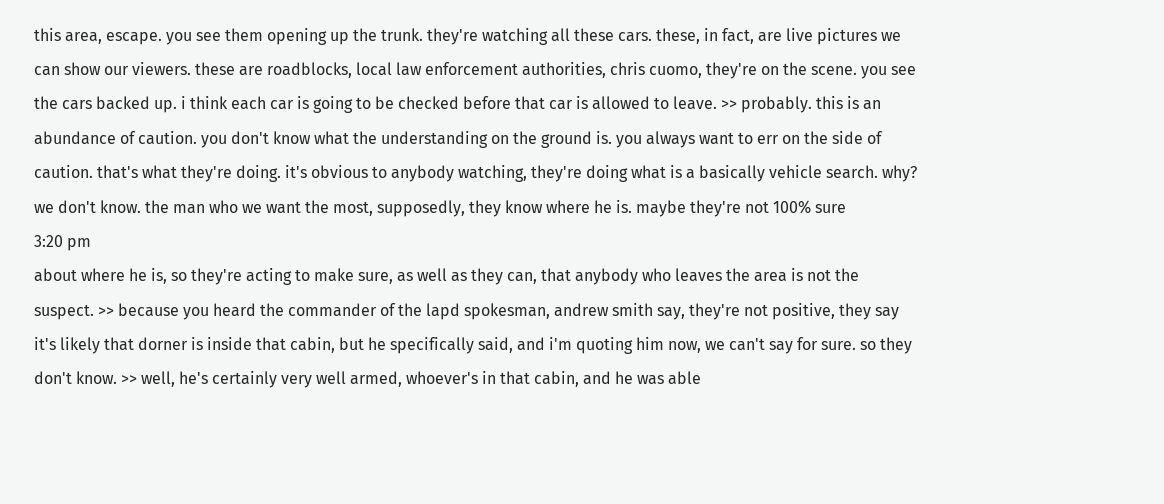this area, escape. you see them opening up the trunk. they're watching all these cars. these, in fact, are live pictures we can show our viewers. these are roadblocks, local law enforcement authorities, chris cuomo, they're on the scene. you see the cars backed up. i think each car is going to be checked before that car is allowed to leave. >> probably. this is an abundance of caution. you don't know what the understanding on the ground is. you always want to err on the side of caution. that's what they're doing. it's obvious to anybody watching, they're doing what is a basically vehicle search. why? we don't know. the man who we want the most, supposedly, they know where he is. maybe they're not 100% sure
3:20 pm
about where he is, so they're acting to make sure, as well as they can, that anybody who leaves the area is not the suspect. >> because you heard the commander of the lapd spokesman, andrew smith say, they're not positive, they say it's likely that dorner is inside that cabin, but he specifically said, and i'm quoting him now, we can't say for sure. so they don't know. >> well, he's certainly very well armed, whoever's in that cabin, and he was able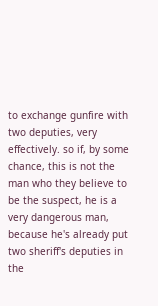to exchange gunfire with two deputies, very effectively. so if, by some chance, this is not the man who they believe to be the suspect, he is a very dangerous man, because he's already put two sheriff's deputies in the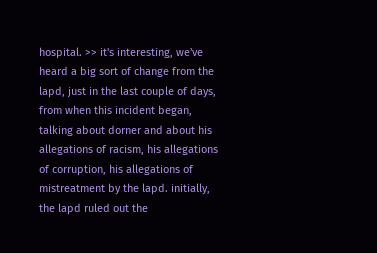hospital. >> it's interesting, we've heard a big sort of change from the lapd, just in the last couple of days, from when this incident began, talking about dorner and about his allegations of racism, his allegations of corruption, his allegations of mistreatment by the lapd. initially, the lapd ruled out the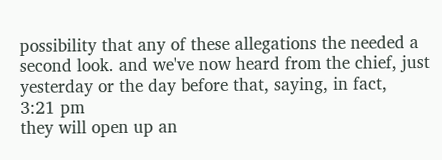possibility that any of these allegations the needed a second look. and we've now heard from the chief, just yesterday or the day before that, saying, in fact,
3:21 pm
they will open up an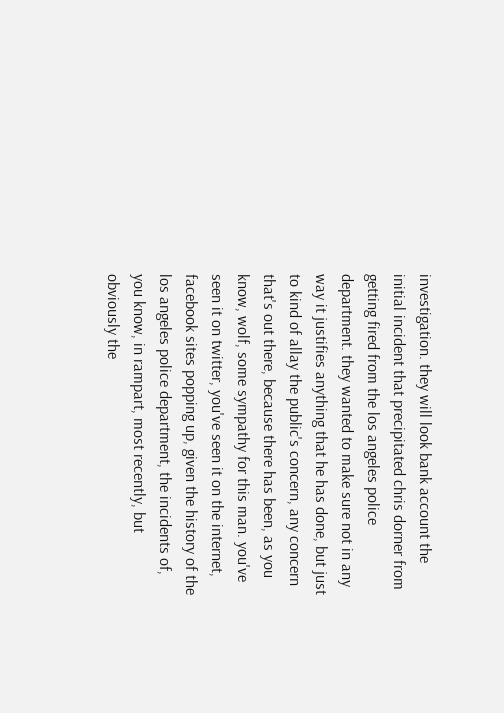investigation. they will look bank account the initial incident that precipitated chris dorner from getting fired from the los angeles police department. they wanted to make sure not in any way it justifies anything that he has done, but just to kind of allay the public's concern, any concern that's out there, because there has been, as you know, wolf, some sympathy for this man. you've seen it on twitter, you've seen it on the internet, facebook sites popping up, given the history of the los angeles police department, the incidents of, you know, in rampart, most recently, but obviously the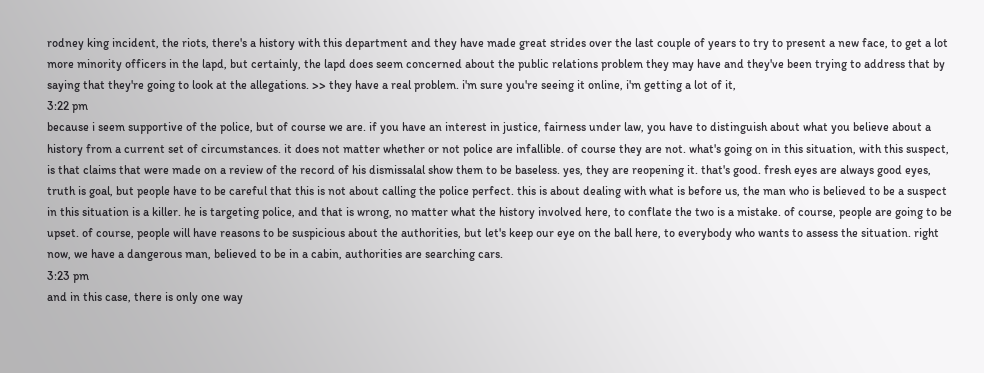rodney king incident, the riots, there's a history with this department and they have made great strides over the last couple of years to try to present a new face, to get a lot more minority officers in the lapd, but certainly, the lapd does seem concerned about the public relations problem they may have and they've been trying to address that by saying that they're going to look at the allegations. >> they have a real problem. i'm sure you're seeing it online, i'm getting a lot of it,
3:22 pm
because i seem supportive of the police, but of course we are. if you have an interest in justice, fairness under law, you have to distinguish about what you believe about a history from a current set of circumstances. it does not matter whether or not police are infallible. of course they are not. what's going on in this situation, with this suspect, is that claims that were made on a review of the record of his dismissalal show them to be baseless. yes, they are reopening it. that's good. fresh eyes are always good eyes, truth is goal, but people have to be careful that this is not about calling the police perfect. this is about dealing with what is before us, the man who is believed to be a suspect in this situation is a killer. he is targeting police, and that is wrong, no matter what the history involved here, to conflate the two is a mistake. of course, people are going to be upset. of course, people will have reasons to be suspicious about the authorities, but let's keep our eye on the ball here, to everybody who wants to assess the situation. right now, we have a dangerous man, believed to be in a cabin, authorities are searching cars.
3:23 pm
and in this case, there is only one way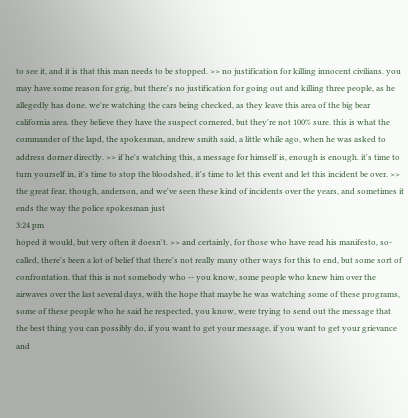to see it, and it is that this man needs to be stopped. >> no justification for killing innocent civilians. you may have some reason for grig, but there's no justification for going out and killing three people, as he allegedly has done. we're watching the cars being checked, as they leave this area of the big bear california area. they believe they have the suspect cornered, but they're not 100% sure. this is what the commander of the lapd, the spokesman, andrew smith said, a little while ago, when he was asked to address dorner directly. >> if he's watching this, a message for himself is, enough is enough. it's time to turn yourself in, it's time to stop the bloodshed, it's time to let this event and let this incident be over. >> the great fear, though, anderson, and we've seen these kind of incidents over the years, and sometimes it ends the way the police spokesman just
3:24 pm
hoped it would, but very often it doesn't. >> and certainly, for those who have read his manifesto, so-called, there's been a lot of belief that there's not really many other ways for this to end, but some sort of confrontation. that this is not somebody who -- you know, some people who knew him over the airwaves over the last several days, with the hope that maybe he was watching some of these programs, some of these people who he said he respected, you know, were trying to send out the message that the best thing you can possibly do, if you want to get your message, if you want to get your grievance and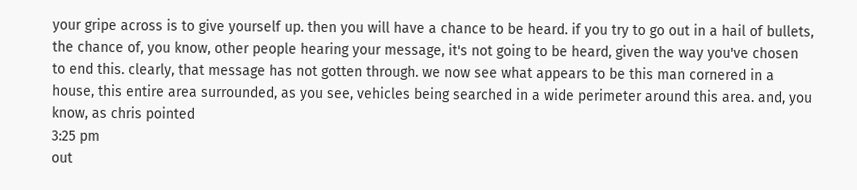your gripe across is to give yourself up. then you will have a chance to be heard. if you try to go out in a hail of bullets, the chance of, you know, other people hearing your message, it's not going to be heard, given the way you've chosen to end this. clearly, that message has not gotten through. we now see what appears to be this man cornered in a house, this entire area surrounded, as you see, vehicles being searched in a wide perimeter around this area. and, you know, as chris pointed
3:25 pm
out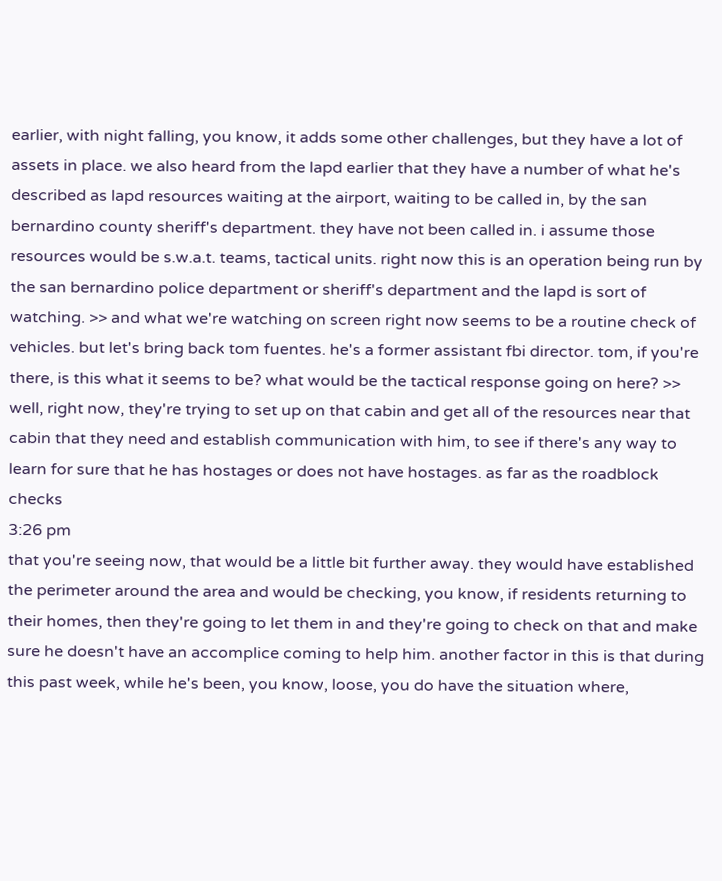earlier, with night falling, you know, it adds some other challenges, but they have a lot of assets in place. we also heard from the lapd earlier that they have a number of what he's described as lapd resources waiting at the airport, waiting to be called in, by the san bernardino county sheriff's department. they have not been called in. i assume those resources would be s.w.a.t. teams, tactical units. right now this is an operation being run by the san bernardino police department or sheriff's department and the lapd is sort of watching. >> and what we're watching on screen right now seems to be a routine check of vehicles. but let's bring back tom fuentes. he's a former assistant fbi director. tom, if you're there, is this what it seems to be? what would be the tactical response going on here? >> well, right now, they're trying to set up on that cabin and get all of the resources near that cabin that they need and establish communication with him, to see if there's any way to learn for sure that he has hostages or does not have hostages. as far as the roadblock checks
3:26 pm
that you're seeing now, that would be a little bit further away. they would have established the perimeter around the area and would be checking, you know, if residents returning to their homes, then they're going to let them in and they're going to check on that and make sure he doesn't have an accomplice coming to help him. another factor in this is that during this past week, while he's been, you know, loose, you do have the situation where,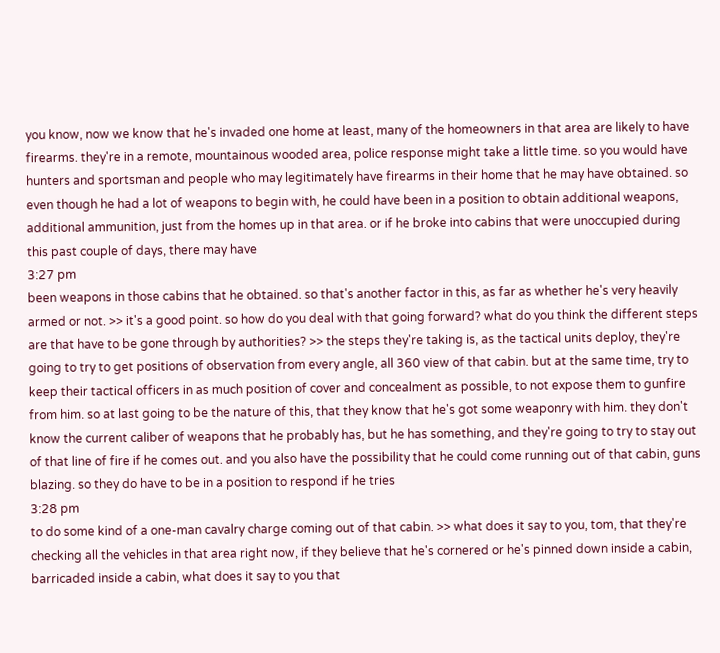you know, now we know that he's invaded one home at least, many of the homeowners in that area are likely to have firearms. they're in a remote, mountainous wooded area, police response might take a little time. so you would have hunters and sportsman and people who may legitimately have firearms in their home that he may have obtained. so even though he had a lot of weapons to begin with, he could have been in a position to obtain additional weapons, additional ammunition, just from the homes up in that area. or if he broke into cabins that were unoccupied during this past couple of days, there may have
3:27 pm
been weapons in those cabins that he obtained. so that's another factor in this, as far as whether he's very heavily armed or not. >> it's a good point. so how do you deal with that going forward? what do you think the different steps are that have to be gone through by authorities? >> the steps they're taking is, as the tactical units deploy, they're going to try to get positions of observation from every angle, all 360 view of that cabin. but at the same time, try to keep their tactical officers in as much position of cover and concealment as possible, to not expose them to gunfire from him. so at last going to be the nature of this, that they know that he's got some weaponry with him. they don't know the current caliber of weapons that he probably has, but he has something, and they're going to try to stay out of that line of fire if he comes out. and you also have the possibility that he could come running out of that cabin, guns blazing. so they do have to be in a position to respond if he tries
3:28 pm
to do some kind of a one-man cavalry charge coming out of that cabin. >> what does it say to you, tom, that they're checking all the vehicles in that area right now, if they believe that he's cornered or he's pinned down inside a cabin, barricaded inside a cabin, what does it say to you that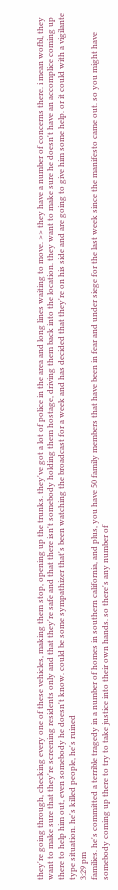they're going through, checking every one of these vehicles, making them stop, opening up the trunks. they've got a lot of police in the area and long lines waiting to move. >> they have a number of concerns there. i mean wofbl, they want to make sure that they're screening residents only and that they're safe and that there isn't somebody holding them hostage, driving them back into the location. they want to make sure he doesn't have an accomplice coming up there to help him out, even somebody he doesn't know. could be some sympathizer that's been watching the broadcast for a week and has decided that they're on his side and are going to give him some help. or it could with a vigilante type situation. he's killed people, he's ruined
3:29 pm
families. he's committed a terrible tragedy in a number of homes in southern california, and plus, you have 50 family members that have been in fear and under siege for the last week since the manifesto came out. so you might have somebody coming up there to try to take justice into their own hands. so there's any number of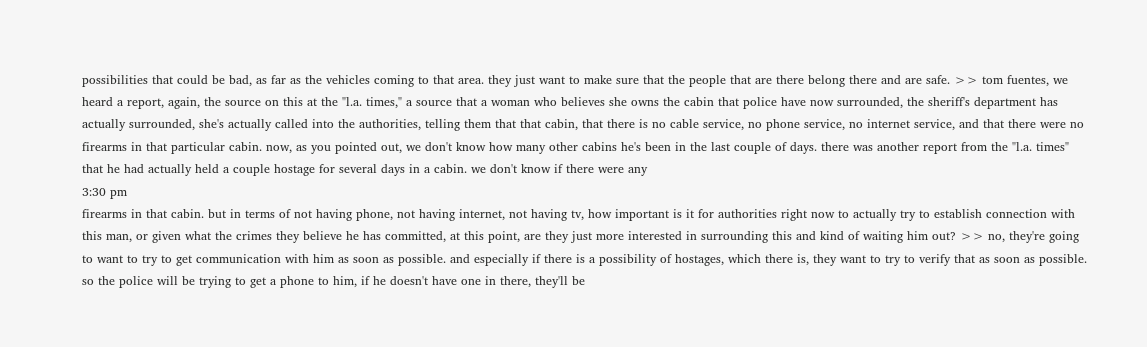possibilities that could be bad, as far as the vehicles coming to that area. they just want to make sure that the people that are there belong there and are safe. >> tom fuentes, we heard a report, again, the source on this at the "l.a. times," a source that a woman who believes she owns the cabin that police have now surrounded, the sheriff's department has actually surrounded, she's actually called into the authorities, telling them that that cabin, that there is no cable service, no phone service, no internet service, and that there were no firearms in that particular cabin. now, as you pointed out, we don't know how many other cabins he's been in the last couple of days. there was another report from the "l.a. times" that he had actually held a couple hostage for several days in a cabin. we don't know if there were any
3:30 pm
firearms in that cabin. but in terms of not having phone, not having internet, not having tv, how important is it for authorities right now to actually try to establish connection with this man, or given what the crimes they believe he has committed, at this point, are they just more interested in surrounding this and kind of waiting him out? >> no, they're going to want to try to get communication with him as soon as possible. and especially if there is a possibility of hostages, which there is, they want to try to verify that as soon as possible. so the police will be trying to get a phone to him, if he doesn't have one in there, they'll be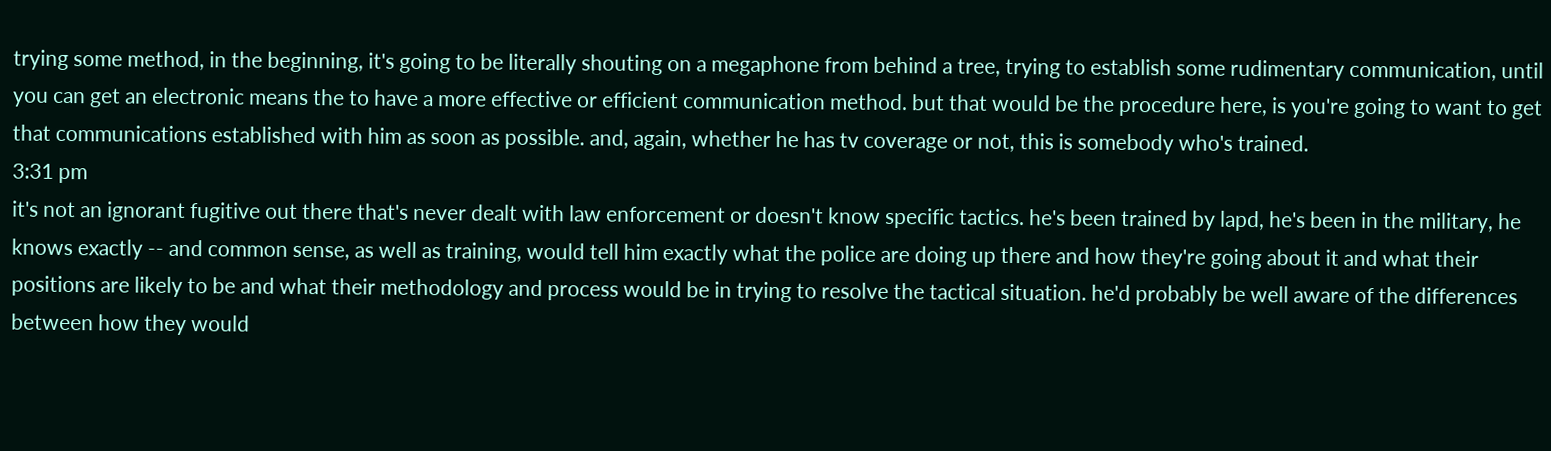trying some method, in the beginning, it's going to be literally shouting on a megaphone from behind a tree, trying to establish some rudimentary communication, until you can get an electronic means the to have a more effective or efficient communication method. but that would be the procedure here, is you're going to want to get that communications established with him as soon as possible. and, again, whether he has tv coverage or not, this is somebody who's trained.
3:31 pm
it's not an ignorant fugitive out there that's never dealt with law enforcement or doesn't know specific tactics. he's been trained by lapd, he's been in the military, he knows exactly -- and common sense, as well as training, would tell him exactly what the police are doing up there and how they're going about it and what their positions are likely to be and what their methodology and process would be in trying to resolve the tactical situation. he'd probably be well aware of the differences between how they would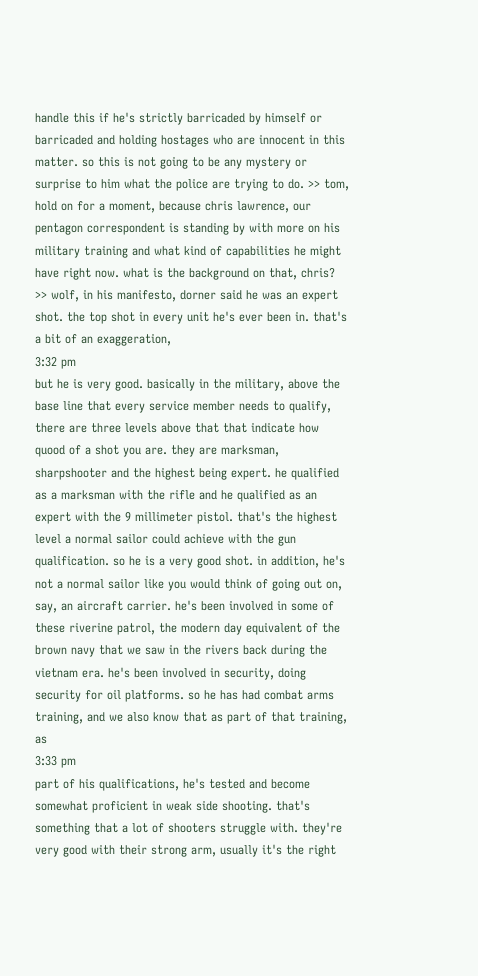handle this if he's strictly barricaded by himself or barricaded and holding hostages who are innocent in this matter. so this is not going to be any mystery or surprise to him what the police are trying to do. >> tom, hold on for a moment, because chris lawrence, our pentagon correspondent is standing by with more on his military training and what kind of capabilities he might have right now. what is the background on that, chris? >> wolf, in his manifesto, dorner said he was an expert shot. the top shot in every unit he's ever been in. that's a bit of an exaggeration,
3:32 pm
but he is very good. basically in the military, above the base line that every service member needs to qualify, there are three levels above that that indicate how quood of a shot you are. they are marksman, sharpshooter and the highest being expert. he qualified as a marksman with the rifle and he qualified as an expert with the 9 millimeter pistol. that's the highest level a normal sailor could achieve with the gun qualification. so he is a very good shot. in addition, he's not a normal sailor like you would think of going out on, say, an aircraft carrier. he's been involved in some of these riverine patrol, the modern day equivalent of the brown navy that we saw in the rivers back during the vietnam era. he's been involved in security, doing security for oil platforms. so he has had combat arms training, and we also know that as part of that training, as
3:33 pm
part of his qualifications, he's tested and become somewhat proficient in weak side shooting. that's something that a lot of shooters struggle with. they're very good with their strong arm, usually it's the right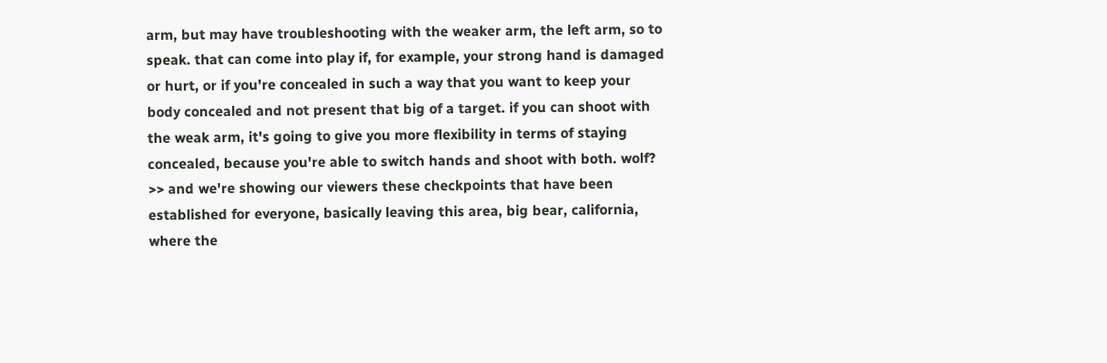arm, but may have troubleshooting with the weaker arm, the left arm, so to speak. that can come into play if, for example, your strong hand is damaged or hurt, or if you're concealed in such a way that you want to keep your body concealed and not present that big of a target. if you can shoot with the weak arm, it's going to give you more flexibility in terms of staying concealed, because you're able to switch hands and shoot with both. wolf? >> and we're showing our viewers these checkpoints that have been established for everyone, basically leaving this area, big bear, california, where the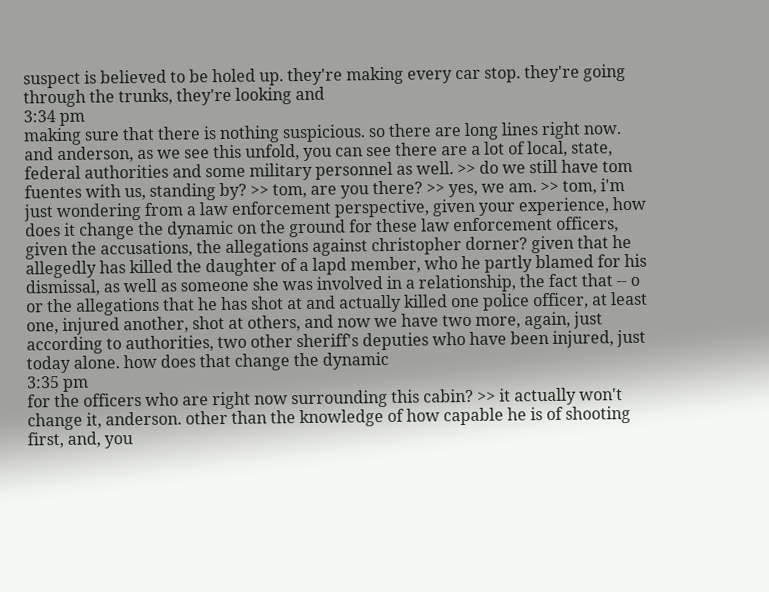suspect is believed to be holed up. they're making every car stop. they're going through the trunks, they're looking and
3:34 pm
making sure that there is nothing suspicious. so there are long lines right now. and anderson, as we see this unfold, you can see there are a lot of local, state, federal authorities and some military personnel as well. >> do we still have tom fuentes with us, standing by? >> tom, are you there? >> yes, we am. >> tom, i'm just wondering from a law enforcement perspective, given your experience, how does it change the dynamic on the ground for these law enforcement officers, given the accusations, the allegations against christopher dorner? given that he allegedly has killed the daughter of a lapd member, who he partly blamed for his dismissal, as well as someone she was involved in a relationship, the fact that -- o or the allegations that he has shot at and actually killed one police officer, at least one, injured another, shot at others, and now we have two more, again, just according to authorities, two other sheriff's deputies who have been injured, just today alone. how does that change the dynamic
3:35 pm
for the officers who are right now surrounding this cabin? >> it actually won't change it, anderson. other than the knowledge of how capable he is of shooting first, and, you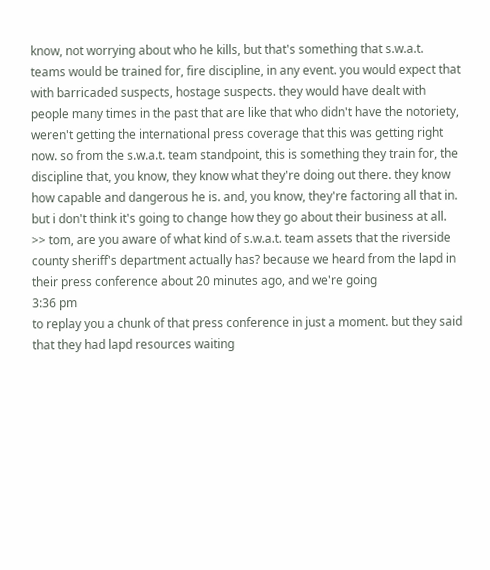know, not worrying about who he kills, but that's something that s.w.a.t. teams would be trained for, fire discipline, in any event. you would expect that with barricaded suspects, hostage suspects. they would have dealt with people many times in the past that are like that who didn't have the notoriety, weren't getting the international press coverage that this was getting right now. so from the s.w.a.t. team standpoint, this is something they train for, the discipline that, you know, they know what they're doing out there. they know how capable and dangerous he is. and, you know, they're factoring all that in. but i don't think it's going to change how they go about their business at all. >> tom, are you aware of what kind of s.w.a.t. team assets that the riverside county sheriff's department actually has? because we heard from the lapd in their press conference about 20 minutes ago, and we're going
3:36 pm
to replay you a chunk of that press conference in just a moment. but they said that they had lapd resources waiting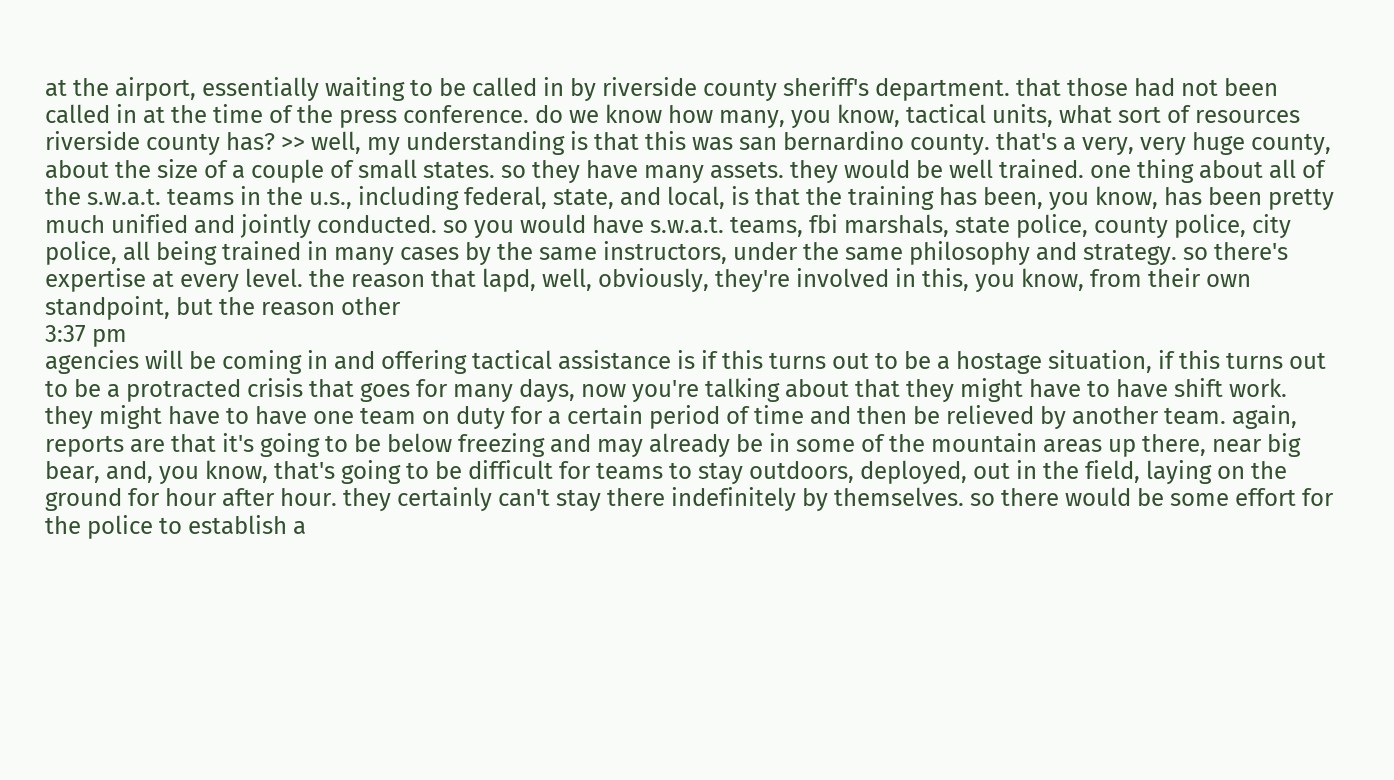at the airport, essentially waiting to be called in by riverside county sheriff's department. that those had not been called in at the time of the press conference. do we know how many, you know, tactical units, what sort of resources riverside county has? >> well, my understanding is that this was san bernardino county. that's a very, very huge county, about the size of a couple of small states. so they have many assets. they would be well trained. one thing about all of the s.w.a.t. teams in the u.s., including federal, state, and local, is that the training has been, you know, has been pretty much unified and jointly conducted. so you would have s.w.a.t. teams, fbi marshals, state police, county police, city police, all being trained in many cases by the same instructors, under the same philosophy and strategy. so there's expertise at every level. the reason that lapd, well, obviously, they're involved in this, you know, from their own standpoint, but the reason other
3:37 pm
agencies will be coming in and offering tactical assistance is if this turns out to be a hostage situation, if this turns out to be a protracted crisis that goes for many days, now you're talking about that they might have to have shift work. they might have to have one team on duty for a certain period of time and then be relieved by another team. again, reports are that it's going to be below freezing and may already be in some of the mountain areas up there, near big bear, and, you know, that's going to be difficult for teams to stay outdoors, deployed, out in the field, laying on the ground for hour after hour. they certainly can't stay there indefinitely by themselves. so there would be some effort for the police to establish a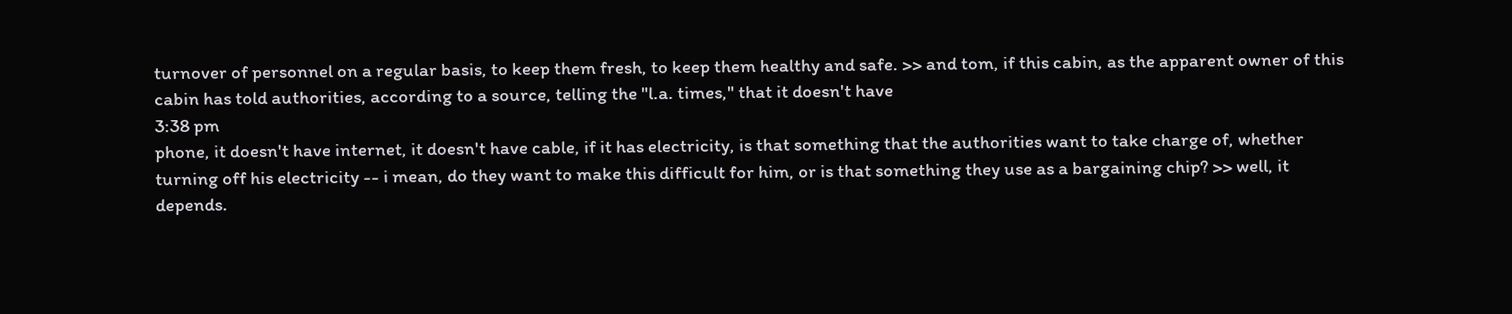turnover of personnel on a regular basis, to keep them fresh, to keep them healthy and safe. >> and tom, if this cabin, as the apparent owner of this cabin has told authorities, according to a source, telling the "l.a. times," that it doesn't have
3:38 pm
phone, it doesn't have internet, it doesn't have cable, if it has electricity, is that something that the authorities want to take charge of, whether turning off his electricity -- i mean, do they want to make this difficult for him, or is that something they use as a bargaining chip? >> well, it depends.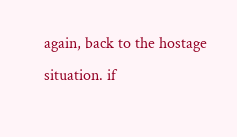again, back to the hostage situation. if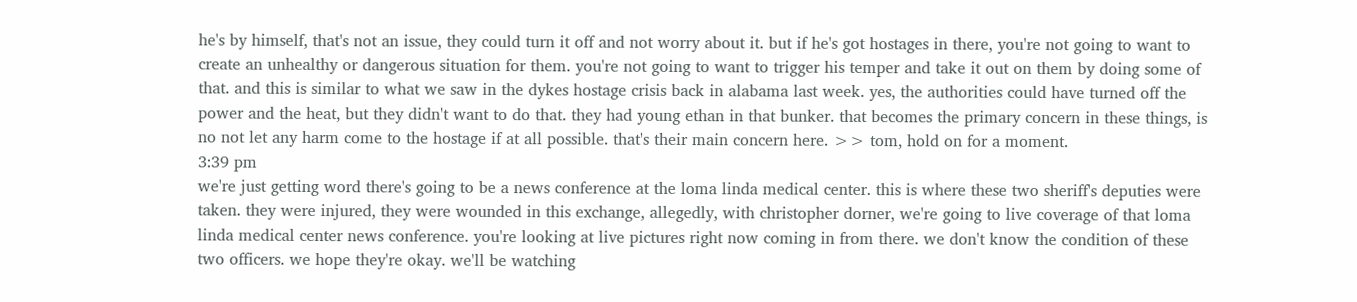he's by himself, that's not an issue, they could turn it off and not worry about it. but if he's got hostages in there, you're not going to want to create an unhealthy or dangerous situation for them. you're not going to want to trigger his temper and take it out on them by doing some of that. and this is similar to what we saw in the dykes hostage crisis back in alabama last week. yes, the authorities could have turned off the power and the heat, but they didn't want to do that. they had young ethan in that bunker. that becomes the primary concern in these things, is no not let any harm come to the hostage if at all possible. that's their main concern here. >> tom, hold on for a moment.
3:39 pm
we're just getting word there's going to be a news conference at the loma linda medical center. this is where these two sheriff's deputies were taken. they were injured, they were wounded in this exchange, allegedly, with christopher dorner, we're going to live coverage of that loma linda medical center news conference. you're looking at live pictures right now coming in from there. we don't know the condition of these two officers. we hope they're okay. we'll be watching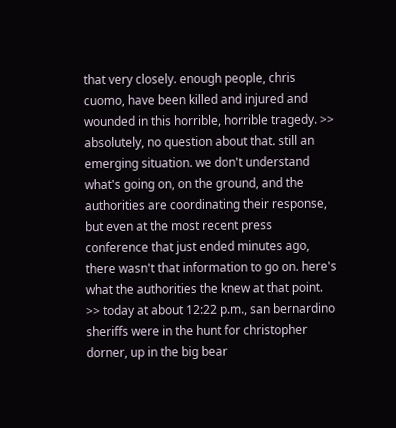that very closely. enough people, chris cuomo, have been killed and injured and wounded in this horrible, horrible tragedy. >> absolutely, no question about that. still an emerging situation. we don't understand what's going on, on the ground, and the authorities are coordinating their response, but even at the most recent press conference that just ended minutes ago, there wasn't that information to go on. here's what the authorities the knew at that point. >> today at about 12:22 p.m., san bernardino sheriffs were in the hunt for christopher dorner, up in the big bear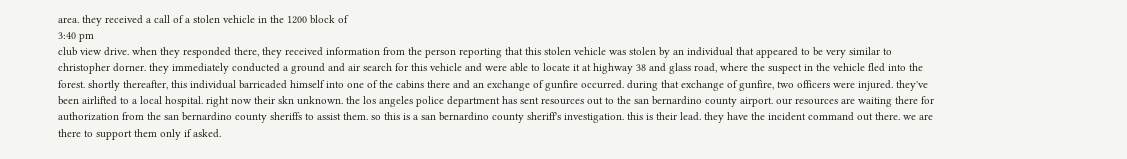area. they received a call of a stolen vehicle in the 1200 block of
3:40 pm
club view drive. when they responded there, they received information from the person reporting that this stolen vehicle was stolen by an individual that appeared to be very similar to christopher dorner. they immediately conducted a ground and air search for this vehicle and were able to locate it at highway 38 and glass road, where the suspect in the vehicle fled into the forest. shortly thereafter, this individual barricaded himself into one of the cabins there and an exchange of gunfire occurred. during that exchange of gunfire, two officers were injured. they've been airlifted to a local hospital. right now their skn unknown. the los angeles police department has sent resources out to the san bernardino county airport. our resources are waiting there for authorization from the san bernardino county sheriffs to assist them. so this is a san bernardino county sheriff's investigation. this is their lead. they have the incident command out there. we are there to support them only if asked.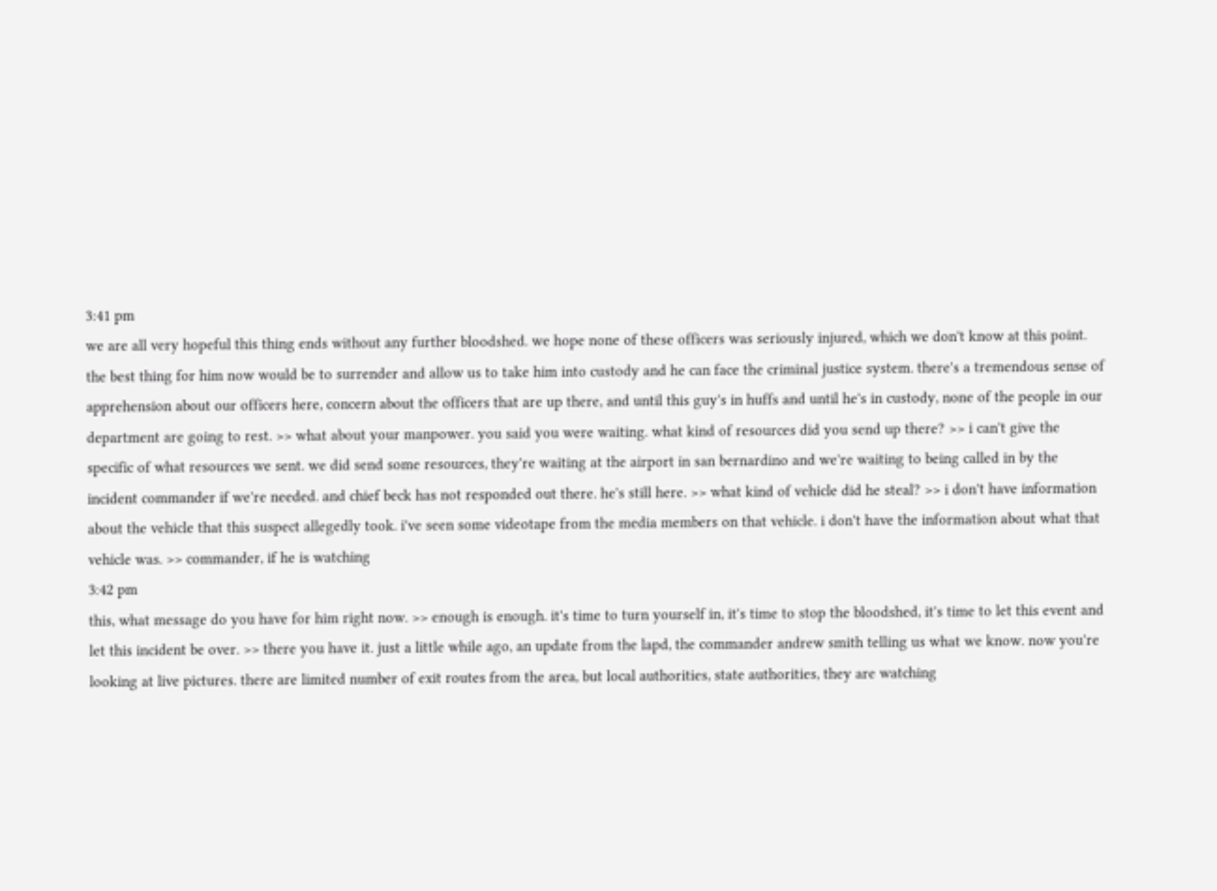3:41 pm
we are all very hopeful this thing ends without any further bloodshed. we hope none of these officers was seriously injured, which we don't know at this point. the best thing for him now would be to surrender and allow us to take him into custody and he can face the criminal justice system. there's a tremendous sense of apprehension about our officers here, concern about the officers that are up there, and until this guy's in huffs and until he's in custody, none of the people in our department are going to rest. >> what about your manpower. you said you were waiting. what kind of resources did you send up there? >> i can't give the specific of what resources we sent. we did send some resources, they're waiting at the airport in san bernardino and we're waiting to being called in by the incident commander if we're needed. and chief beck has not responded out there. he's still here. >> what kind of vehicle did he steal? >> i don't have information about the vehicle that this suspect allegedly took. i've seen some videotape from the media members on that vehicle. i don't have the information about what that vehicle was. >> commander, if he is watching
3:42 pm
this, what message do you have for him right now. >> enough is enough. it's time to turn yourself in, it's time to stop the bloodshed, it's time to let this event and let this incident be over. >> there you have it. just a little while ago, an update from the lapd, the commander andrew smith telling us what we know. now you're looking at live pictures. there are limited number of exit routes from the area, but local authorities, state authorities, they are watching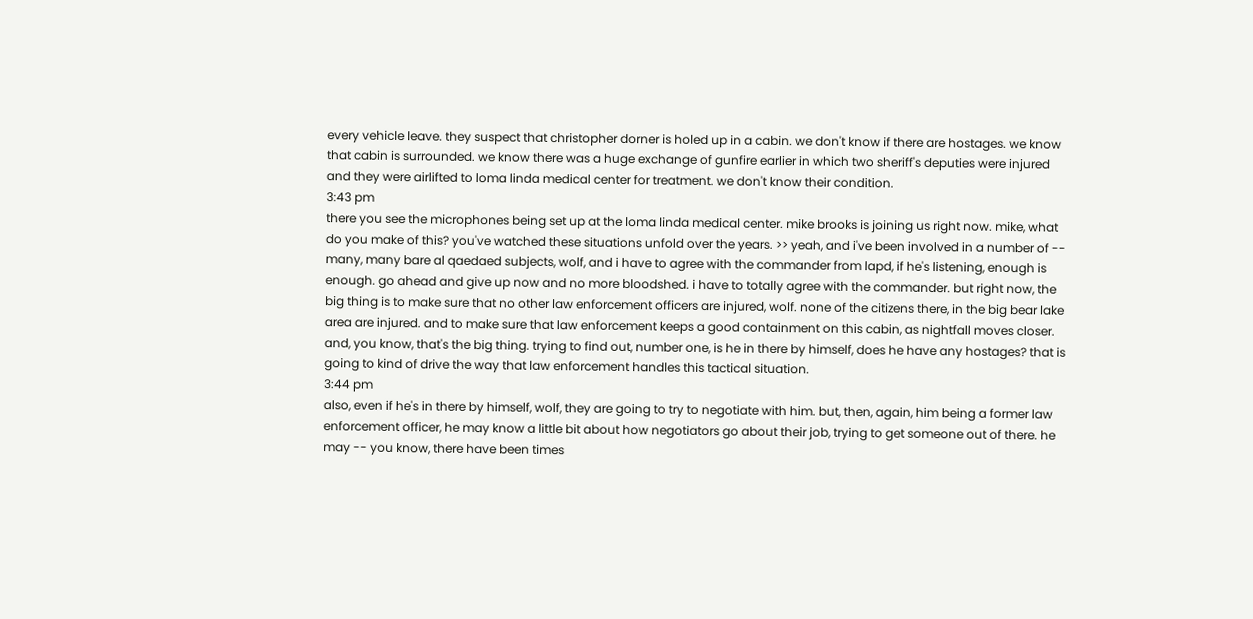every vehicle leave. they suspect that christopher dorner is holed up in a cabin. we don't know if there are hostages. we know that cabin is surrounded. we know there was a huge exchange of gunfire earlier in which two sheriff's deputies were injured and they were airlifted to loma linda medical center for treatment. we don't know their condition.
3:43 pm
there you see the microphones being set up at the loma linda medical center. mike brooks is joining us right now. mike, what do you make of this? you've watched these situations unfold over the years. >> yeah, and i've been involved in a number of -- many, many bare al qaedaed subjects, wolf, and i have to agree with the commander from lapd, if he's listening, enough is enough. go ahead and give up now and no more bloodshed. i have to totally agree with the commander. but right now, the big thing is to make sure that no other law enforcement officers are injured, wolf. none of the citizens there, in the big bear lake area are injured. and to make sure that law enforcement keeps a good containment on this cabin, as nightfall moves closer. and, you know, that's the big thing. trying to find out, number one, is he in there by himself, does he have any hostages? that is going to kind of drive the way that law enforcement handles this tactical situation.
3:44 pm
also, even if he's in there by himself, wolf, they are going to try to negotiate with him. but, then, again, him being a former law enforcement officer, he may know a little bit about how negotiators go about their job, trying to get someone out of there. he may -- you know, there have been times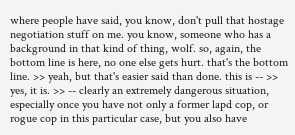where people have said, you know, don't pull that hostage negotiation stuff on me. you know, someone who has a background in that kind of thing, wolf. so, again, the bottom line is here, no one else gets hurt. that's the bottom line. >> yeah, but that's easier said than done. this is -- >> yes, it is. >> -- clearly an extremely dangerous situation, especially once you have not only a former lapd cop, or rogue cop in this particular case, but you also have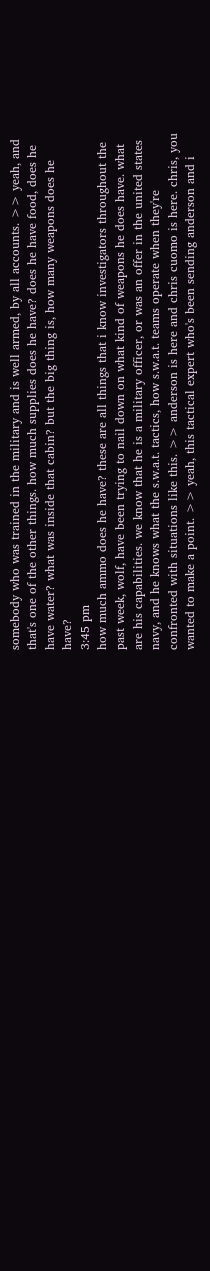somebody who was trained in the military and is well armed, by all accounts. >> yeah, and that's one of the other things. how much supplies does he have? does he have food, does he have water? what was inside that cabin? but the big thing is, how many weapons does he have?
3:45 pm
how much ammo does he have? these are all things that i know investigators throughout the past week, wolf, have been trying to nail down on what kind of weapons he does have. what are his capabilities. we know that he is a military officer, or was an offer in the united states navy, and he knows what the s.w.a.t. tactics, how s.w.a.t. teams operate when they're confronted with situations like this. >> anderson is here and chris cuomo is here. chris, you wanted to make a point. >> yeah, this tactical expert who's been sending anderson and i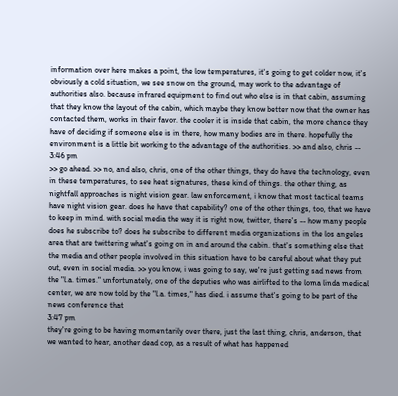information over here makes a point, the low temperatures, it's going to get colder now, it's obviously a cold situation, we see snow on the ground, may work to the advantage of authorities also. because infrared equipment to find out who else is in that cabin, assuming that they know the layout of the cabin, which maybe they know better now that the owner has contacted them, works in their favor. the cooler it is inside that cabin, the more chance they have of deciding if someone else is in there, how many bodies are in there. hopefully the environment is a little bit working to the advantage of the authorities. >> and also, chris --
3:46 pm
>> go ahead. >> no, and also, chris, one of the other things, they do have the technology, even in these temperatures, to see heat signatures, these kind of things. the other thing, as nightfall approaches is night vision gear. law enforcement, i know that most tactical teams have night vision gear. does he have that capability? one of the other things, too, that we have to keep in mind. with social media the way it is right now, twitter, there's -- how many people does he subscribe to? does he subscribe to different media organizations in the los angeles area that are twittering what's going on in and around the cabin. that's something else that the media and other people involved in this situation have to be careful about what they put out, even in social media. >> you know, i was going to say, we're just getting sad news from the "l.a. times." unfortunately, one of the deputies who was airlifted to the loma linda medical center, we are now told by the "l.a. times," has died. i assume that's going to be part of the news conference that
3:47 pm
they're going to be having momentarily over there, just the last thing, chris, anderson, that we wanted to hear, another dead cop, as a result of what has happened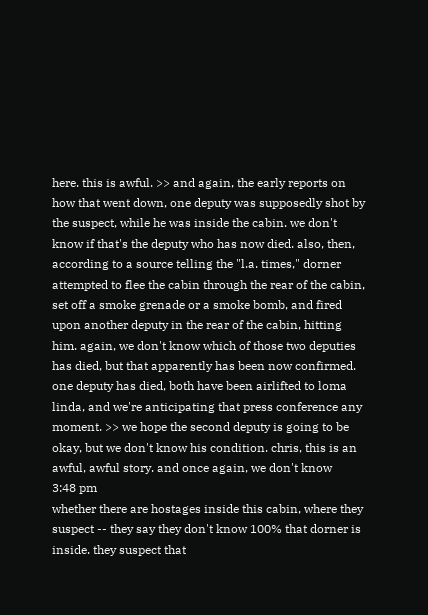here. this is awful. >> and again, the early reports on how that went down, one deputy was supposedly shot by the suspect, while he was inside the cabin. we don't know if that's the deputy who has now died. also, then, according to a source telling the "l.a. times," dorner attempted to flee the cabin through the rear of the cabin, set off a smoke grenade or a smoke bomb, and fired upon another deputy in the rear of the cabin, hitting him. again, we don't know which of those two deputies has died, but that apparently has been now confirmed. one deputy has died, both have been airlifted to loma linda, and we're anticipating that press conference any moment. >> we hope the second deputy is going to be okay, but we don't know his condition. chris, this is an awful, awful story. and once again, we don't know
3:48 pm
whether there are hostages inside this cabin, where they suspect -- they say they don't know 100% that dorner is inside. they suspect that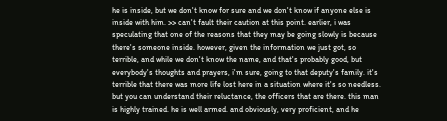he is inside, but we don't know for sure and we don't know if anyone else is inside with him. >> can't fault their caution at this point. earlier, i was speculating that one of the reasons that they may be going slowly is because there's someone inside. however, given the information we just got, so terrible, and while we don't know the name, and that's probably good, but everybody's thoughts and prayers, i'm sure, going to that deputy's family. it's terrible that there was more life lost here in a situation where it's so needless. but you can understand their reluctance, the officers that are there. this man is highly trained. he is well armed. and obviously, very proficient, and he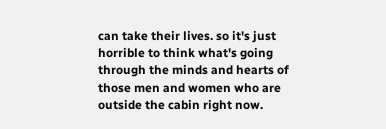can take their lives. so it's just horrible to think what's going through the minds and hearts of those men and women who are outside the cabin right now.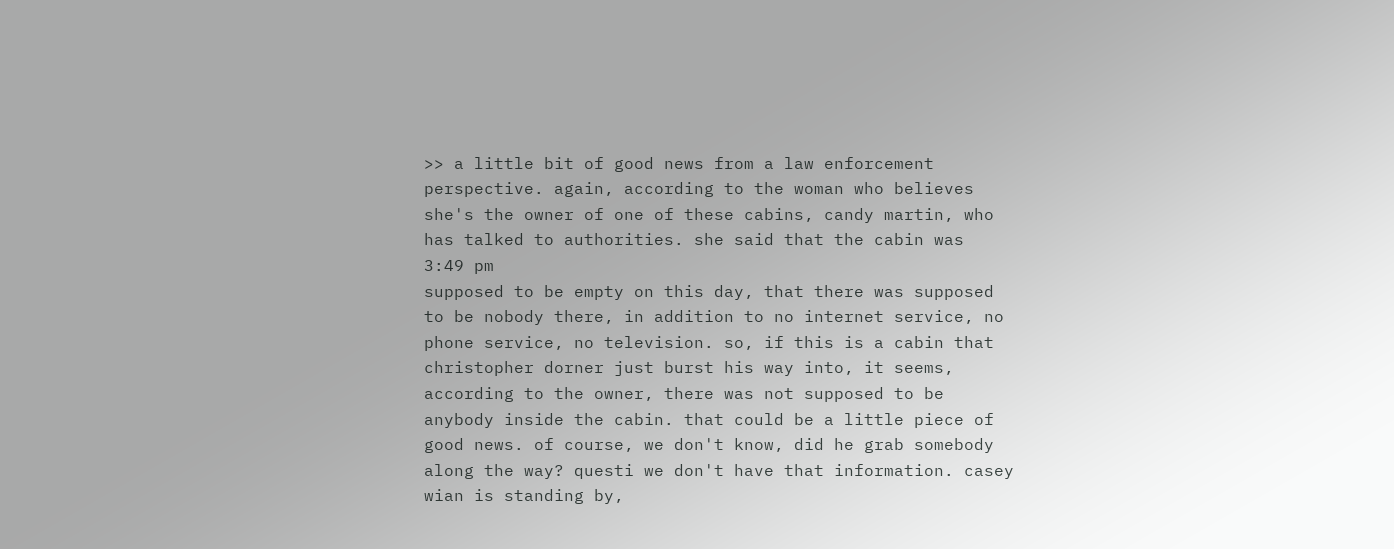>> a little bit of good news from a law enforcement perspective. again, according to the woman who believes she's the owner of one of these cabins, candy martin, who has talked to authorities. she said that the cabin was
3:49 pm
supposed to be empty on this day, that there was supposed to be nobody there, in addition to no internet service, no phone service, no television. so, if this is a cabin that christopher dorner just burst his way into, it seems, according to the owner, there was not supposed to be anybody inside the cabin. that could be a little piece of good news. of course, we don't know, did he grab somebody along the way? questi we don't have that information. casey wian is standing by,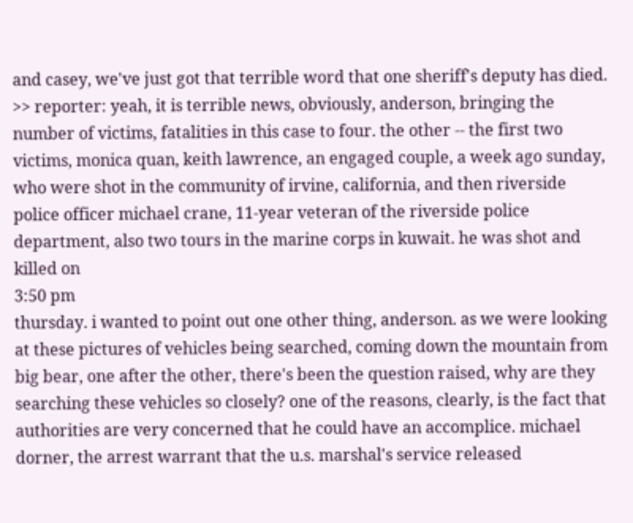and casey, we've just got that terrible word that one sheriff's deputy has died. >> reporter: yeah, it is terrible news, obviously, anderson, bringing the number of victims, fatalities in this case to four. the other -- the first two victims, monica quan, keith lawrence, an engaged couple, a week ago sunday, who were shot in the community of irvine, california, and then riverside police officer michael crane, 11-year veteran of the riverside police department, also two tours in the marine corps in kuwait. he was shot and killed on
3:50 pm
thursday. i wanted to point out one other thing, anderson. as we were looking at these pictures of vehicles being searched, coming down the mountain from big bear, one after the other, there's been the question raised, why are they searching these vehicles so closely? one of the reasons, clearly, is the fact that authorities are very concerned that he could have an accomplice. michael dorner, the arrest warrant that the u.s. marshal's service released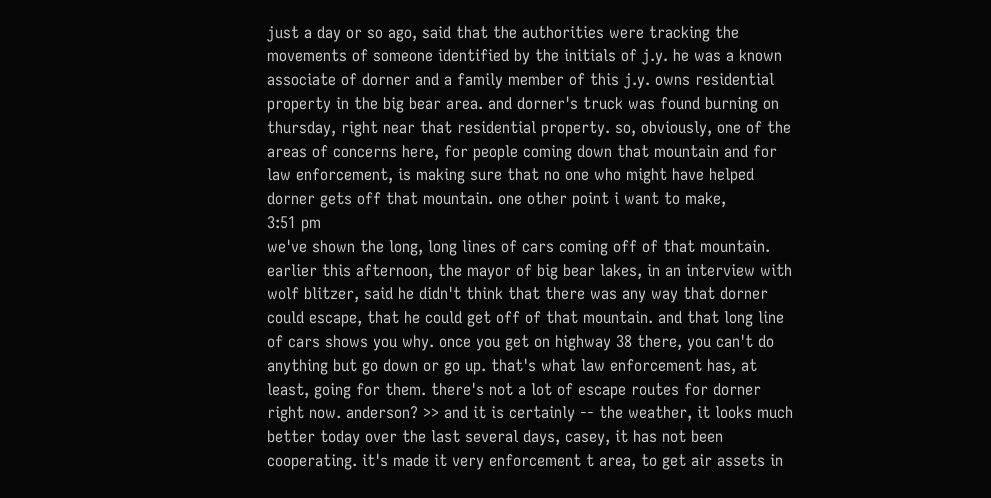just a day or so ago, said that the authorities were tracking the movements of someone identified by the initials of j.y. he was a known associate of dorner and a family member of this j.y. owns residential property in the big bear area. and dorner's truck was found burning on thursday, right near that residential property. so, obviously, one of the areas of concerns here, for people coming down that mountain and for law enforcement, is making sure that no one who might have helped dorner gets off that mountain. one other point i want to make,
3:51 pm
we've shown the long, long lines of cars coming off of that mountain. earlier this afternoon, the mayor of big bear lakes, in an interview with wolf blitzer, said he didn't think that there was any way that dorner could escape, that he could get off of that mountain. and that long line of cars shows you why. once you get on highway 38 there, you can't do anything but go down or go up. that's what law enforcement has, at least, going for them. there's not a lot of escape routes for dorner right now. anderson? >> and it is certainly -- the weather, it looks much better today over the last several days, casey, it has not been cooperating. it's made it very enforcement t area, to get air assets in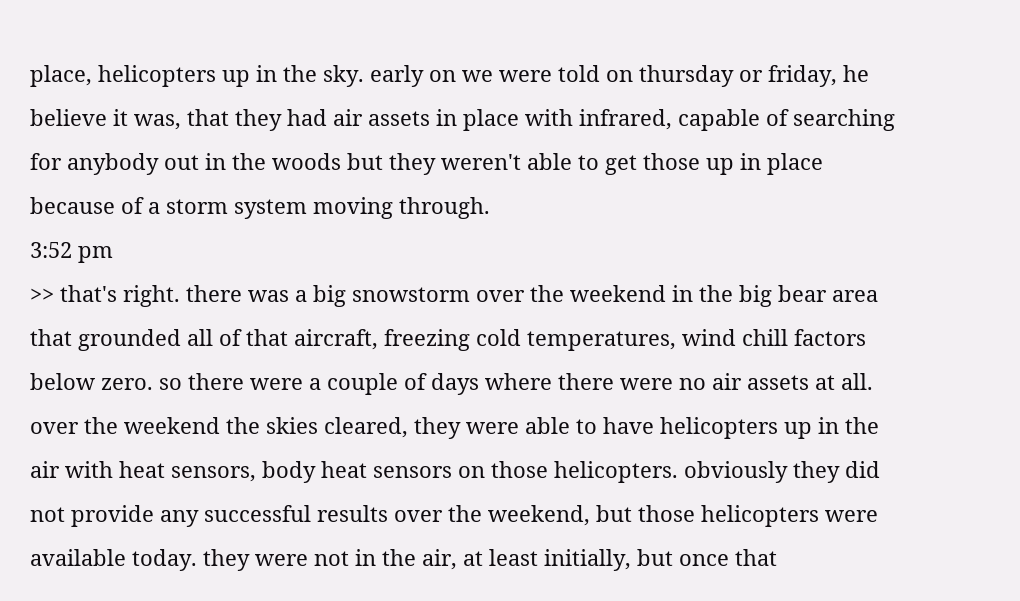place, helicopters up in the sky. early on we were told on thursday or friday, he believe it was, that they had air assets in place with infrared, capable of searching for anybody out in the woods but they weren't able to get those up in place because of a storm system moving through.
3:52 pm
>> that's right. there was a big snowstorm over the weekend in the big bear area that grounded all of that aircraft, freezing cold temperatures, wind chill factors below zero. so there were a couple of days where there were no air assets at all. over the weekend the skies cleared, they were able to have helicopters up in the air with heat sensors, body heat sensors on those helicopters. obviously they did not provide any successful results over the weekend, but those helicopters were available today. they were not in the air, at least initially, but once that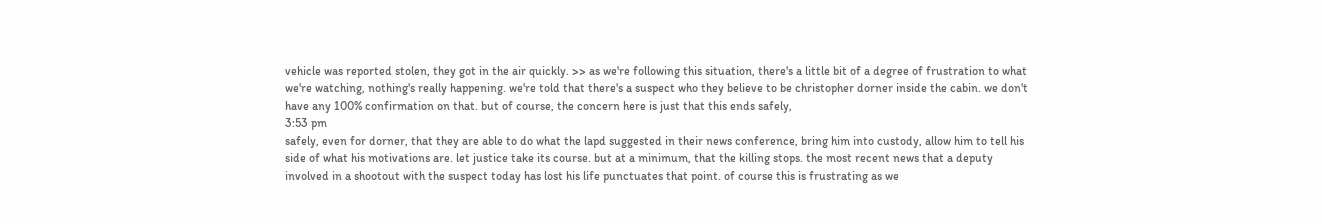vehicle was reported stolen, they got in the air quickly. >> as we're following this situation, there's a little bit of a degree of frustration to what we're watching, nothing's really happening. we're told that there's a suspect who they believe to be christopher dorner inside the cabin. we don't have any 100% confirmation on that. but of course, the concern here is just that this ends safely,
3:53 pm
safely, even for dorner, that they are able to do what the lapd suggested in their news conference, bring him into custody, allow him to tell his side of what his motivations are. let justice take its course. but at a minimum, that the killing stops. the most recent news that a deputy involved in a shootout with the suspect today has lost his life punctuates that point. of course this is frustrating as we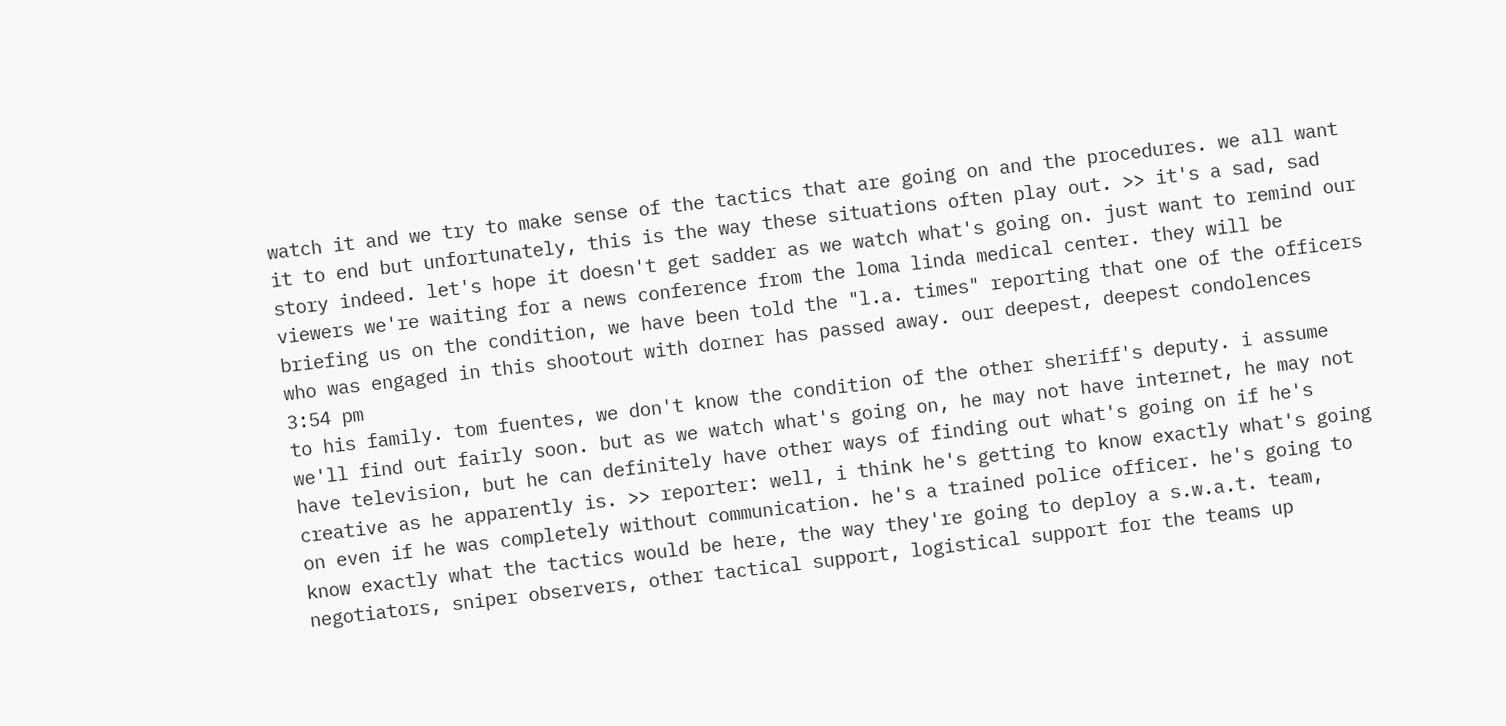watch it and we try to make sense of the tactics that are going on and the procedures. we all want it to end but unfortunately, this is the way these situations often play out. >> it's a sad, sad story indeed. let's hope it doesn't get sadder as we watch what's going on. just want to remind our viewers we're waiting for a news conference from the loma linda medical center. they will be briefing us on the condition, we have been told the "l.a. times" reporting that one of the officers who was engaged in this shootout with dorner has passed away. our deepest, deepest condolences
3:54 pm
to his family. tom fuentes, we don't know the condition of the other sheriff's deputy. i assume we'll find out fairly soon. but as we watch what's going on, he may not have internet, he may not have television, but he can definitely have other ways of finding out what's going on if he's creative as he apparently is. >> reporter: well, i think he's getting to know exactly what's going on even if he was completely without communication. he's a trained police officer. he's going to know exactly what the tactics would be here, the way they're going to deploy a s.w.a.t. team, negotiators, sniper observers, other tactical support, logistical support for the teams up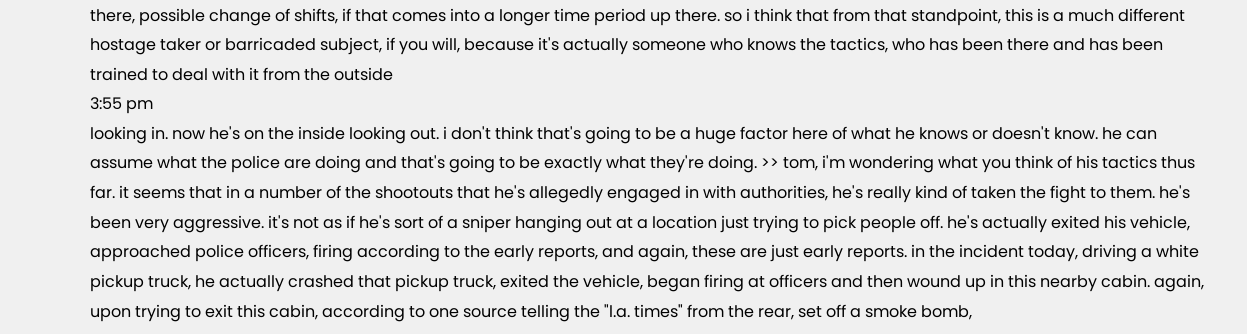there, possible change of shifts, if that comes into a longer time period up there. so i think that from that standpoint, this is a much different hostage taker or barricaded subject, if you will, because it's actually someone who knows the tactics, who has been there and has been trained to deal with it from the outside
3:55 pm
looking in. now he's on the inside looking out. i don't think that's going to be a huge factor here of what he knows or doesn't know. he can assume what the police are doing and that's going to be exactly what they're doing. >> tom, i'm wondering what you think of his tactics thus far. it seems that in a number of the shootouts that he's allegedly engaged in with authorities, he's really kind of taken the fight to them. he's been very aggressive. it's not as if he's sort of a sniper hanging out at a location just trying to pick people off. he's actually exited his vehicle, approached police officers, firing according to the early reports, and again, these are just early reports. in the incident today, driving a white pickup truck, he actually crashed that pickup truck, exited the vehicle, began firing at officers and then wound up in this nearby cabin. again, upon trying to exit this cabin, according to one source telling the "l.a. times" from the rear, set off a smoke bomb,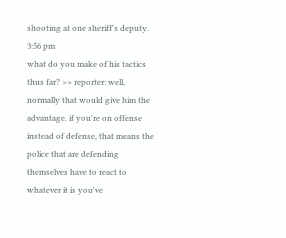shooting at one sheriff's deputy.
3:56 pm
what do you make of his tactics thus far? >> reporter: well, normally that would give him the advantage. if you're on offense instead of defense, that means the police that are defending themselves have to react to whatever it is you've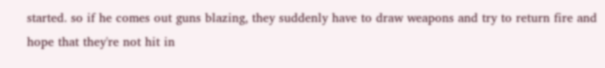started. so if he comes out guns blazing, they suddenly have to draw weapons and try to return fire and hope that they're not hit in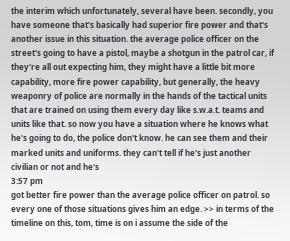the interim which unfortunately, several have been. secondly, you have someone that's basically had superior fire power and that's another issue in this situation. the average police officer on the street's going to have a pistol, maybe a shotgun in the patrol car, if they're all out expecting him, they might have a little bit more capability, more fire power capability, but generally, the heavy weaponry of police are normally in the hands of the tactical units that are trained on using them every day like s.w.a.t. teams and units like that. so now you have a situation where he knows what he's going to do, the police don't know. he can see them and their marked units and uniforms. they can't tell if he's just another civilian or not and he's
3:57 pm
got better fire power than the average police officer on patrol. so every one of those situations gives him an edge. >> in terms of the timeline on this, tom, time is on i assume the side of the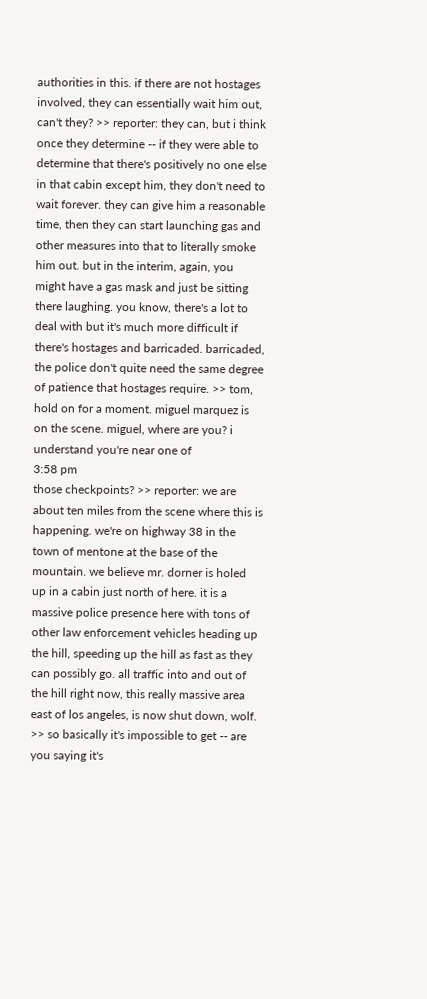authorities in this. if there are not hostages involved, they can essentially wait him out, can't they? >> reporter: they can, but i think once they determine -- if they were able to determine that there's positively no one else in that cabin except him, they don't need to wait forever. they can give him a reasonable time, then they can start launching gas and other measures into that to literally smoke him out. but in the interim, again, you might have a gas mask and just be sitting there laughing. you know, there's a lot to deal with but it's much more difficult if there's hostages and barricaded. barricaded, the police don't quite need the same degree of patience that hostages require. >> tom, hold on for a moment. miguel marquez is on the scene. miguel, where are you? i understand you're near one of
3:58 pm
those checkpoints? >> reporter: we are about ten miles from the scene where this is happening. we're on highway 38 in the town of mentone at the base of the mountain. we believe mr. dorner is holed up in a cabin just north of here. it is a massive police presence here with tons of other law enforcement vehicles heading up the hill, speeding up the hill as fast as they can possibly go. all traffic into and out of the hill right now, this really massive area east of los angeles, is now shut down, wolf. >> so basically it's impossible to get -- are you saying it's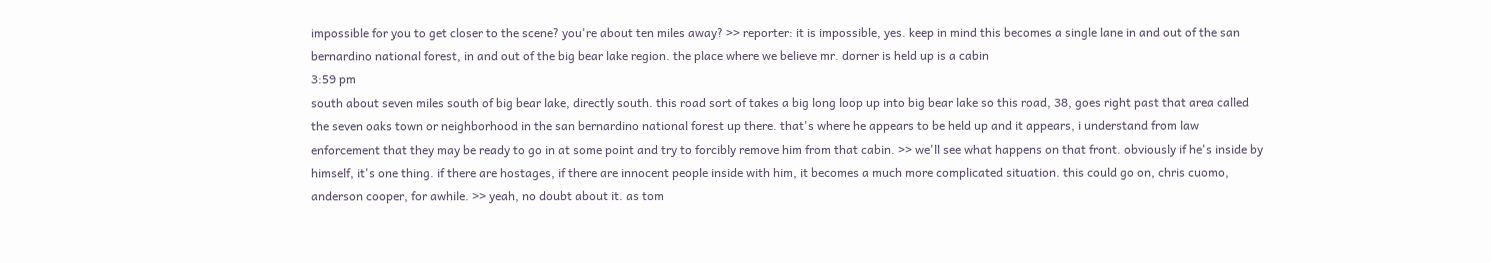impossible for you to get closer to the scene? you're about ten miles away? >> reporter: it is impossible, yes. keep in mind this becomes a single lane in and out of the san bernardino national forest, in and out of the big bear lake region. the place where we believe mr. dorner is held up is a cabin
3:59 pm
south about seven miles south of big bear lake, directly south. this road sort of takes a big long loop up into big bear lake so this road, 38, goes right past that area called the seven oaks town or neighborhood in the san bernardino national forest up there. that's where he appears to be held up and it appears, i understand from law enforcement that they may be ready to go in at some point and try to forcibly remove him from that cabin. >> we'll see what happens on that front. obviously if he's inside by himself, it's one thing. if there are hostages, if there are innocent people inside with him, it becomes a much more complicated situation. this could go on, chris cuomo, anderson cooper, for awhile. >> yeah, no doubt about it. as tom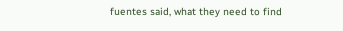fuentes said, what they need to find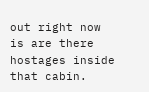out right now is are there hostages inside that cabin.